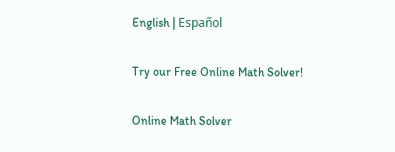English | Español

Try our Free Online Math Solver!

Online Math Solver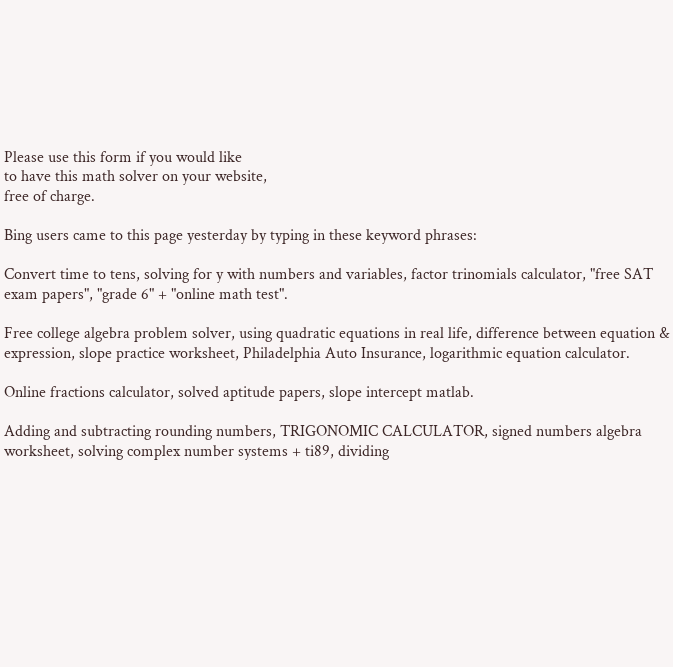Please use this form if you would like
to have this math solver on your website,
free of charge.

Bing users came to this page yesterday by typing in these keyword phrases:

Convert time to tens, solving for y with numbers and variables, factor trinomials calculator, "free SAT exam papers", "grade 6" + "online math test".

Free college algebra problem solver, using quadratic equations in real life, difference between equation & expression, slope practice worksheet, Philadelphia Auto Insurance, logarithmic equation calculator.

Online fractions calculator, solved aptitude papers, slope intercept matlab.

Adding and subtracting rounding numbers, TRIGONOMIC CALCULATOR, signed numbers algebra worksheet, solving complex number systems + ti89, dividing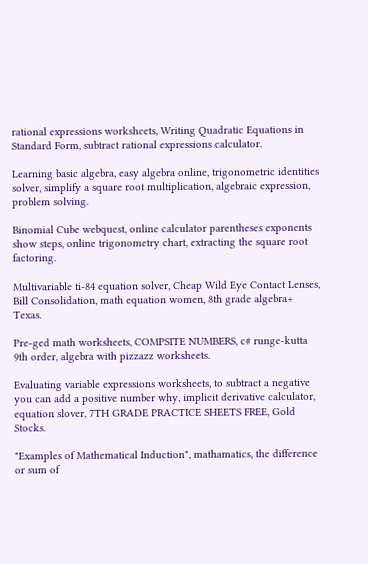rational expressions worksheets, Writing Quadratic Equations in Standard Form, subtract rational expressions calculator.

Learning basic algebra, easy algebra online, trigonometric identities solver, simplify a square root multiplication, algebraic expression, problem solving.

Binomial Cube webquest, online calculator parentheses exponents show steps, online trigonometry chart, extracting the square root factoring.

Multivariable ti-84 equation solver, Cheap Wild Eye Contact Lenses, Bill Consolidation, math equation women, 8th grade algebra+ Texas.

Pre-ged math worksheets, COMPSITE NUMBERS, c# runge-kutta 9th order, algebra with pizzazz worksheets.

Evaluating variable expressions worksheets, to subtract a negative you can add a positive number why, implicit derivative calculator, equation slover, 7TH GRADE PRACTICE SHEETS FREE, Gold Stocks.

"Examples of Mathematical Induction", mathamatics, the difference or sum of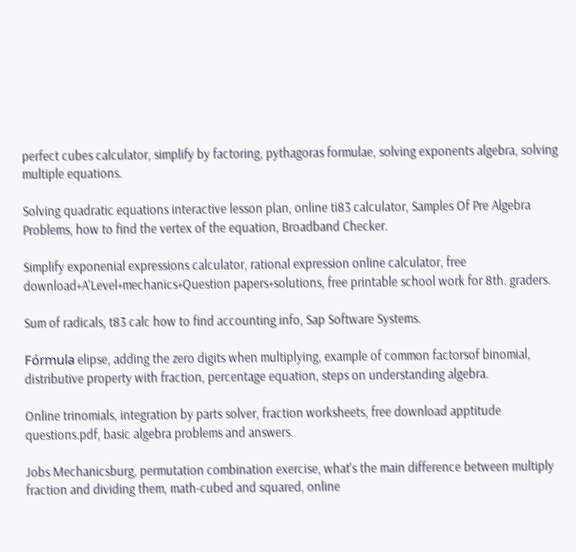perfect cubes calculator, simplify by factoring, pythagoras formulae, solving exponents algebra, solving multiple equations.

Solving quadratic equations interactive lesson plan, online ti83 calculator, Samples Of Pre Algebra Problems, how to find the vertex of the equation, Broadband Checker.

Simplify exponenial expressions calculator, rational expression online calculator, free download+A'Level+mechanics+Question papers+solutions, free printable school work for 8th. graders.

Sum of radicals, t83 calc how to find accounting info, Sap Software Systems.

Fórmula elipse, adding the zero digits when multiplying, example of common factorsof binomial, distributive property with fraction, percentage equation, steps on understanding algebra.

Online trinomials, integration by parts solver, fraction worksheets, free download apptitude questions.pdf, basic algebra problems and answers.

Jobs Mechanicsburg, permutation combination exercise, what's the main difference between multiply fraction and dividing them, math-cubed and squared, online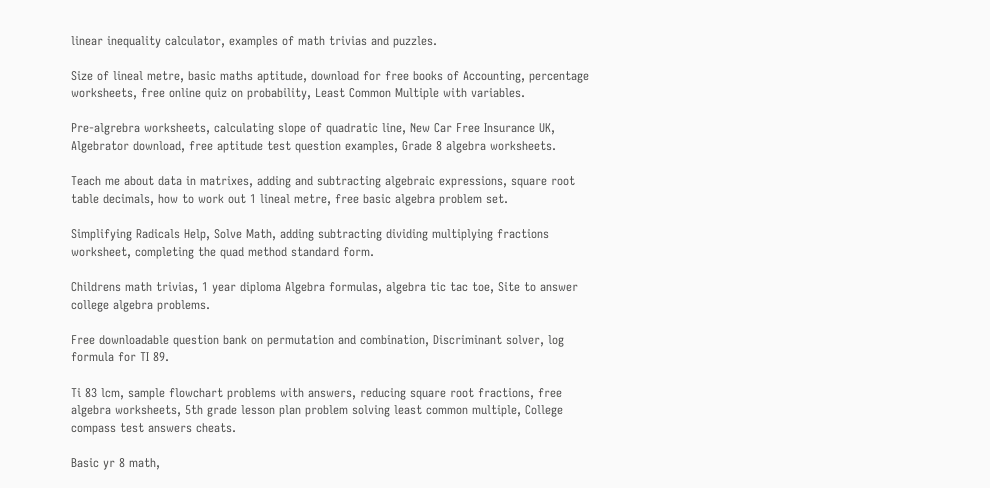linear inequality calculator, examples of math trivias and puzzles.

Size of lineal metre, basic maths aptitude, download for free books of Accounting, percentage worksheets, free online quiz on probability, Least Common Multiple with variables.

Pre-algrebra worksheets, calculating slope of quadratic line, New Car Free Insurance UK, Algebrator download, free aptitude test question examples, Grade 8 algebra worksheets.

Teach me about data in matrixes, adding and subtracting algebraic expressions, square root table decimals, how to work out 1 lineal metre, free basic algebra problem set.

Simplifying Radicals Help, Solve Math, adding subtracting dividing multiplying fractions worksheet, completing the quad method standard form.

Childrens math trivias, 1 year diploma Algebra formulas, algebra tic tac toe, Site to answer college algebra problems.

Free downloadable question bank on permutation and combination, Discriminant solver, log formula for TI 89.

Ti 83 lcm, sample flowchart problems with answers, reducing square root fractions, free algebra worksheets, 5th grade lesson plan problem solving least common multiple, College compass test answers cheats.

Basic yr 8 math,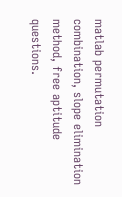matlab permutation combination, slope elimination method, free aptitude questions.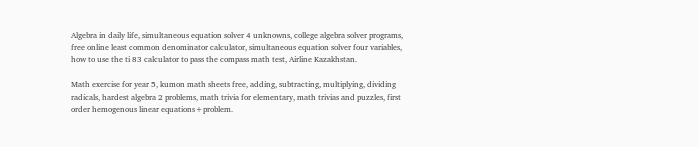Algebra in daily life, simultaneous equation solver 4 unknowns, college algebra solver programs, free online least common denominator calculator, simultaneous equation solver four variables, how to use the ti 83 calculator to pass the compass math test, Airline Kazakhstan.

Math exercise for year 5, kumon math sheets free, adding, subtracting, multiplying, dividing radicals, hardest algebra 2 problems, math trivia for elementary, math trivias and puzzles, first order hemogenous linear equations+problem.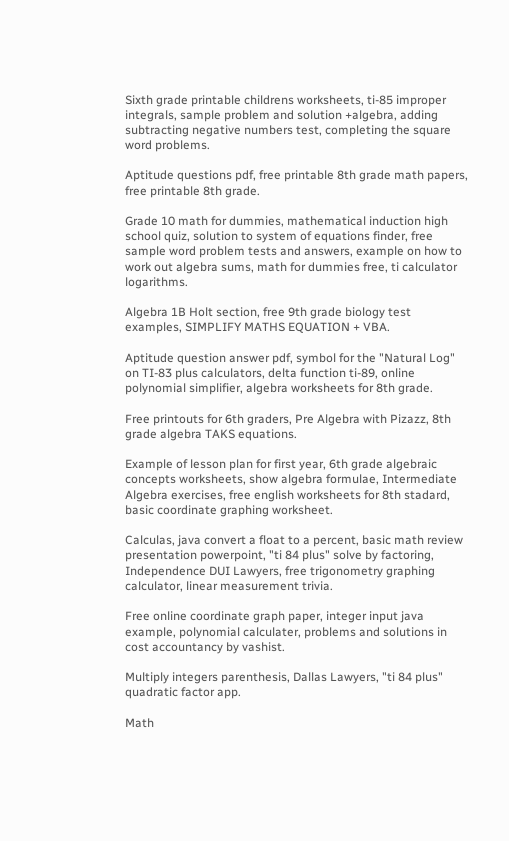Sixth grade printable childrens worksheets, ti-85 improper integrals, sample problem and solution +algebra, adding subtracting negative numbers test, completing the square word problems.

Aptitude questions pdf, free printable 8th grade math papers, free printable 8th grade.

Grade 10 math for dummies, mathematical induction high school quiz, solution to system of equations finder, free sample word problem tests and answers, example on how to work out algebra sums, math for dummies free, ti calculator logarithms.

Algebra 1B Holt section, free 9th grade biology test examples, SIMPLIFY MATHS EQUATION + VBA.

Aptitude question answer pdf, symbol for the "Natural Log" on TI-83 plus calculators, delta function ti-89, online polynomial simplifier, algebra worksheets for 8th grade.

Free printouts for 6th graders, Pre Algebra with Pizazz, 8th grade algebra TAKS equations.

Example of lesson plan for first year, 6th grade algebraic concepts worksheets, show algebra formulae, Intermediate Algebra exercises, free english worksheets for 8th stadard, basic coordinate graphing worksheet.

Calculas, java convert a float to a percent, basic math review presentation powerpoint, "ti 84 plus" solve by factoring, Independence DUI Lawyers, free trigonometry graphing calculator, linear measurement trivia.

Free online coordinate graph paper, integer input java example, polynomial calculater, problems and solutions in cost accountancy by vashist.

Multiply integers parenthesis, Dallas Lawyers, "ti 84 plus" quadratic factor app.

Math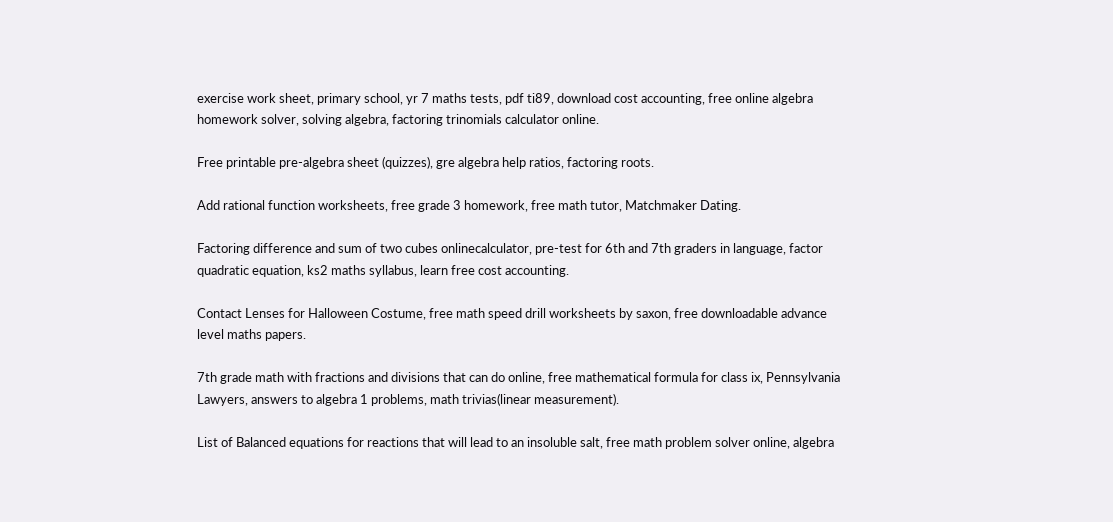exercise work sheet, primary school, yr 7 maths tests, pdf ti89, download cost accounting, free online algebra homework solver, solving algebra, factoring trinomials calculator online.

Free printable pre-algebra sheet (quizzes), gre algebra help ratios, factoring roots.

Add rational function worksheets, free grade 3 homework, free math tutor, Matchmaker Dating.

Factoring difference and sum of two cubes onlinecalculator, pre-test for 6th and 7th graders in language, factor quadratic equation, ks2 maths syllabus, learn free cost accounting.

Contact Lenses for Halloween Costume, free math speed drill worksheets by saxon, free downloadable advance level maths papers.

7th grade math with fractions and divisions that can do online, free mathematical formula for class ix, Pennsylvania Lawyers, answers to algebra 1 problems, math trivias(linear measurement).

List of Balanced equations for reactions that will lead to an insoluble salt, free math problem solver online, algebra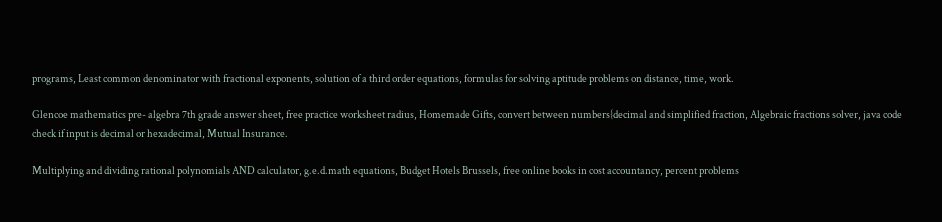programs, Least common denominator with fractional exponents, solution of a third order equations, formulas for solving aptitude problems on distance, time, work.

Glencoe mathematics pre- algebra 7th grade answer sheet, free practice worksheet radius, Homemade Gifts, convert between numbers{decimal and simplified fraction, Algebraic fractions solver, java code check if input is decimal or hexadecimal, Mutual Insurance.

Multiplying and dividing rational polynomials AND calculator, g.e.d.math equations, Budget Hotels Brussels, free online books in cost accountancy, percent problems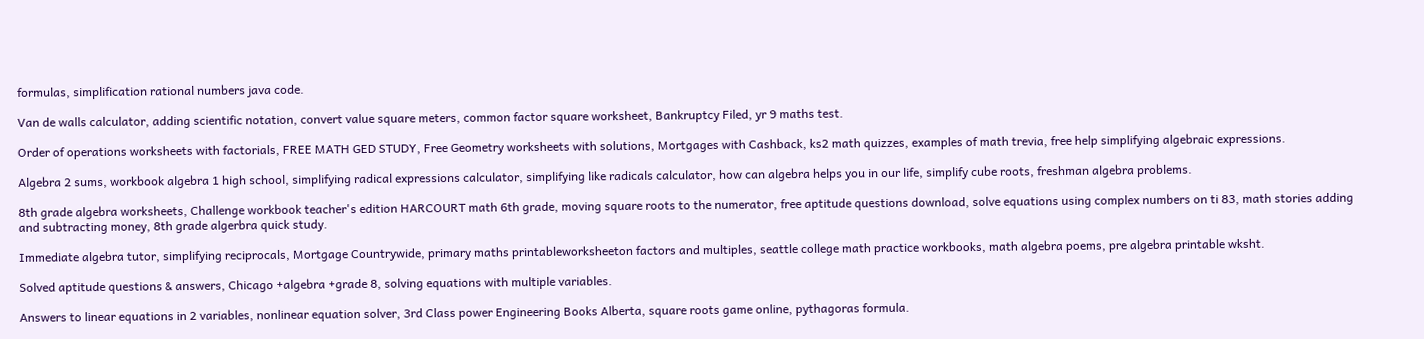formulas, simplification rational numbers java code.

Van de walls calculator, adding scientific notation, convert value square meters, common factor square worksheet, Bankruptcy Filed, yr 9 maths test.

Order of operations worksheets with factorials, FREE MATH GED STUDY, Free Geometry worksheets with solutions, Mortgages with Cashback, ks2 math quizzes, examples of math trevia, free help simplifying algebraic expressions.

Algebra 2 sums, workbook algebra 1 high school, simplifying radical expressions calculator, simplifying like radicals calculator, how can algebra helps you in our life, simplify cube roots, freshman algebra problems.

8th grade algebra worksheets, Challenge workbook teacher's edition HARCOURT math 6th grade, moving square roots to the numerator, free aptitude questions download, solve equations using complex numbers on ti 83, math stories adding and subtracting money, 8th grade algerbra quick study.

Immediate algebra tutor, simplifying reciprocals, Mortgage Countrywide, primary maths printableworksheeton factors and multiples, seattle college math practice workbooks, math algebra poems, pre algebra printable wksht.

Solved aptitude questions & answers, Chicago +algebra +grade 8, solving equations with multiple variables.

Answers to linear equations in 2 variables, nonlinear equation solver, 3rd Class power Engineering Books Alberta, square roots game online, pythagoras formula.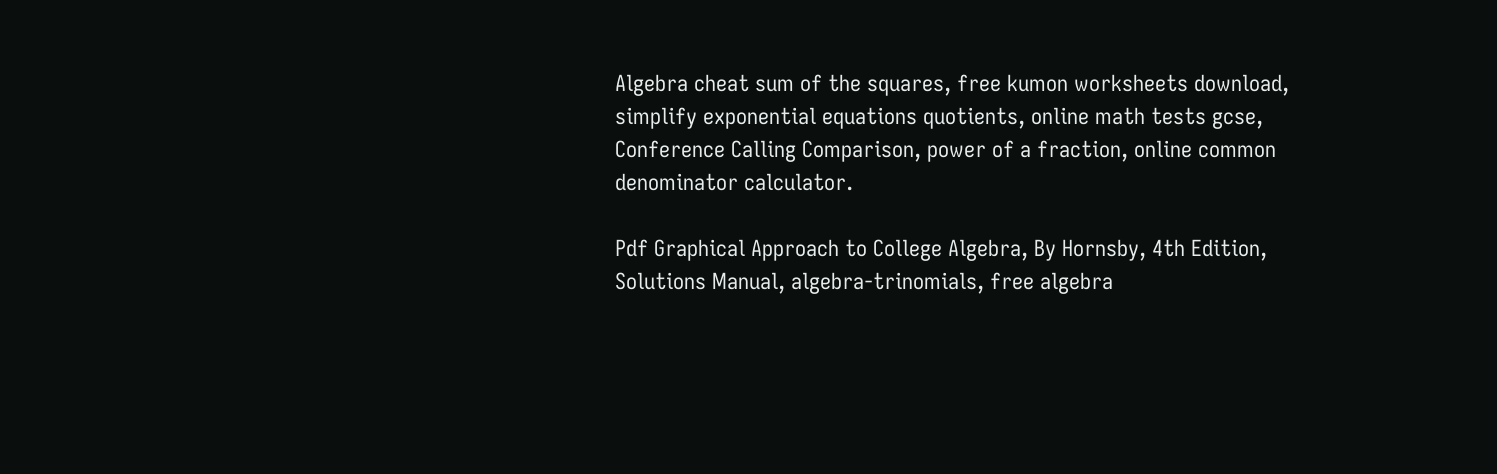Algebra cheat sum of the squares, free kumon worksheets download, simplify exponential equations quotients, online math tests gcse, Conference Calling Comparison, power of a fraction, online common denominator calculator.

Pdf Graphical Approach to College Algebra, By Hornsby, 4th Edition, Solutions Manual, algebra-trinomials, free algebra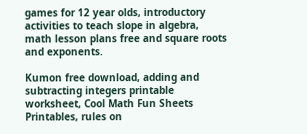games for 12 year olds, introductory activities to teach slope in algebra, math lesson plans free and square roots and exponents.

Kumon free download, adding and subtracting integers printable worksheet, Cool Math Fun Sheets Printables, rules on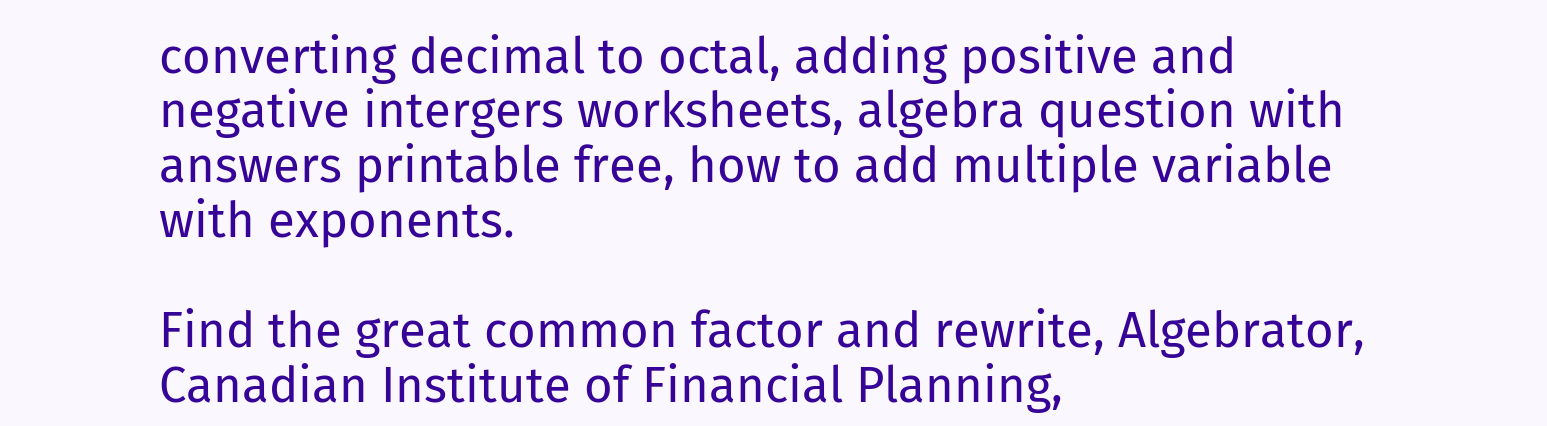converting decimal to octal, adding positive and negative intergers worksheets, algebra question with answers printable free, how to add multiple variable with exponents.

Find the great common factor and rewrite, Algebrator, Canadian Institute of Financial Planning,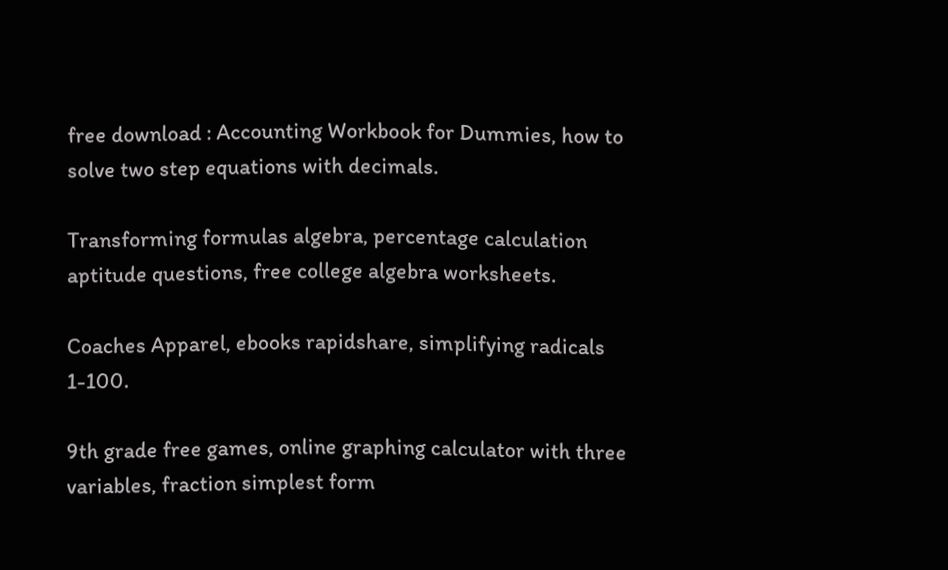free download : Accounting Workbook for Dummies, how to solve two step equations with decimals.

Transforming formulas algebra, percentage calculation aptitude questions, free college algebra worksheets.

Coaches Apparel, ebooks rapidshare, simplifying radicals 1-100.

9th grade free games, online graphing calculator with three variables, fraction simplest form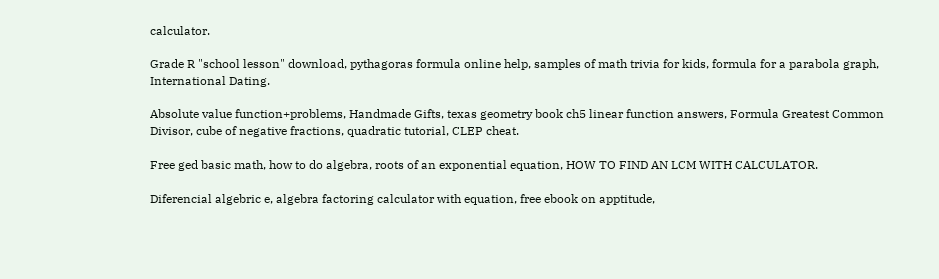calculator.

Grade R "school lesson" download, pythagoras formula online help, samples of math trivia for kids, formula for a parabola graph, International Dating.

Absolute value function+problems, Handmade Gifts, texas geometry book ch5 linear function answers, Formula Greatest Common Divisor, cube of negative fractions, quadratic tutorial, CLEP cheat.

Free ged basic math, how to do algebra, roots of an exponential equation, HOW TO FIND AN LCM WITH CALCULATOR.

Diferencial algebric e, algebra factoring calculator with equation, free ebook on apptitude,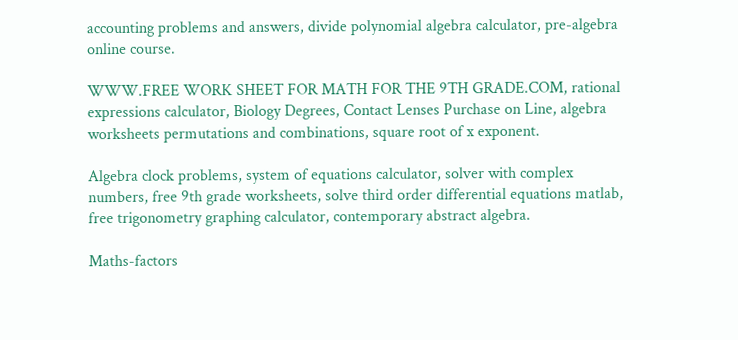accounting problems and answers, divide polynomial algebra calculator, pre-algebra online course.

WWW.FREE WORK SHEET FOR MATH FOR THE 9TH GRADE.COM, rational expressions calculator, Biology Degrees, Contact Lenses Purchase on Line, algebra worksheets permutations and combinations, square root of x exponent.

Algebra clock problems, system of equations calculator, solver with complex numbers, free 9th grade worksheets, solve third order differential equations matlab, free trigonometry graphing calculator, contemporary abstract algebra.

Maths-factors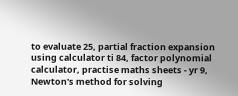to evaluate 25, partial fraction expansion using calculator ti 84, factor polynomial calculator, practise maths sheets - yr 9, Newton's method for solving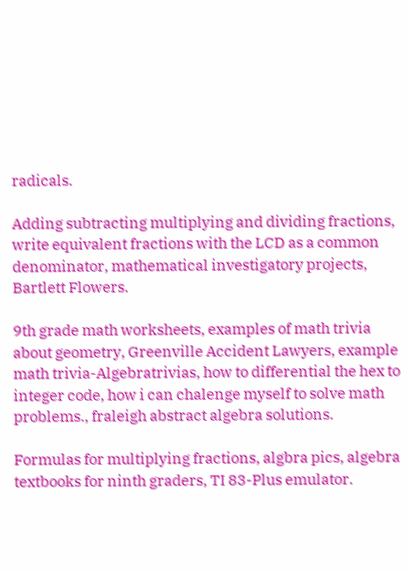radicals.

Adding subtracting multiplying and dividing fractions, write equivalent fractions with the LCD as a common denominator, mathematical investigatory projects, Bartlett Flowers.

9th grade math worksheets, examples of math trivia about geometry, Greenville Accident Lawyers, example math trivia-Algebratrivias, how to differential the hex to integer code, how i can chalenge myself to solve math problems., fraleigh abstract algebra solutions.

Formulas for multiplying fractions, algbra pics, algebra textbooks for ninth graders, TI 83-Plus emulator.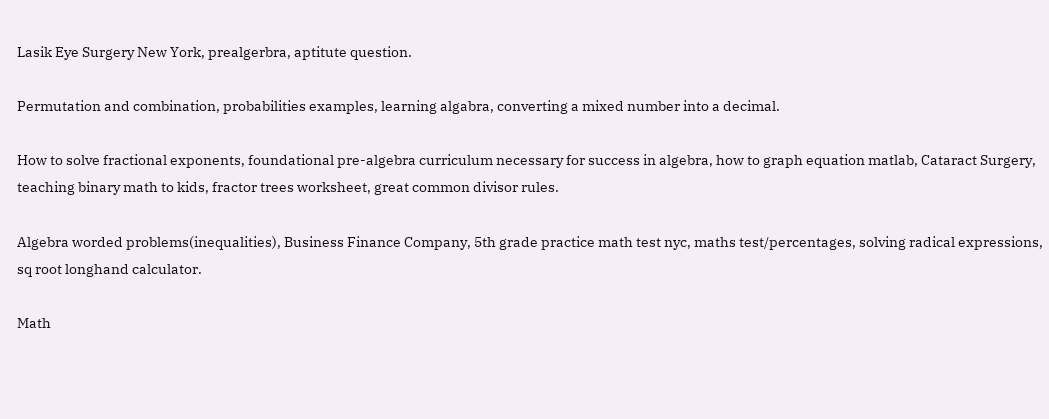Lasik Eye Surgery New York, prealgerbra, aptitute question.

Permutation and combination, probabilities examples, learning algabra, converting a mixed number into a decimal.

How to solve fractional exponents, foundational pre-algebra curriculum necessary for success in algebra, how to graph equation matlab, Cataract Surgery, teaching binary math to kids, fractor trees worksheet, great common divisor rules.

Algebra worded problems(inequalities), Business Finance Company, 5th grade practice math test nyc, maths test/percentages, solving radical expressions, sq root longhand calculator.

Math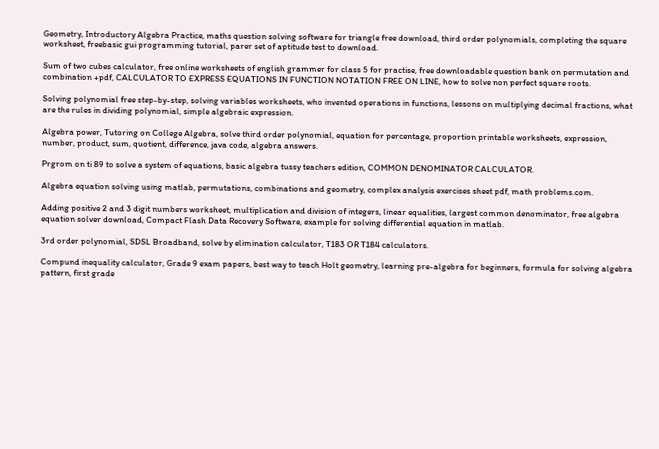Geometry, Introductory Algebra Practice, maths question solving software for triangle free download, third order polynomials, completing the square worksheet, freebasic gui programming tutorial, parer set of aptitude test to download.

Sum of two cubes calculator, free online worksheets of english grammer for class 5 for practise, free downloadable question bank on permutation and combination +pdf, CALCULATOR TO EXPRESS EQUATIONS IN FUNCTION NOTATION FREE ON LINE, how to solve non perfect square roots.

Solving polynomial free step-by-step, solving variables worksheets, who invented operations in functions, lessons on multiplying decimal fractions, what are the rules in dividing polynomial, simple algebraic expression.

Algebra power, Tutoring on College Algebra, solve third order polynomial, equation for percentage, proportion printable worksheets, expression, number, product, sum, quotient, difference, java code, algebra answers.

Prgrom on ti 89 to solve a system of equations, basic algebra tussy teachers edition, COMMON DENOMINATOR CALCULATOR.

Algebra equation solving using matlab, permutations, combinations and geometry, complex analysis exercises sheet pdf, math problems.com.

Adding positive 2 and 3 digit numbers worksheet, multiplication and division of integers, linear equalities, largest common denominator, free algebra equation solver download, Compact Flash Data Recovery Software, example for solving differential equation in matlab.

3rd order polynomial, SDSL Broadband, solve by elimination calculator, T183 OR T184 calculators.

Compund inequality calculator, Grade 9 exam papers, best way to teach Holt geometry, learning pre-algebra for beginners, formula for solving algebra pattern, first grade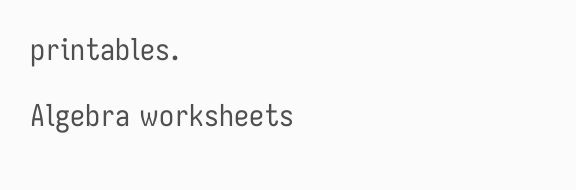printables.

Algebra worksheets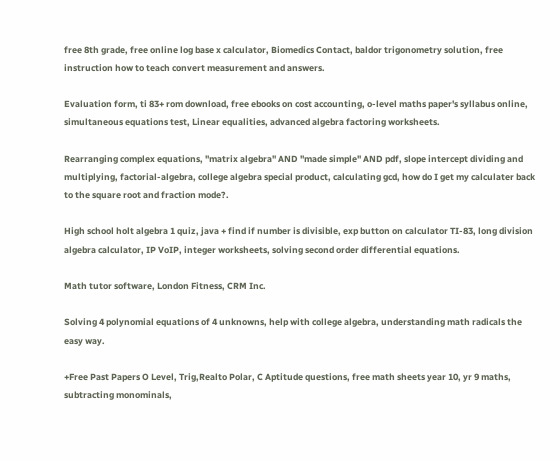free 8th grade, free online log base x calculator, Biomedics Contact, baldor trigonometry solution, free instruction how to teach convert measurement and answers.

Evaluation form, ti 83+ rom download, free ebooks on cost accounting, o-level maths paper's syllabus online, simultaneous equations test, Linear equalities, advanced algebra factoring worksheets.

Rearranging complex equations, "matrix algebra" AND "made simple" AND pdf, slope intercept dividing and multiplying, factorial-algebra, college algebra special product, calculating gcd, how do I get my calculater back to the square root and fraction mode?.

High school holt algebra 1 quiz, java + find if number is divisible, exp button on calculator TI-83, long division algebra calculator, IP VoIP, integer worksheets, solving second order differential equations.

Math tutor software, London Fitness, CRM Inc.

Solving 4 polynomial equations of 4 unknowns, help with college algebra, understanding math radicals the easy way.

+Free Past Papers O Level, Trig,Realto Polar, C Aptitude questions, free math sheets year 10, yr 9 maths, subtracting monominals,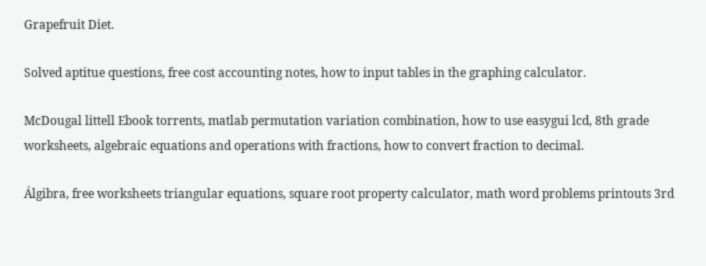Grapefruit Diet.

Solved aptitue questions, free cost accounting notes, how to input tables in the graphing calculator.

McDougal littell Ebook torrents, matlab permutation variation combination, how to use easygui lcd, 8th grade worksheets, algebraic equations and operations with fractions, how to convert fraction to decimal.

Álgibra, free worksheets triangular equations, square root property calculator, math word problems printouts 3rd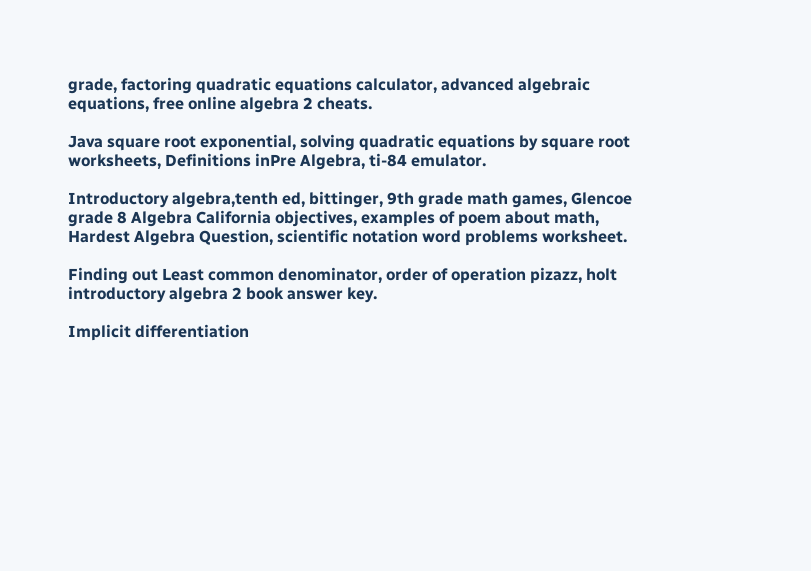grade, factoring quadratic equations calculator, advanced algebraic equations, free online algebra 2 cheats.

Java square root exponential, solving quadratic equations by square root worksheets, Definitions inPre Algebra, ti-84 emulator.

Introductory algebra,tenth ed, bittinger, 9th grade math games, Glencoe grade 8 Algebra California objectives, examples of poem about math, Hardest Algebra Question, scientific notation word problems worksheet.

Finding out Least common denominator, order of operation pizazz, holt introductory algebra 2 book answer key.

Implicit differentiation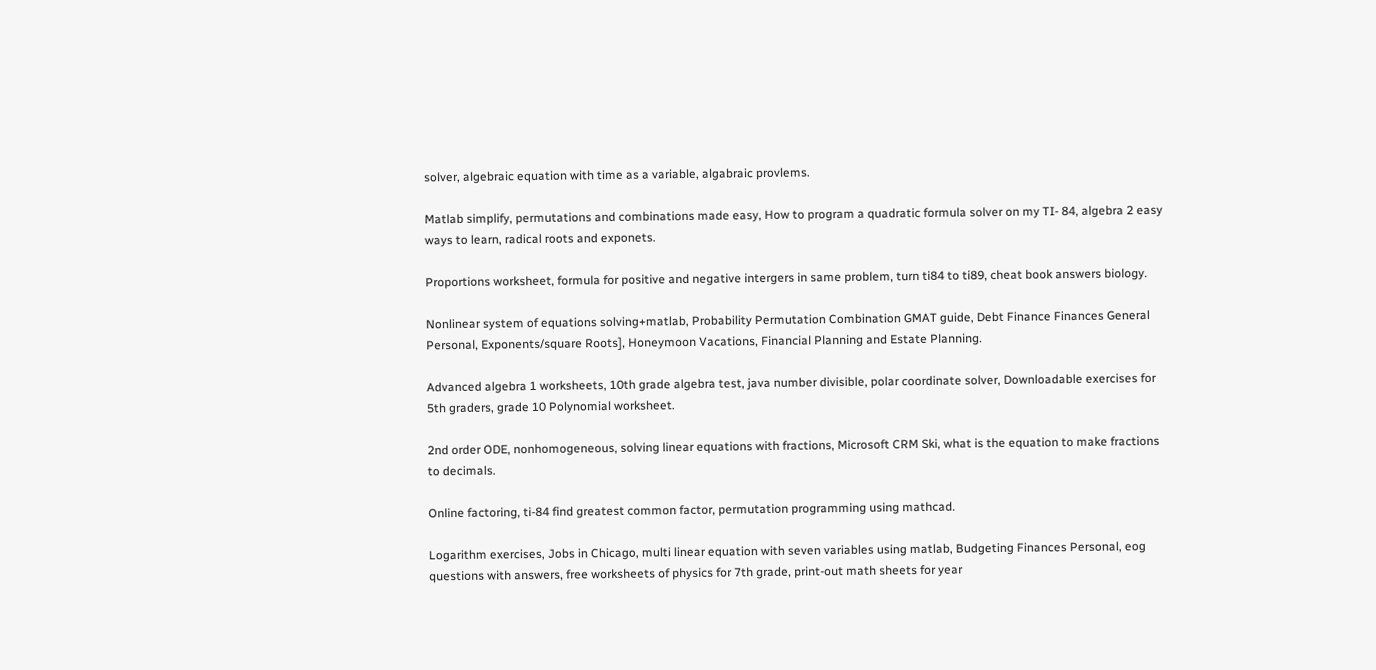solver, algebraic equation with time as a variable, algabraic provlems.

Matlab simplify, permutations and combinations made easy, How to program a quadratic formula solver on my TI- 84, algebra 2 easy ways to learn, radical roots and exponets.

Proportions worksheet, formula for positive and negative intergers in same problem, turn ti84 to ti89, cheat book answers biology.

Nonlinear system of equations solving+matlab, Probability Permutation Combination GMAT guide, Debt Finance Finances General Personal, Exponents/square Roots], Honeymoon Vacations, Financial Planning and Estate Planning.

Advanced algebra 1 worksheets, 10th grade algebra test, java number divisible, polar coordinate solver, Downloadable exercises for 5th graders, grade 10 Polynomial worksheet.

2nd order ODE, nonhomogeneous, solving linear equations with fractions, Microsoft CRM Ski, what is the equation to make fractions to decimals.

Online factoring, ti-84 find greatest common factor, permutation programming using mathcad.

Logarithm exercises, Jobs in Chicago, multi linear equation with seven variables using matlab, Budgeting Finances Personal, eog questions with answers, free worksheets of physics for 7th grade, print-out math sheets for year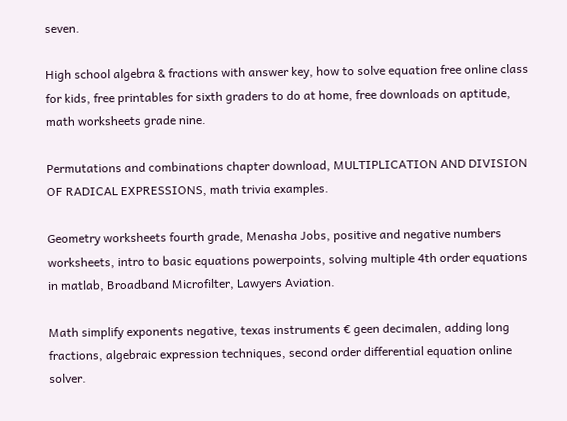seven.

High school algebra & fractions with answer key, how to solve equation free online class for kids, free printables for sixth graders to do at home, free downloads on aptitude, math worksheets grade nine.

Permutations and combinations chapter download, MULTIPLICATION AND DIVISION OF RADICAL EXPRESSIONS, math trivia examples.

Geometry worksheets fourth grade, Menasha Jobs, positive and negative numbers worksheets, intro to basic equations powerpoints, solving multiple 4th order equations in matlab, Broadband Microfilter, Lawyers Aviation.

Math simplify exponents negative, texas instruments € geen decimalen, adding long fractions, algebraic expression techniques, second order differential equation online solver.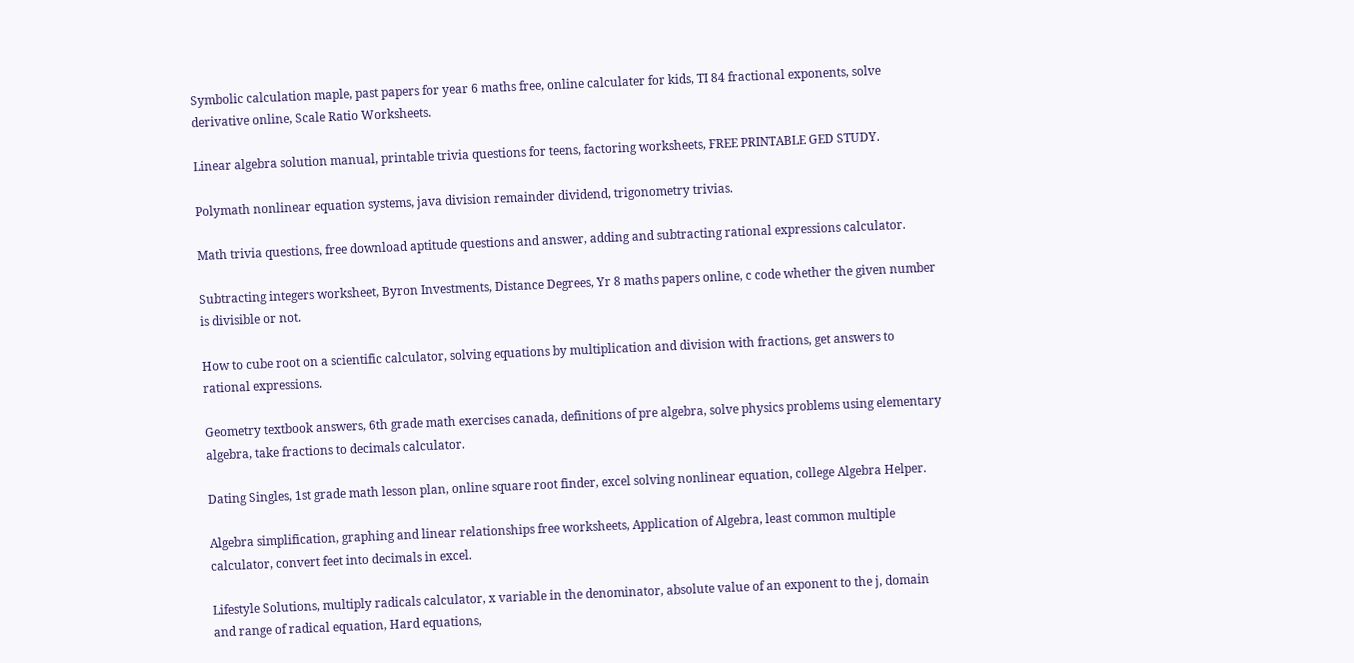Symbolic calculation maple, past papers for year 6 maths free, online calculater for kids, TI 84 fractional exponents, solve derivative online, Scale Ratio Worksheets.

Linear algebra solution manual, printable trivia questions for teens, factoring worksheets, FREE PRINTABLE GED STUDY.

Polymath nonlinear equation systems, java division remainder dividend, trigonometry trivias.

Math trivia questions, free download aptitude questions and answer, adding and subtracting rational expressions calculator.

Subtracting integers worksheet, Byron Investments, Distance Degrees, Yr 8 maths papers online, c code whether the given number is divisible or not.

How to cube root on a scientific calculator, solving equations by multiplication and division with fractions, get answers to rational expressions.

Geometry textbook answers, 6th grade math exercises canada, definitions of pre algebra, solve physics problems using elementary algebra, take fractions to decimals calculator.

Dating Singles, 1st grade math lesson plan, online square root finder, excel solving nonlinear equation, college Algebra Helper.

Algebra simplification, graphing and linear relationships free worksheets, Application of Algebra, least common multiple calculator, convert feet into decimals in excel.

Lifestyle Solutions, multiply radicals calculator, x variable in the denominator, absolute value of an exponent to the j, domain and range of radical equation, Hard equations,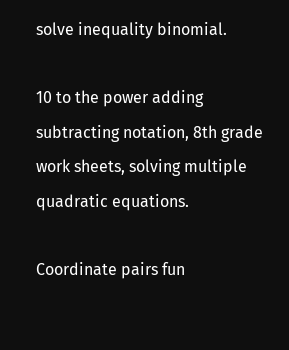solve inequality binomial.

10 to the power adding subtracting notation, 8th grade work sheets, solving multiple quadratic equations.

Coordinate pairs fun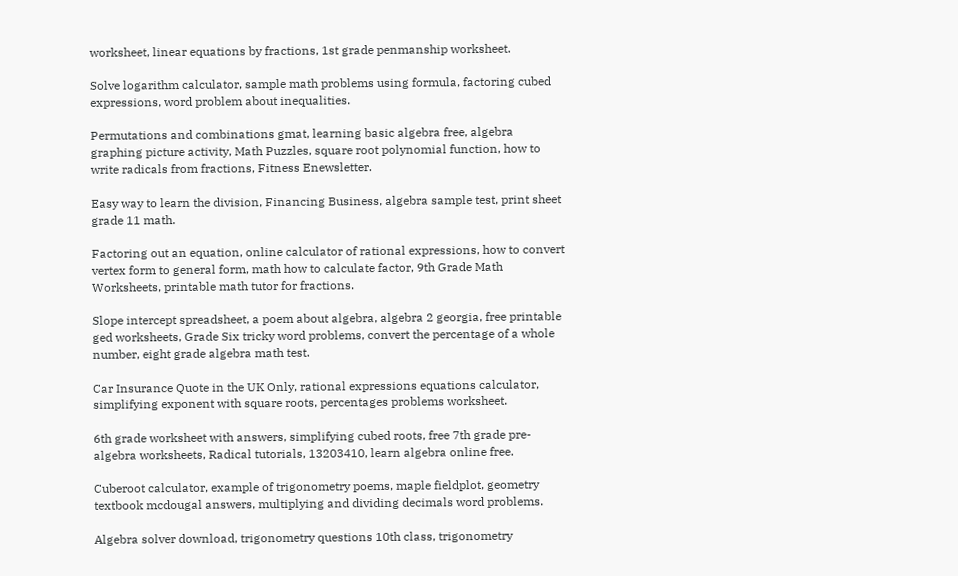worksheet, linear equations by fractions, 1st grade penmanship worksheet.

Solve logarithm calculator, sample math problems using formula, factoring cubed expressions, word problem about inequalities.

Permutations and combinations gmat, learning basic algebra free, algebra graphing picture activity, Math Puzzles, square root polynomial function, how to write radicals from fractions, Fitness Enewsletter.

Easy way to learn the division, Financing Business, algebra sample test, print sheet grade 11 math.

Factoring out an equation, online calculator of rational expressions, how to convert vertex form to general form, math how to calculate factor, 9th Grade Math Worksheets, printable math tutor for fractions.

Slope intercept spreadsheet, a poem about algebra, algebra 2 georgia, free printable ged worksheets, Grade Six tricky word problems, convert the percentage of a whole number, eight grade algebra math test.

Car Insurance Quote in the UK Only, rational expressions equations calculator, simplifying exponent with square roots, percentages problems worksheet.

6th grade worksheet with answers, simplifying cubed roots, free 7th grade pre-algebra worksheets, Radical tutorials, 13203410, learn algebra online free.

Cuberoot calculator, example of trigonometry poems, maple fieldplot, geometry textbook mcdougal answers, multiplying and dividing decimals word problems.

Algebra solver download, trigonometry questions 10th class, trigonometry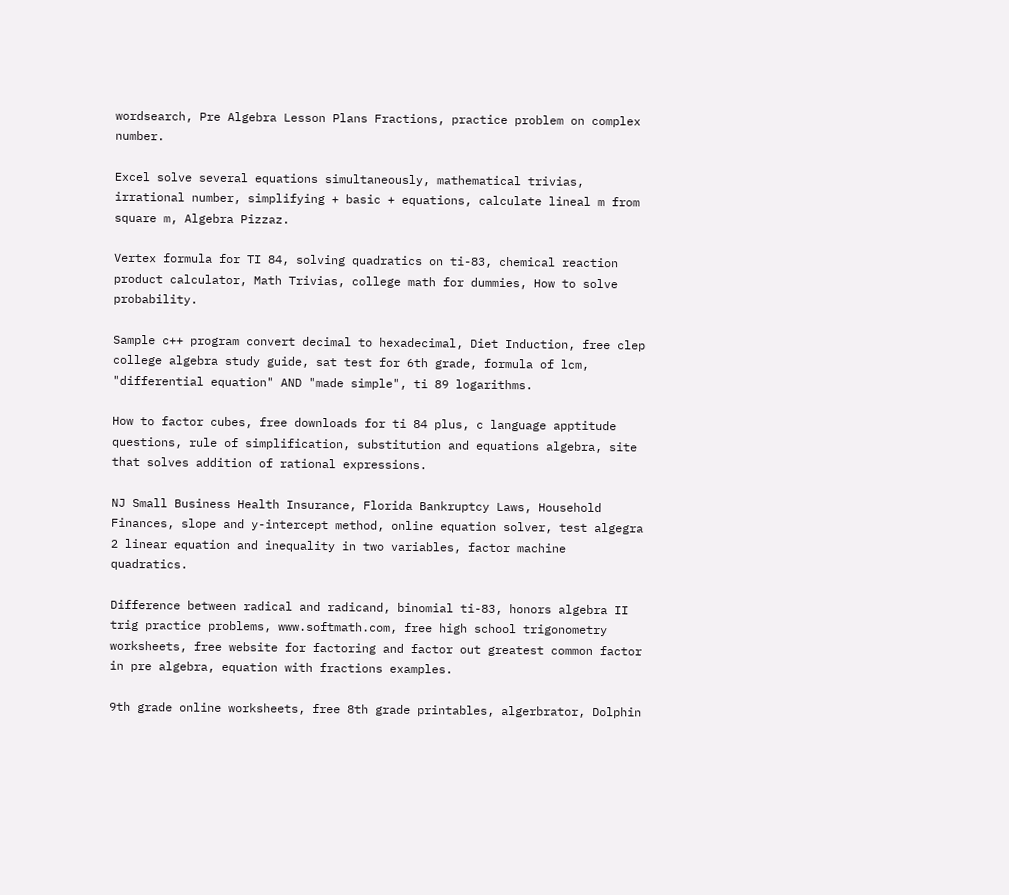wordsearch, Pre Algebra Lesson Plans Fractions, practice problem on complex number.

Excel solve several equations simultaneously, mathematical trivias, irrational number, simplifying + basic + equations, calculate lineal m from square m, Algebra Pizzaz.

Vertex formula for TI 84, solving quadratics on ti-83, chemical reaction product calculator, Math Trivias, college math for dummies, How to solve probability.

Sample c++ program convert decimal to hexadecimal, Diet Induction, free clep college algebra study guide, sat test for 6th grade, formula of lcm, "differential equation" AND "made simple", ti 89 logarithms.

How to factor cubes, free downloads for ti 84 plus, c language apptitude questions, rule of simplification, substitution and equations algebra, site that solves addition of rational expressions.

NJ Small Business Health Insurance, Florida Bankruptcy Laws, Household Finances, slope and y-intercept method, online equation solver, test algegra 2 linear equation and inequality in two variables, factor machine quadratics.

Difference between radical and radicand, binomial ti-83, honors algebra II trig practice problems, www.softmath.com, free high school trigonometry worksheets, free website for factoring and factor out greatest common factor in pre algebra, equation with fractions examples.

9th grade online worksheets, free 8th grade printables, algerbrator, Dolphin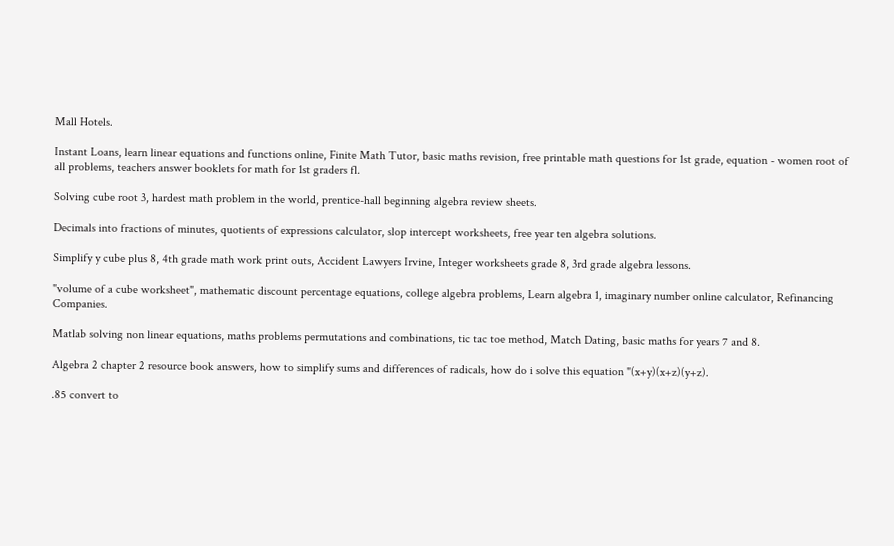Mall Hotels.

Instant Loans, learn linear equations and functions online, Finite Math Tutor, basic maths revision, free printable math questions for 1st grade, equation - women root of all problems, teachers answer booklets for math for 1st graders fl.

Solving cube root 3, hardest math problem in the world, prentice-hall beginning algebra review sheets.

Decimals into fractions of minutes, quotients of expressions calculator, slop intercept worksheets, free year ten algebra solutions.

Simplify y cube plus 8, 4th grade math work print outs, Accident Lawyers Irvine, Integer worksheets grade 8, 3rd grade algebra lessons.

"volume of a cube worksheet", mathematic discount percentage equations, college algebra problems, Learn algebra 1, imaginary number online calculator, Refinancing Companies.

Matlab solving non linear equations, maths problems permutations and combinations, tic tac toe method, Match Dating, basic maths for years 7 and 8.

Algebra 2 chapter 2 resource book answers, how to simplify sums and differences of radicals, how do i solve this equation "(x+y)(x+z)(y+z).

.85 convert to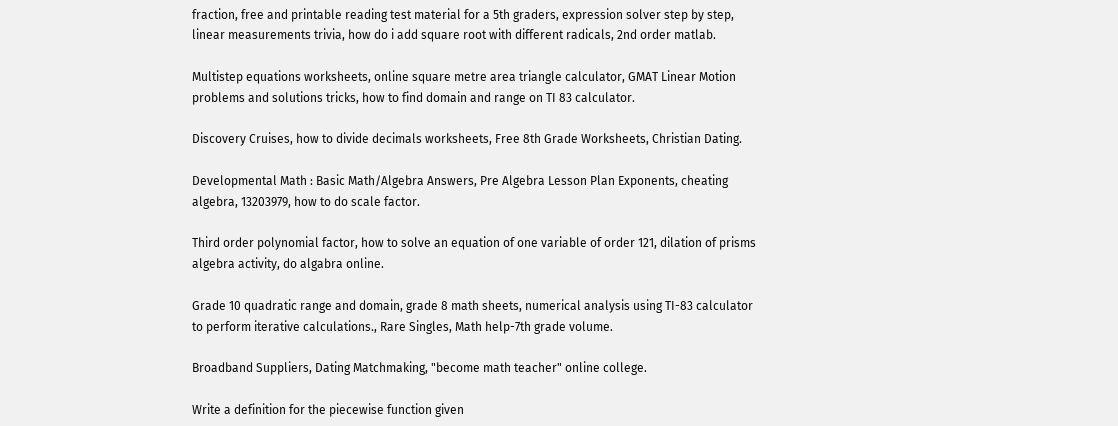fraction, free and printable reading test material for a 5th graders, expression solver step by step, linear measurements trivia, how do i add square root with different radicals, 2nd order matlab.

Multistep equations worksheets, online square metre area triangle calculator, GMAT Linear Motion problems and solutions tricks, how to find domain and range on TI 83 calculator.

Discovery Cruises, how to divide decimals worksheets, Free 8th Grade Worksheets, Christian Dating.

Developmental Math : Basic Math/Algebra Answers, Pre Algebra Lesson Plan Exponents, cheating algebra, 13203979, how to do scale factor.

Third order polynomial factor, how to solve an equation of one variable of order 121, dilation of prisms algebra activity, do algabra online.

Grade 10 quadratic range and domain, grade 8 math sheets, numerical analysis using TI-83 calculator to perform iterative calculations., Rare Singles, Math help-7th grade volume.

Broadband Suppliers, Dating Matchmaking, "become math teacher" online college.

Write a definition for the piecewise function given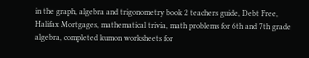in the graph, algebra and trigonometry book 2 teachers guide, Debt Free, Halifax Mortgages, mathematical trivia, math problems for 6th and 7th grade algebra, completed kumon worksheets for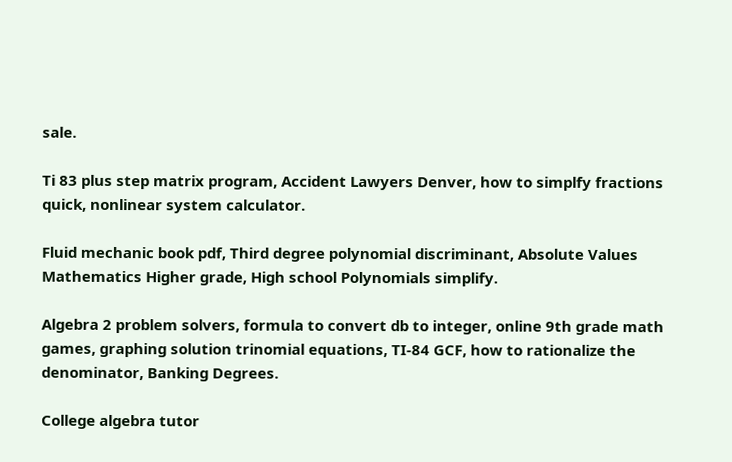sale.

Ti 83 plus step matrix program, Accident Lawyers Denver, how to simplfy fractions quick, nonlinear system calculator.

Fluid mechanic book pdf, Third degree polynomial discriminant, Absolute Values Mathematics Higher grade, High school Polynomials simplify.

Algebra 2 problem solvers, formula to convert db to integer, online 9th grade math games, graphing solution trinomial equations, TI-84 GCF, how to rationalize the denominator, Banking Degrees.

College algebra tutor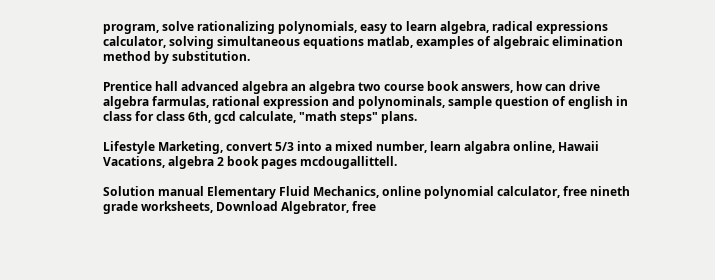program, solve rationalizing polynomials, easy to learn algebra, radical expressions calculator, solving simultaneous equations matlab, examples of algebraic elimination method by substitution.

Prentice hall advanced algebra an algebra two course book answers, how can drive algebra farmulas, rational expression and polynominals, sample question of english in class for class 6th, gcd calculate, "math steps" plans.

Lifestyle Marketing, convert 5/3 into a mixed number, learn algabra online, Hawaii Vacations, algebra 2 book pages mcdougallittell.

Solution manual Elementary Fluid Mechanics, online polynomial calculator, free nineth grade worksheets, Download Algebrator, free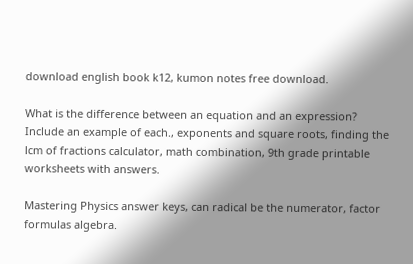download english book k12, kumon notes free download.

What is the difference between an equation and an expression? Include an example of each., exponents and square roots, finding the lcm of fractions calculator, math combination, 9th grade printable worksheets with answers.

Mastering Physics answer keys, can radical be the numerator, factor formulas algebra.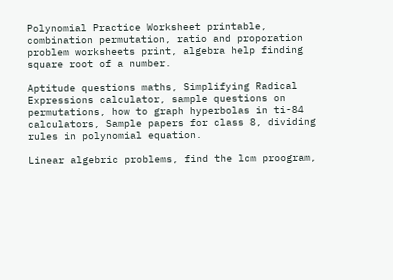Polynomial Practice Worksheet printable, combination permutation, ratio and proporation problem worksheets print, algebra help finding square root of a number.

Aptitude questions maths, Simplifying Radical Expressions calculator, sample questions on permutations, how to graph hyperbolas in ti-84 calculators, Sample papers for class 8, dividing rules in polynomial equation.

Linear algebric problems, find the lcm proogram,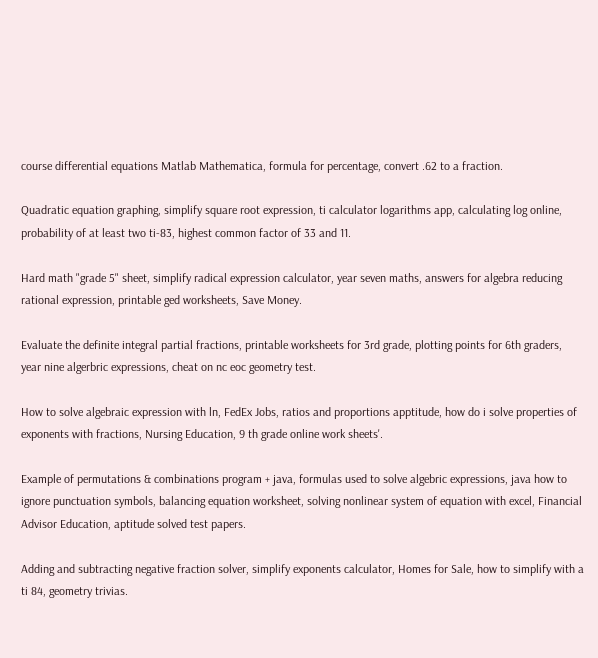course differential equations Matlab Mathematica, formula for percentage, convert .62 to a fraction.

Quadratic equation graphing, simplify square root expression, ti calculator logarithms app, calculating log online, probability of at least two ti-83, highest common factor of 33 and 11.

Hard math "grade 5" sheet, simplify radical expression calculator, year seven maths, answers for algebra reducing rational expression, printable ged worksheets, Save Money.

Evaluate the definite integral partial fractions, printable worksheets for 3rd grade, plotting points for 6th graders, year nine algerbric expressions, cheat on nc eoc geometry test.

How to solve algebraic expression with ln, FedEx Jobs, ratios and proportions apptitude, how do i solve properties of exponents with fractions, Nursing Education, 9 th grade online work sheets'.

Example of permutations & combinations program + java, formulas used to solve algebric expressions, java how to ignore punctuation symbols, balancing equation worksheet, solving nonlinear system of equation with excel, Financial Advisor Education, aptitude solved test papers.

Adding and subtracting negative fraction solver, simplify exponents calculator, Homes for Sale, how to simplify with a ti 84, geometry trivias.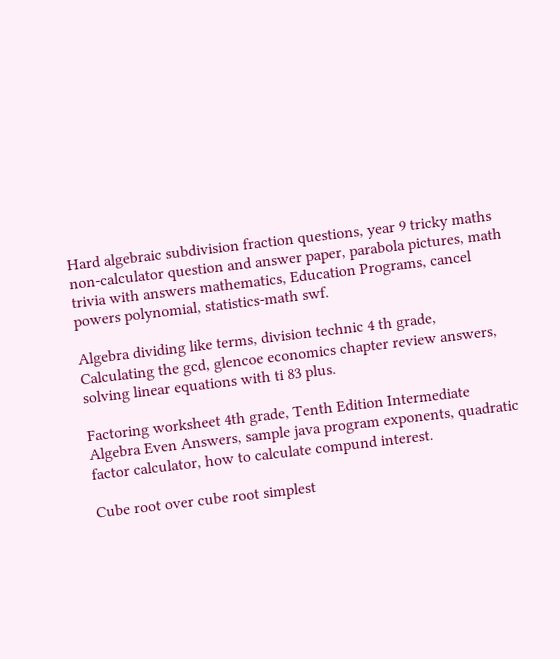Hard algebraic subdivision fraction questions, year 9 tricky maths non-calculator question and answer paper, parabola pictures, math trivia with answers mathematics, Education Programs, cancel powers polynomial, statistics-math swf.

Algebra dividing like terms, division technic 4 th grade, Calculating the gcd, glencoe economics chapter review answers, solving linear equations with ti 83 plus.

Factoring worksheet 4th grade, Tenth Edition Intermediate Algebra Even Answers, sample java program exponents, quadratic factor calculator, how to calculate compund interest.

Cube root over cube root simplest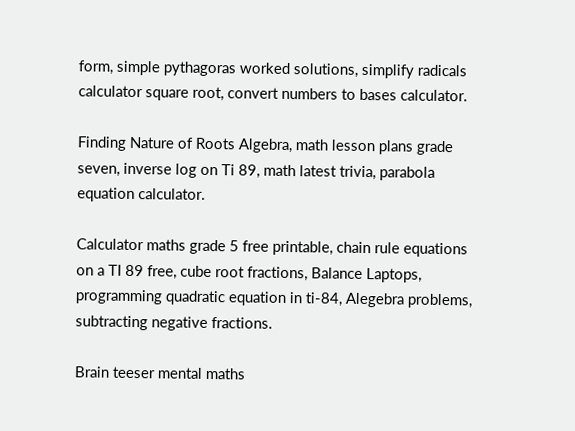form, simple pythagoras worked solutions, simplify radicals calculator square root, convert numbers to bases calculator.

Finding Nature of Roots Algebra, math lesson plans grade seven, inverse log on Ti 89, math latest trivia, parabola equation calculator.

Calculator maths grade 5 free printable, chain rule equations on a TI 89 free, cube root fractions, Balance Laptops, programming quadratic equation in ti-84, Alegebra problems, subtracting negative fractions.

Brain teeser mental maths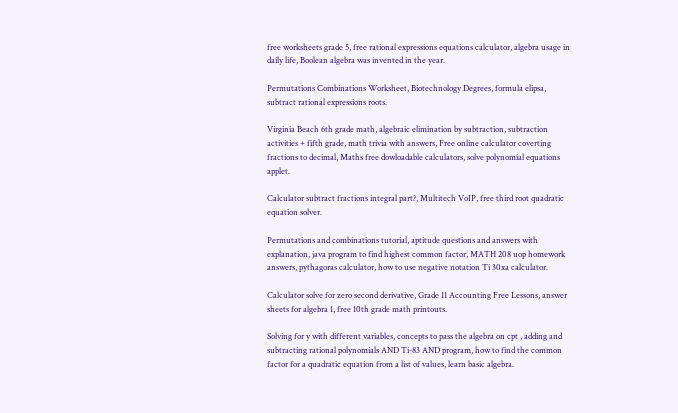free worksheets grade 5, free rational expressions equations calculator, algebra usage in daily life, Boolean algebra was invented in the year.

Permutations Combinations Worksheet, Biotechnology Degrees, formula elipsa, subtract rational expressions roots.

Virginia Beach 6th grade math, algebraic elimination by subtraction, subtraction activities + fifth grade, math trivia with answers, Free online calculator coverting fractions to decimal, Maths free dowloadable calculators, solve polynomial equations applet.

Calculator subtract fractions integral part?, Multitech VoIP, free third root quadratic equation solver.

Permutations and combinations tutorial, aptitude questions and answers with explanation, java program to find highest common factor, MATH 208 uop homework answers, pythagoras calculator, how to use negative notation Ti 30xa calculator.

Calculator solve for zero second derivative, Grade 11 Accounting Free Lessons, answer sheets for algebra 1, free 10th grade math printouts.

Solving for y with different variables, concepts to pass the algebra on cpt , adding and subtracting rational polynomials AND Ti-83 AND program, how to find the common factor for a quadratic equation from a list of values, learn basic algebra.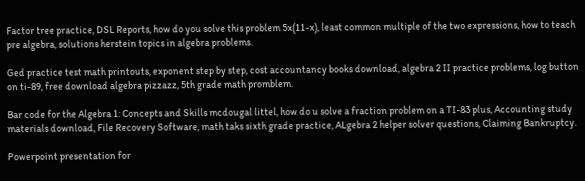Factor tree practice, DSL Reports, how do you solve this problem 5x(11-x), least common multiple of the two expressions, how to teach pre algebra, solutions herstein topics in algebra problems.

Ged practice test math printouts, exponent step by step, cost accountancy books download, algebra 2 II practice problems, log button on ti-89, free download algebra pizzazz, 5th grade math promblem.

Bar code for the Algebra 1: Concepts and Skills mcdougal littel, how do u solve a fraction problem on a TI-83 plus, Accounting study materials download, File Recovery Software, math taks sixth grade practice, ALgebra 2 helper solver questions, Claiming Bankruptcy.

Powerpoint presentation for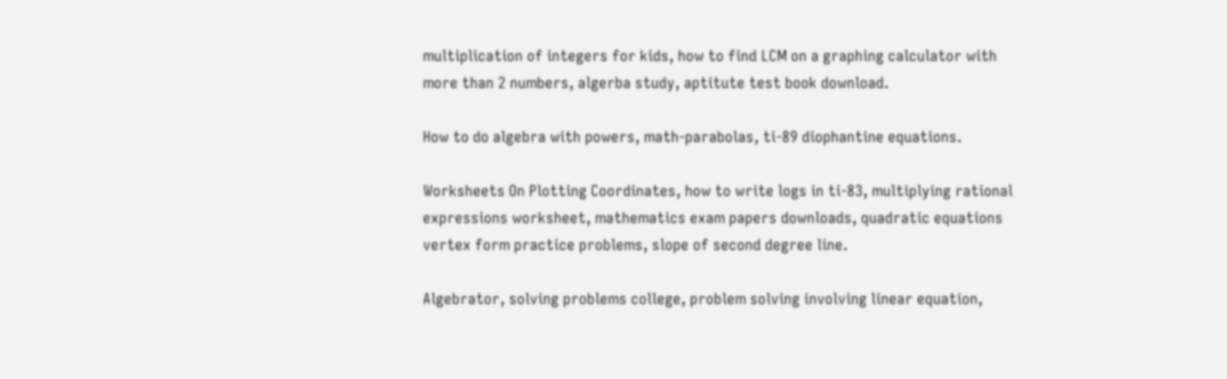multiplication of integers for kids, how to find LCM on a graphing calculator with more than 2 numbers, algerba study, aptitute test book download.

How to do algebra with powers, math-parabolas, ti-89 diophantine equations.

Worksheets On Plotting Coordinates, how to write logs in ti-83, multiplying rational expressions worksheet, mathematics exam papers downloads, quadratic equations vertex form practice problems, slope of second degree line.

Algebrator, solving problems college, problem solving involving linear equation,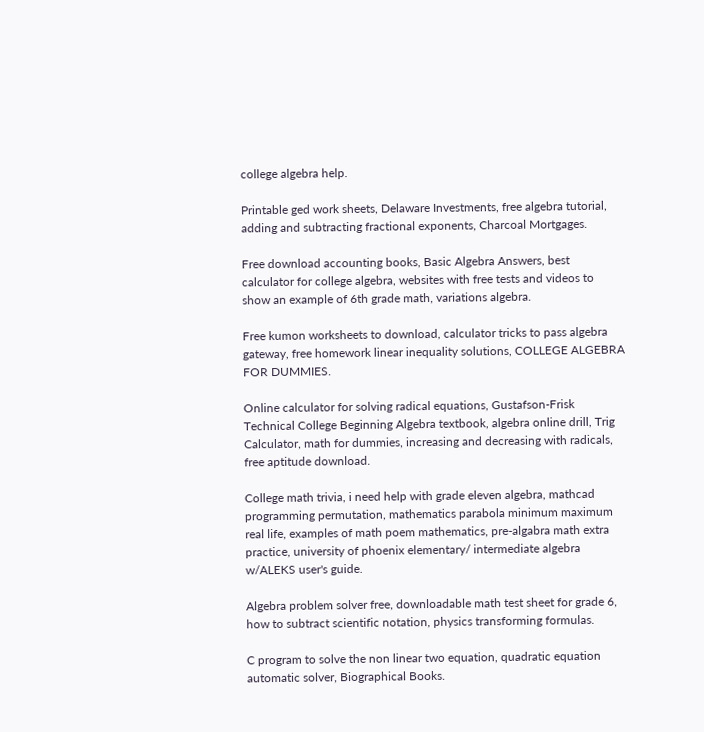college algebra help.

Printable ged work sheets, Delaware Investments, free algebra tutorial, adding and subtracting fractional exponents, Charcoal Mortgages.

Free download accounting books, Basic Algebra Answers, best calculator for college algebra, websites with free tests and videos to show an example of 6th grade math, variations algebra.

Free kumon worksheets to download, calculator tricks to pass algebra gateway, free homework linear inequality solutions, COLLEGE ALGEBRA FOR DUMMIES.

Online calculator for solving radical equations, Gustafson-Frisk Technical College Beginning Algebra textbook, algebra online drill, Trig Calculator, math for dummies, increasing and decreasing with radicals, free aptitude download.

College math trivia, i need help with grade eleven algebra, mathcad programming permutation, mathematics parabola minimum maximum real life, examples of math poem mathematics, pre-algabra math extra practice, university of phoenix elementary/ intermediate algebra w/ALEKS user's guide.

Algebra problem solver free, downloadable math test sheet for grade 6, how to subtract scientific notation, physics transforming formulas.

C program to solve the non linear two equation, quadratic equation automatic solver, Biographical Books.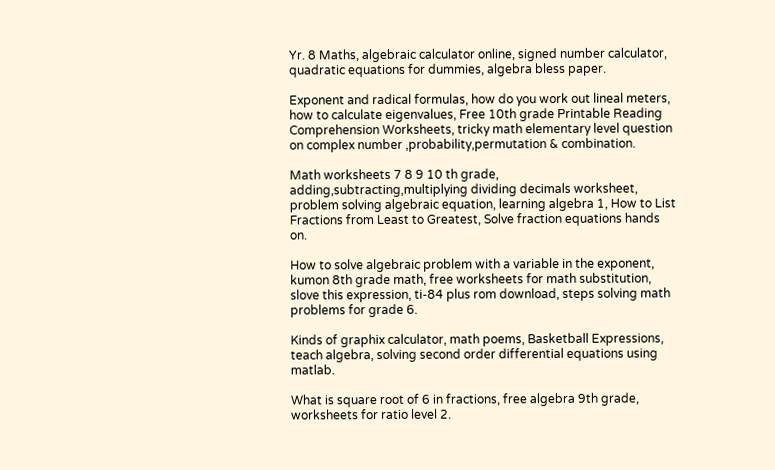Yr. 8 Maths, algebraic calculator online, signed number calculator, quadratic equations for dummies, algebra bless paper.

Exponent and radical formulas, how do you work out lineal meters, how to calculate eigenvalues, Free 10th grade Printable Reading Comprehension Worksheets, tricky math elementary level question on complex number ,probability,permutation & combination.

Math worksheets 7 8 9 10 th grade, adding,subtracting,multiplying dividing decimals worksheet, problem solving algebraic equation, learning algebra 1, How to List Fractions from Least to Greatest, Solve fraction equations hands on.

How to solve algebraic problem with a variable in the exponent, kumon 8th grade math, free worksheets for math substitution, slove this expression, ti-84 plus rom download, steps solving math problems for grade 6.

Kinds of graphix calculator, math poems, Basketball Expressions, teach algebra, solving second order differential equations using matlab.

What is square root of 6 in fractions, free algebra 9th grade, worksheets for ratio level 2.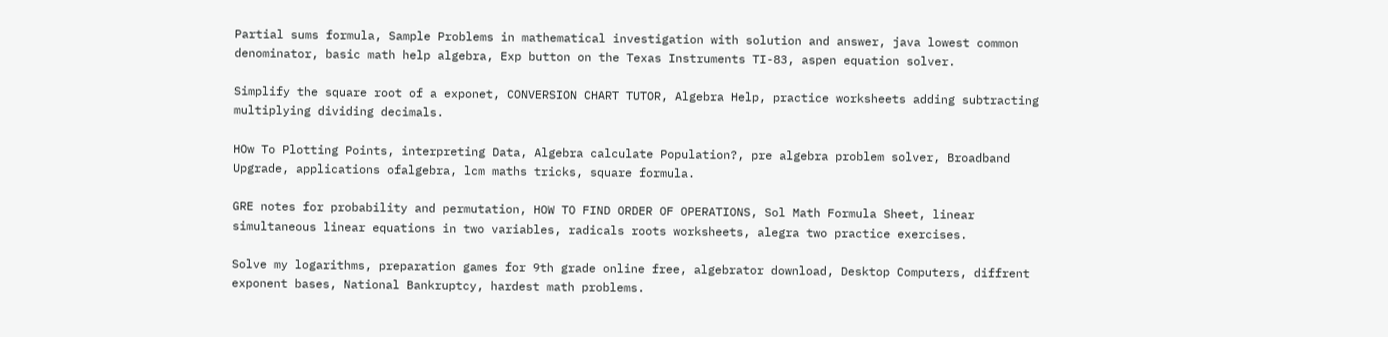Partial sums formula, Sample Problems in mathematical investigation with solution and answer, java lowest common denominator, basic math help algebra, Exp button on the Texas Instruments TI-83, aspen equation solver.

Simplify the square root of a exponet, CONVERSION CHART TUTOR, Algebra Help, practice worksheets adding subtracting multiplying dividing decimals.

HOw To Plotting Points, interpreting Data, Algebra calculate Population?, pre algebra problem solver, Broadband Upgrade, applications ofalgebra, lcm maths tricks, square formula.

GRE notes for probability and permutation, HOW TO FIND ORDER OF OPERATIONS, Sol Math Formula Sheet, linear simultaneous linear equations in two variables, radicals roots worksheets, alegra two practice exercises.

Solve my logarithms, preparation games for 9th grade online free, algebrator download, Desktop Computers, diffrent exponent bases, National Bankruptcy, hardest math problems.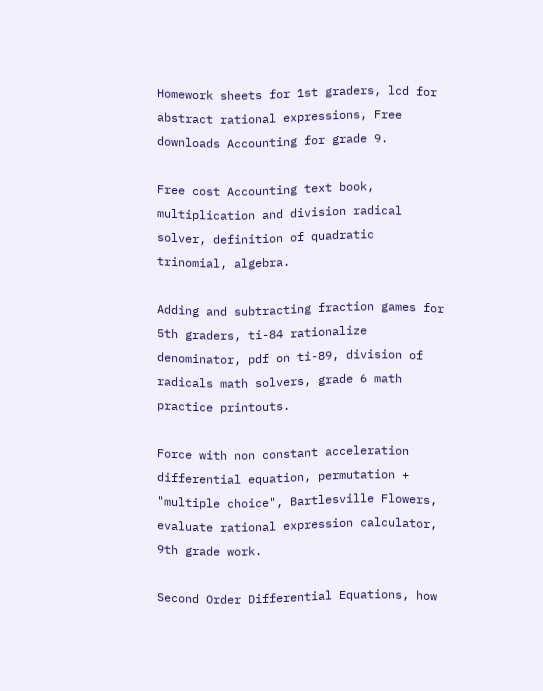Homework sheets for 1st graders, lcd for abstract rational expressions, Free downloads Accounting for grade 9.

Free cost Accounting text book, multiplication and division radical solver, definition of quadratic trinomial, algebra.

Adding and subtracting fraction games for 5th graders, ti-84 rationalize denominator, pdf on ti-89, division of radicals math solvers, grade 6 math practice printouts.

Force with non constant acceleration differential equation, permutation + "multiple choice", Bartlesville Flowers, evaluate rational expression calculator, 9th grade work.

Second Order Differential Equations, how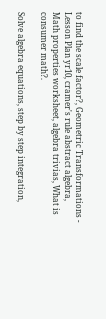to find the scale factor?, Geometric Transformations - Lesson Plan yr10, cramer's rule abstract algebra, Math properties worksheet, algebra trivias, What is consumer math?.

Solve algebra equations, step by step integration,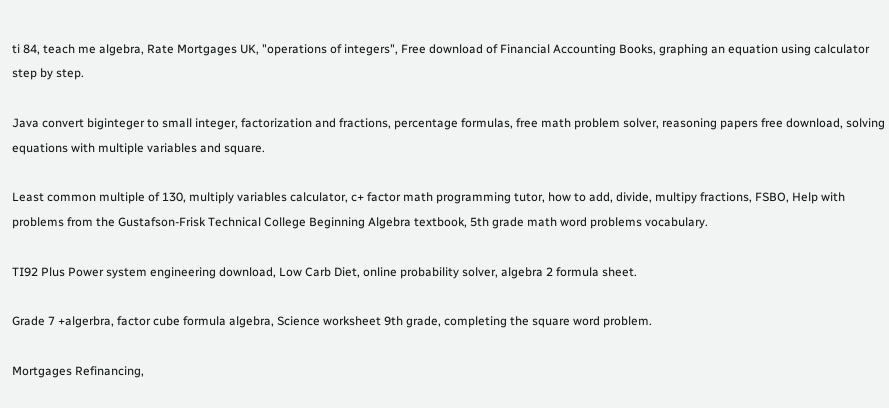ti 84, teach me algebra, Rate Mortgages UK, "operations of integers", Free download of Financial Accounting Books, graphing an equation using calculator step by step.

Java convert biginteger to small integer, factorization and fractions, percentage formulas, free math problem solver, reasoning papers free download, solving equations with multiple variables and square.

Least common multiple of 130, multiply variables calculator, c+ factor math programming tutor, how to add, divide, multipy fractions, FSBO, Help with problems from the Gustafson-Frisk Technical College Beginning Algebra textbook, 5th grade math word problems vocabulary.

TI92 Plus Power system engineering download, Low Carb Diet, online probability solver, algebra 2 formula sheet.

Grade 7 +algerbra, factor cube formula algebra, Science worksheet 9th grade, completing the square word problem.

Mortgages Refinancing,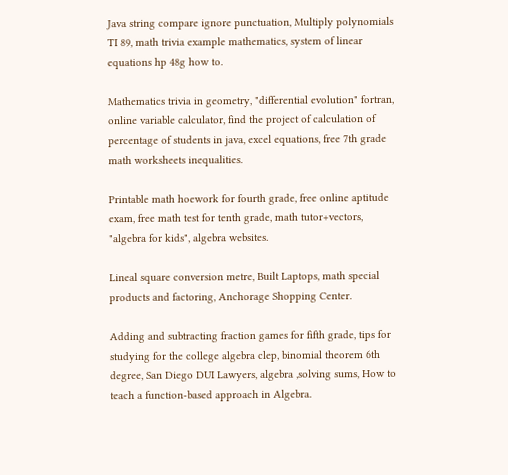Java string compare ignore punctuation, Multiply polynomials TI 89, math trivia example mathematics, system of linear equations hp 48g how to.

Mathematics trivia in geometry, "differential evolution" fortran, online variable calculator, find the project of calculation of percentage of students in java, excel equations, free 7th grade math worksheets inequalities.

Printable math hoework for fourth grade, free online aptitude exam, free math test for tenth grade, math tutor+vectors, "algebra for kids", algebra websites.

Lineal square conversion metre, Built Laptops, math special products and factoring, Anchorage Shopping Center.

Adding and subtracting fraction games for fifth grade, tips for studying for the college algebra clep, binomial theorem 6th degree, San Diego DUI Lawyers, algebra ,solving sums, How to teach a function-based approach in Algebra.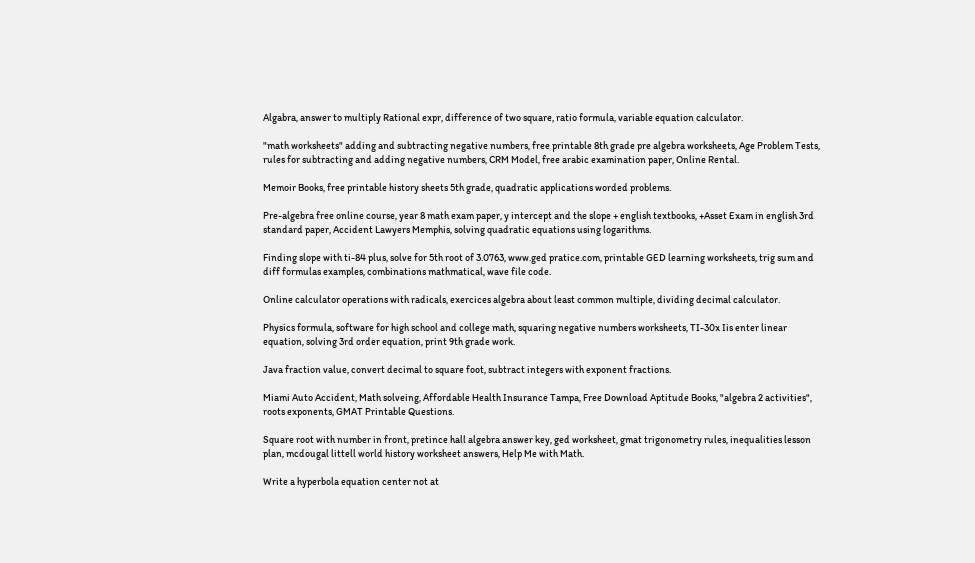Algabra, answer to multiply Rational expr, difference of two square, ratio formula, variable equation calculator.

"math worksheets" adding and subtracting negative numbers, free printable 8th grade pre algebra worksheets, Age Problem Tests, rules for subtracting and adding negative numbers, CRM Model, free arabic examination paper, Online Rental.

Memoir Books, free printable history sheets 5th grade, quadratic applications worded problems.

Pre-algebra free online course, year 8 math exam paper, y intercept and the slope + english textbooks, +Asset Exam in english 3rd standard paper, Accident Lawyers Memphis, solving quadratic equations using logarithms.

Finding slope with ti-84 plus, solve for 5th root of 3.0763, www.ged pratice.com, printable GED learning worksheets, trig sum and diff formulas examples, combinations mathmatical, wave file code.

Online calculator operations with radicals, exercices algebra about least common multiple, dividing decimal calculator.

Physics formula, software for high school and college math, squaring negative numbers worksheets, TI-30x Iis enter linear equation, solving 3rd order equation, print 9th grade work.

Java fraction value, convert decimal to square foot, subtract integers with exponent fractions.

Miami Auto Accident, Math solveing, Affordable Health Insurance Tampa, Free Download Aptitude Books, "algebra 2 activities", roots exponents, GMAT Printable Questions.

Square root with number in front, pretince hall algebra answer key, ged worksheet, gmat trigonometry rules, inequalities lesson plan, mcdougal littell world history worksheet answers, Help Me with Math.

Write a hyperbola equation center not at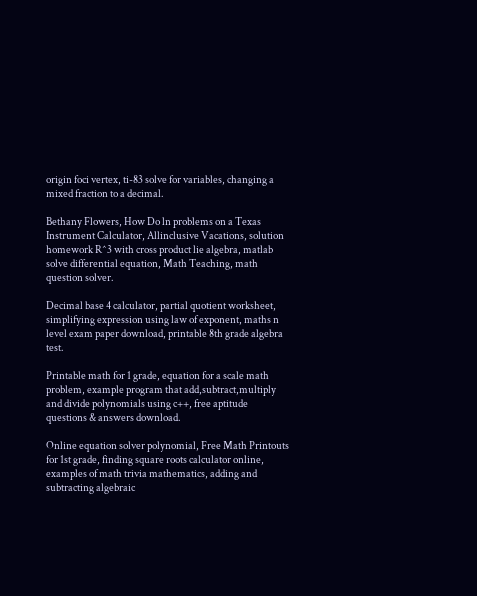origin foci vertex, ti-83 solve for variables, changing a mixed fraction to a decimal.

Bethany Flowers, How Do ln problems on a Texas Instrument Calculator, Allinclusive Vacations, solution homework R^3 with cross product lie algebra, matlab solve differential equation, Math Teaching, math question solver.

Decimal base 4 calculator, partial quotient worksheet, simplifying expression using law of exponent, maths n level exam paper download, printable 8th grade algebra test.

Printable math for 1 grade, equation for a scale math problem, example program that add,subtract,multiply and divide polynomials using c++, free aptitude questions & answers download.

Online equation solver polynomial, Free Math Printouts for 1st grade, finding square roots calculator online, examples of math trivia mathematics, adding and subtracting algebraic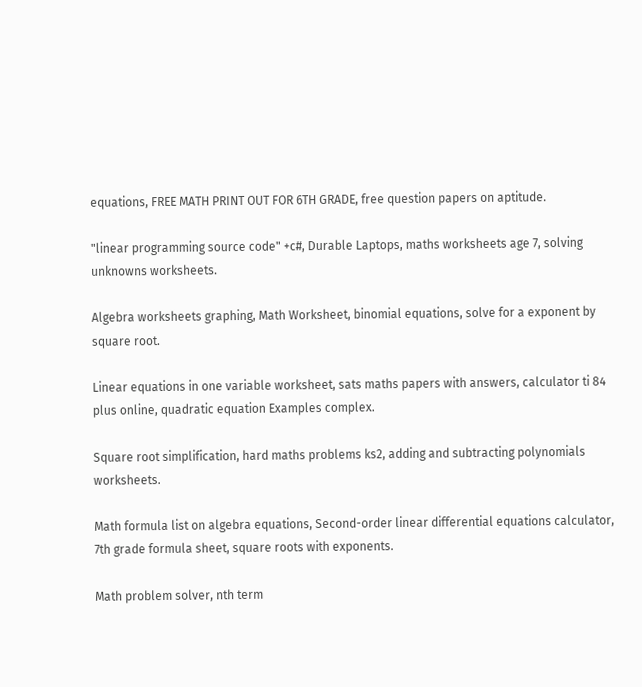equations, FREE MATH PRINT OUT FOR 6TH GRADE, free question papers on aptitude.

"linear programming source code" +c#, Durable Laptops, maths worksheets age 7, solving unknowns worksheets.

Algebra worksheets graphing, Math Worksheet, binomial equations, solve for a exponent by square root.

Linear equations in one variable worksheet, sats maths papers with answers, calculator ti 84 plus online, quadratic equation Examples complex.

Square root simplification, hard maths problems ks2, adding and subtracting polynomials worksheets.

Math formula list on algebra equations, Second-order linear differential equations calculator, 7th grade formula sheet, square roots with exponents.

Math problem solver, nth term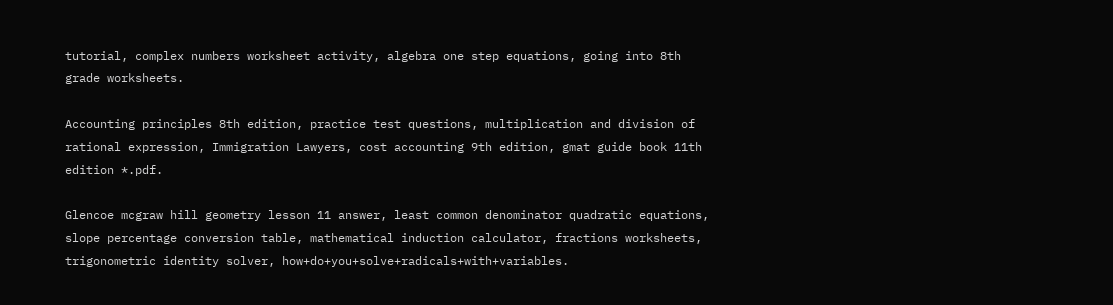tutorial, complex numbers worksheet activity, algebra one step equations, going into 8th grade worksheets.

Accounting principles 8th edition, practice test questions, multiplication and division of rational expression, Immigration Lawyers, cost accounting 9th edition, gmat guide book 11th edition *.pdf.

Glencoe mcgraw hill geometry lesson 11 answer, least common denominator quadratic equations, slope percentage conversion table, mathematical induction calculator, fractions worksheets, trigonometric identity solver, how+do+you+solve+radicals+with+variables.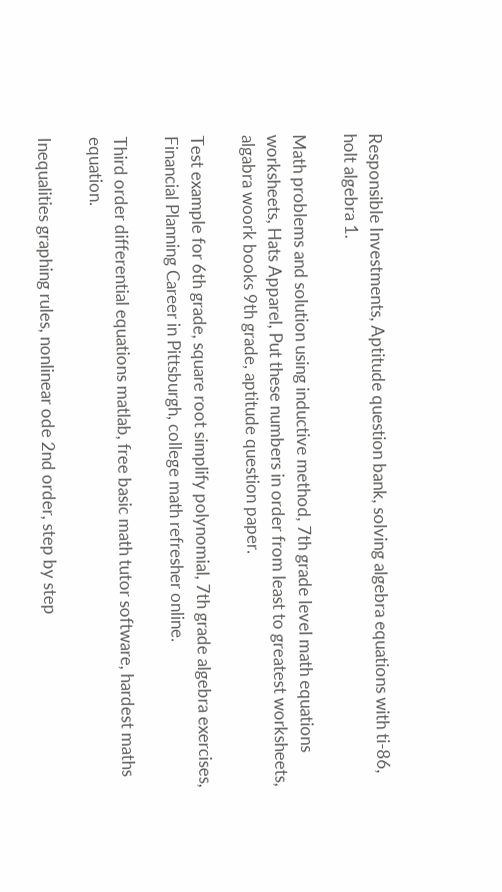Responsible Investments, Aptitude question bank, solving algebra equations with ti-86, holt algebra 1.

Math problems and solution using inductive method, 7th grade level math equations worksheets, Hats Apparel, Put these numbers in order from least to greatest worksheets, algabra woork books 9th grade, aptitude question paper.

Test example for 6th grade, square root simplify polynomial, 7th grade algebra exercises, Financial Planning Career in Pittsburgh, college math refresher online.

Third order differential equations matlab, free basic math tutor software, hardest maths equation.

Inequalities graphing rules, nonlinear ode 2nd order, step by step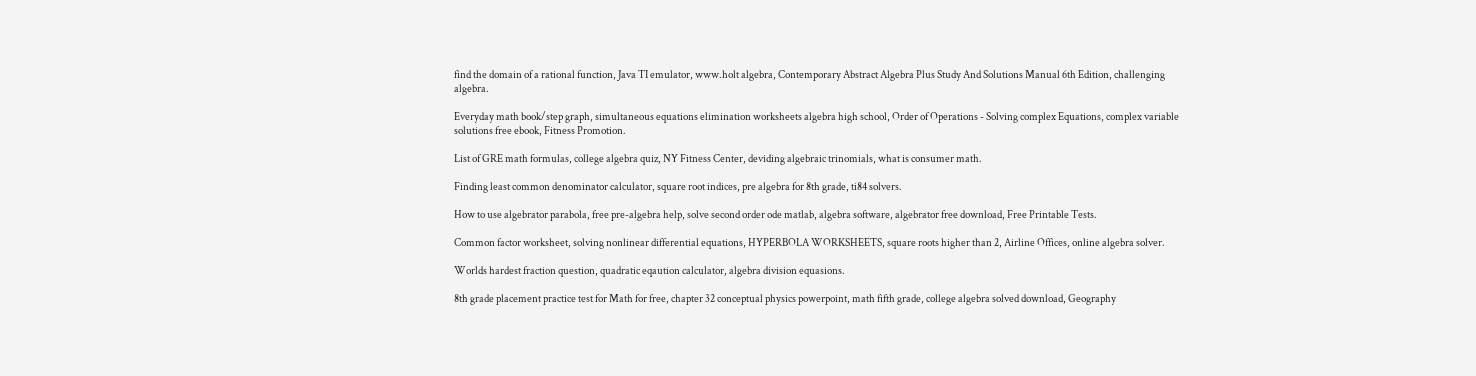find the domain of a rational function, Java TI emulator, www.holt algebra, Contemporary Abstract Algebra Plus Study And Solutions Manual 6th Edition, challenging algebra.

Everyday math book/step graph, simultaneous equations elimination worksheets algebra high school, Order of Operations - Solving complex Equations, complex variable solutions free ebook, Fitness Promotion.

List of GRE math formulas, college algebra quiz, NY Fitness Center, deviding algebraic trinomials, what is consumer math.

Finding least common denominator calculator, square root indices, pre algebra for 8th grade, ti84 solvers.

How to use algebrator parabola, free pre-algebra help, solve second order ode matlab, algebra software, algebrator free download, Free Printable Tests.

Common factor worksheet, solving nonlinear differential equations, HYPERBOLA WORKSHEETS, square roots higher than 2, Airline Offices, online algebra solver.

Worlds hardest fraction question, quadratic eqaution calculator, algebra division equasions.

8th grade placement practice test for Math for free, chapter 32 conceptual physics powerpoint, math fifth grade, college algebra solved download, Geography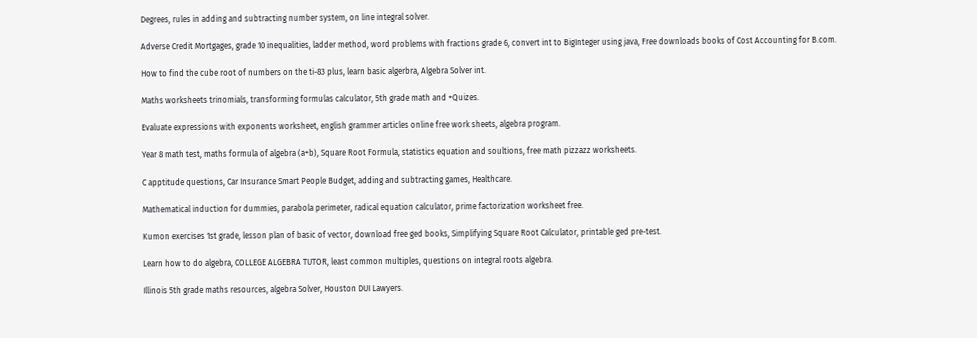Degrees, rules in adding and subtracting number system, on line integral solver.

Adverse Credit Mortgages, grade 10 inequalities, ladder method, word problems with fractions grade 6, convert int to BigInteger using java, Free downloads books of Cost Accounting for B.com.

How to find the cube root of numbers on the ti-83 plus, learn basic algerbra, Algebra Solver int.

Maths worksheets trinomials, transforming formulas calculator, 5th grade math and +Quizes.

Evaluate expressions with exponents worksheet, english grammer articles online free work sheets, algebra program.

Year 8 math test, maths formula of algebra (a+b), Square Root Formula, statistics equation and soultions, free math pizzazz worksheets.

C apptitude questions, Car Insurance Smart People Budget, adding and subtracting games, Healthcare.

Mathematical induction for dummies, parabola perimeter, radical equation calculator, prime factorization worksheet free.

Kumon exercises 1st grade, lesson plan of basic of vector, download free ged books, Simplifying Square Root Calculator, printable ged pre-test.

Learn how to do algebra, COLLEGE ALGEBRA TUTOR, least common multiples, questions on integral roots algebra.

Illinois 5th grade maths resources, algebra Solver, Houston DUI Lawyers.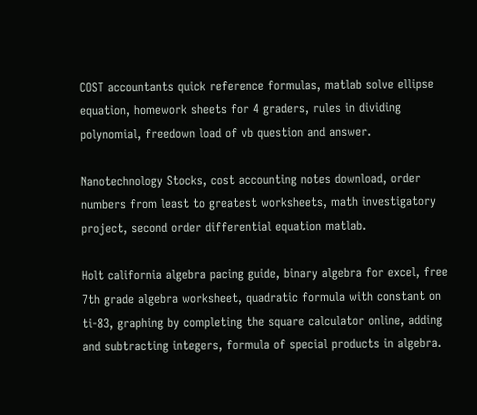COST accountants quick reference formulas, matlab solve ellipse equation, homework sheets for 4 graders, rules in dividing polynomial, freedown load of vb question and answer.

Nanotechnology Stocks, cost accounting notes download, order numbers from least to greatest worksheets, math investigatory project, second order differential equation matlab.

Holt california algebra pacing guide, binary algebra for excel, free 7th grade algebra worksheet, quadratic formula with constant on ti-83, graphing by completing the square calculator online, adding and subtracting integers, formula of special products in algebra.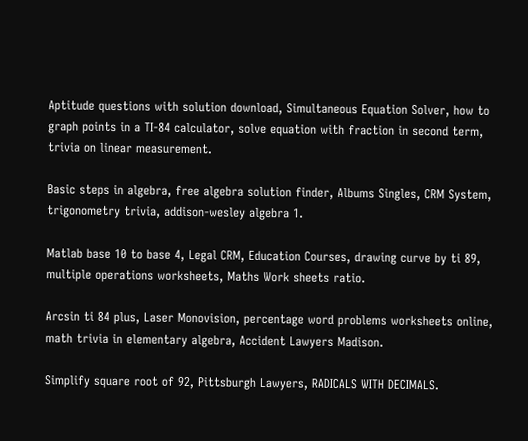Aptitude questions with solution download, Simultaneous Equation Solver, how to graph points in a TI-84 calculator, solve equation with fraction in second term, trivia on linear measurement.

Basic steps in algebra, free algebra solution finder, Albums Singles, CRM System, trigonometry trivia, addison-wesley algebra 1.

Matlab base 10 to base 4, Legal CRM, Education Courses, drawing curve by ti 89, multiple operations worksheets, Maths Work sheets ratio.

Arcsin ti 84 plus, Laser Monovision, percentage word problems worksheets online, math trivia in elementary algebra, Accident Lawyers Madison.

Simplify square root of 92, Pittsburgh Lawyers, RADICALS WITH DECIMALS.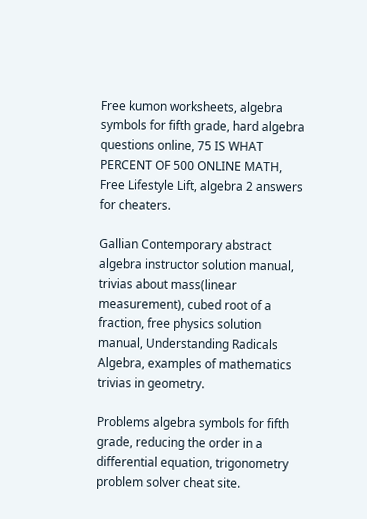Free kumon worksheets, algebra symbols for fifth grade, hard algebra questions online, 75 IS WHAT PERCENT OF 500 ONLINE MATH, Free Lifestyle Lift, algebra 2 answers for cheaters.

Gallian Contemporary abstract algebra instructor solution manual, trivias about mass(linear measurement), cubed root of a fraction, free physics solution manual, Understanding Radicals Algebra, examples of mathematics trivias in geometry.

Problems algebra symbols for fifth grade, reducing the order in a differential equation, trigonometry problem solver cheat site.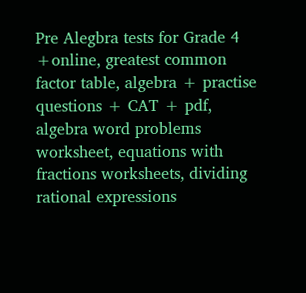Pre Alegbra tests for Grade 4 +online, greatest common factor table, algebra + practise questions + CAT + pdf, algebra word problems worksheet, equations with fractions worksheets, dividing rational expressions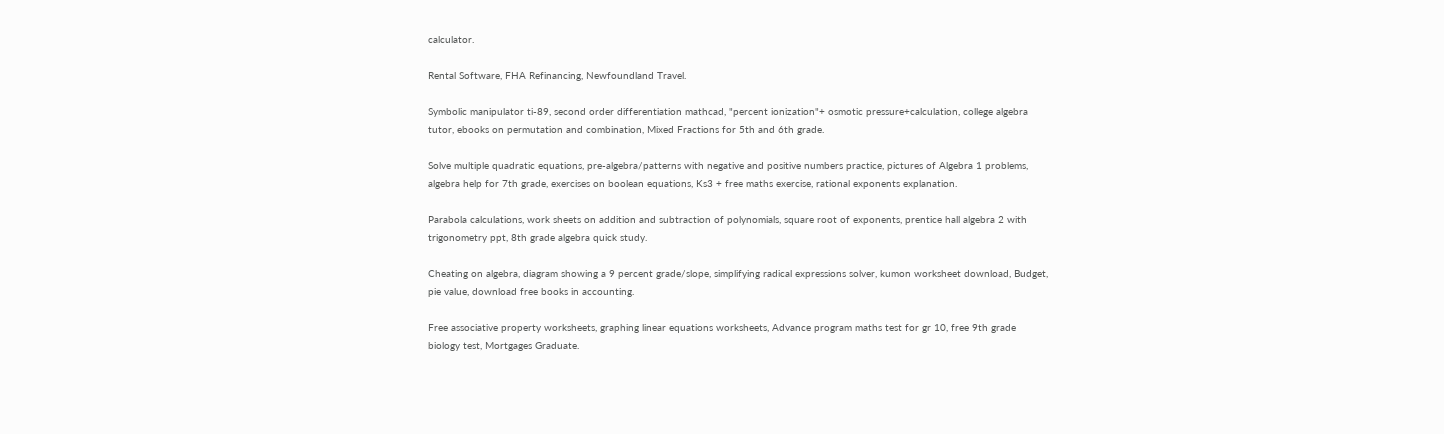calculator.

Rental Software, FHA Refinancing, Newfoundland Travel.

Symbolic manipulator ti-89, second order differentiation mathcad, "percent ionization"+ osmotic pressure+calculation, college algebra tutor, ebooks on permutation and combination, Mixed Fractions for 5th and 6th grade.

Solve multiple quadratic equations, pre-algebra/patterns with negative and positive numbers practice, pictures of Algebra 1 problems, algebra help for 7th grade, exercises on boolean equations, Ks3 + free maths exercise, rational exponents explanation.

Parabola calculations, work sheets on addition and subtraction of polynomials, square root of exponents, prentice hall algebra 2 with trigonometry ppt, 8th grade algebra quick study.

Cheating on algebra, diagram showing a 9 percent grade/slope, simplifying radical expressions solver, kumon worksheet download, Budget, pie value, download free books in accounting.

Free associative property worksheets, graphing linear equations worksheets, Advance program maths test for gr 10, free 9th grade biology test, Mortgages Graduate.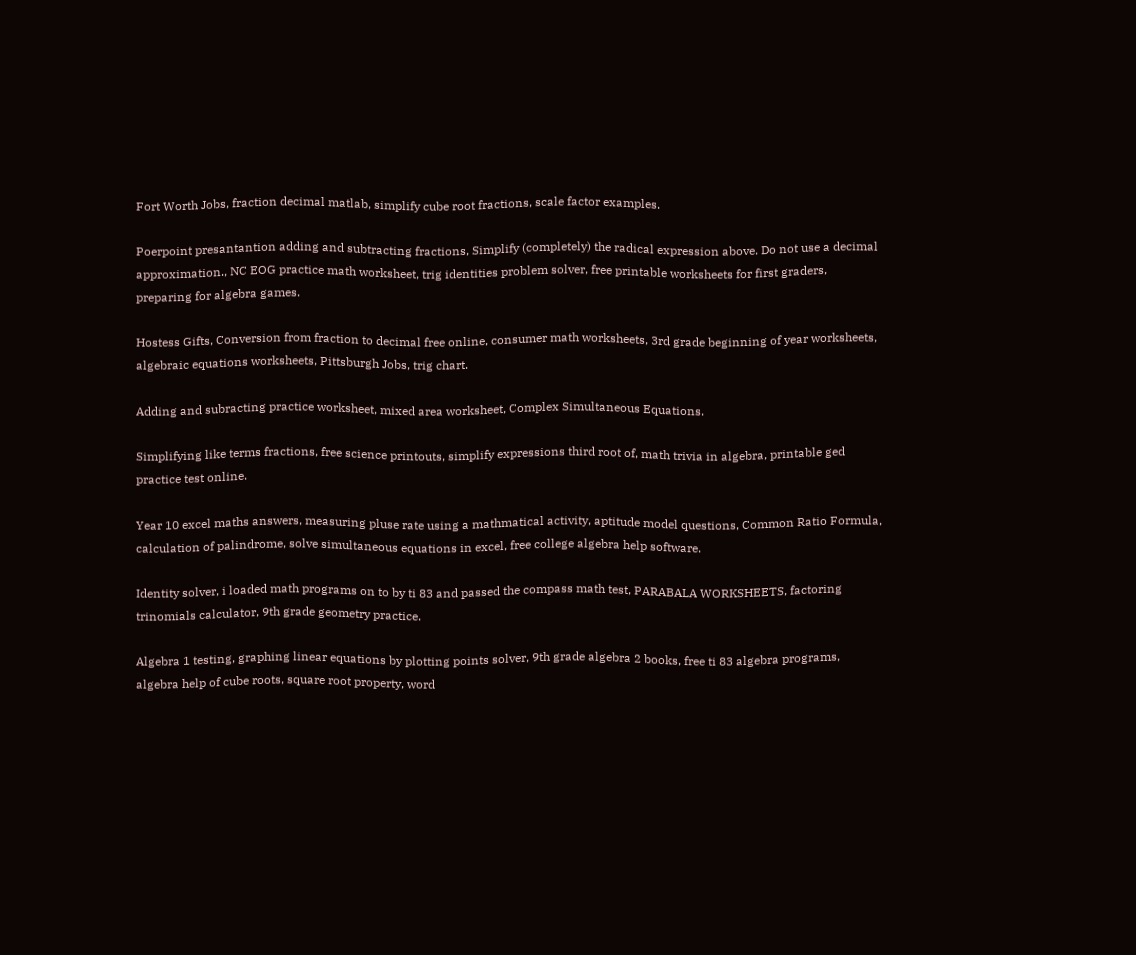Fort Worth Jobs, fraction decimal matlab, simplify cube root fractions, scale factor examples.

Poerpoint presantantion adding and subtracting fractions, Simplify (completely) the radical expression above. Do not use a decimal approximation., NC EOG practice math worksheet, trig identities problem solver, free printable worksheets for first graders, preparing for algebra games.

Hostess Gifts, Conversion from fraction to decimal free online, consumer math worksheets, 3rd grade beginning of year worksheets, algebraic equations worksheets, Pittsburgh Jobs, trig chart.

Adding and subracting practice worksheet, mixed area worksheet, Complex Simultaneous Equations.

Simplifying like terms fractions, free science printouts, simplify expressions third root of, math trivia in algebra, printable ged practice test online.

Year 10 excel maths answers, measuring pluse rate using a mathmatical activity, aptitude model questions, Common Ratio Formula, calculation of palindrome, solve simultaneous equations in excel, free college algebra help software.

Identity solver, i loaded math programs on to by ti 83 and passed the compass math test, PARABALA WORKSHEETS, factoring trinomials calculator, 9th grade geometry practice.

Algebra 1 testing, graphing linear equations by plotting points solver, 9th grade algebra 2 books, free ti 83 algebra programs, algebra help of cube roots, square root property, word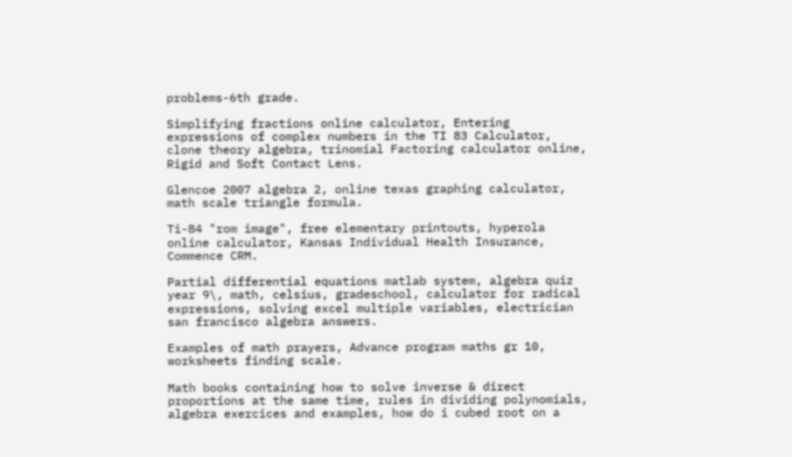problems-6th grade.

Simplifying fractions online calculator, Entering expressions of complex numbers in the TI 83 Calculator, clone theory algebra, trinomial Factoring calculator online, Rigid and Soft Contact Lens.

Glencoe 2007 algebra 2, online texas graphing calculator, math scale triangle formula.

Ti-84 "rom image", free elementary printouts, hyperola online calculator, Kansas Individual Health Insurance, Commence CRM.

Partial differential equations matlab system, algebra quiz year 9\, math, celsius, gradeschool, calculator for radical expressions, solving excel multiple variables, electrician san francisco algebra answers.

Examples of math prayers, Advance program maths gr 10, worksheets finding scale.

Math books containing how to solve inverse & direct proportions at the same time, rules in dividing polynomials, algebra exercices and examples, how do i cubed root on a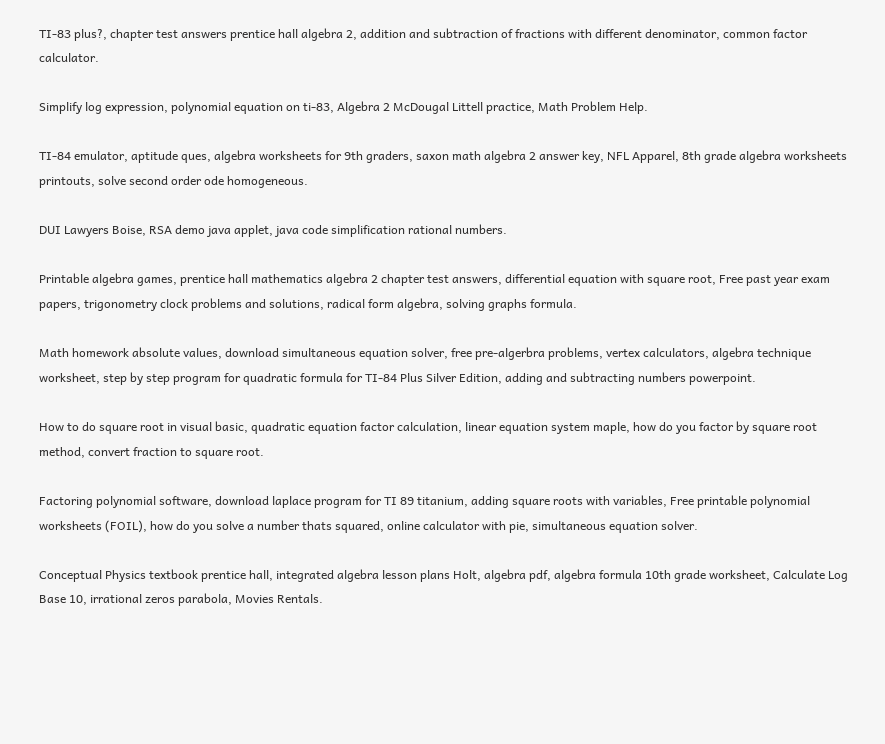TI-83 plus?, chapter test answers prentice hall algebra 2, addition and subtraction of fractions with different denominator, common factor calculator.

Simplify log expression, polynomial equation on ti-83, Algebra 2 McDougal Littell practice, Math Problem Help.

TI-84 emulator, aptitude ques, algebra worksheets for 9th graders, saxon math algebra 2 answer key, NFL Apparel, 8th grade algebra worksheets printouts, solve second order ode homogeneous.

DUI Lawyers Boise, RSA demo java applet, java code simplification rational numbers.

Printable algebra games, prentice hall mathematics algebra 2 chapter test answers, differential equation with square root, Free past year exam papers, trigonometry clock problems and solutions, radical form algebra, solving graphs formula.

Math homework absolute values, download simultaneous equation solver, free pre-algerbra problems, vertex calculators, algebra technique worksheet, step by step program for quadratic formula for TI-84 Plus Silver Edition, adding and subtracting numbers powerpoint.

How to do square root in visual basic, quadratic equation factor calculation, linear equation system maple, how do you factor by square root method, convert fraction to square root.

Factoring polynomial software, download laplace program for TI 89 titanium, adding square roots with variables, Free printable polynomial worksheets (FOIL), how do you solve a number thats squared, online calculator with pie, simultaneous equation solver.

Conceptual Physics textbook prentice hall, integrated algebra lesson plans Holt, algebra pdf, algebra formula 10th grade worksheet, Calculate Log Base 10, irrational zeros parabola, Movies Rentals.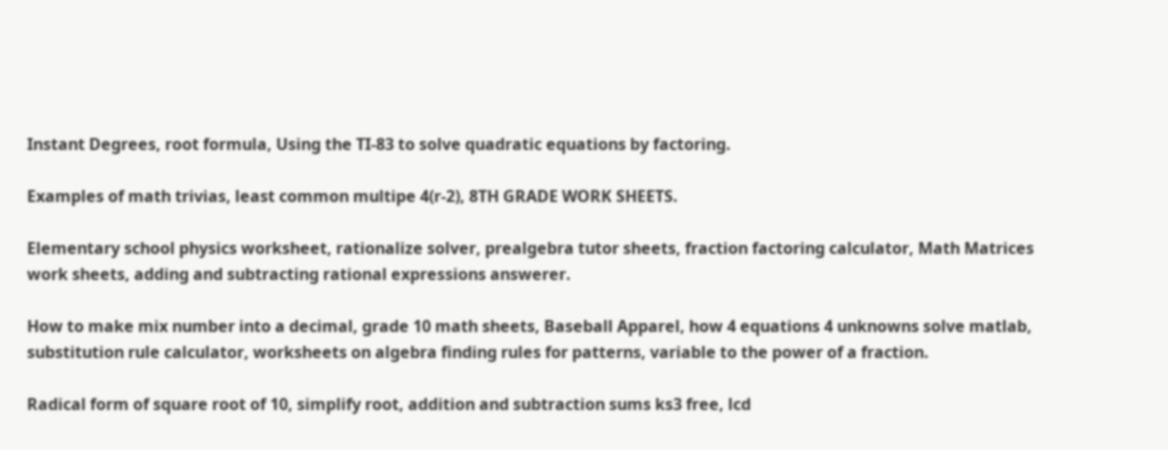Instant Degrees, root formula, Using the TI-83 to solve quadratic equations by factoring.

Examples of math trivias, least common multipe 4(r-2), 8TH GRADE WORK SHEETS.

Elementary school physics worksheet, rationalize solver, prealgebra tutor sheets, fraction factoring calculator, Math Matrices work sheets, adding and subtracting rational expressions answerer.

How to make mix number into a decimal, grade 10 math sheets, Baseball Apparel, how 4 equations 4 unknowns solve matlab, substitution rule calculator, worksheets on algebra finding rules for patterns, variable to the power of a fraction.

Radical form of square root of 10, simplify root, addition and subtraction sums ks3 free, lcd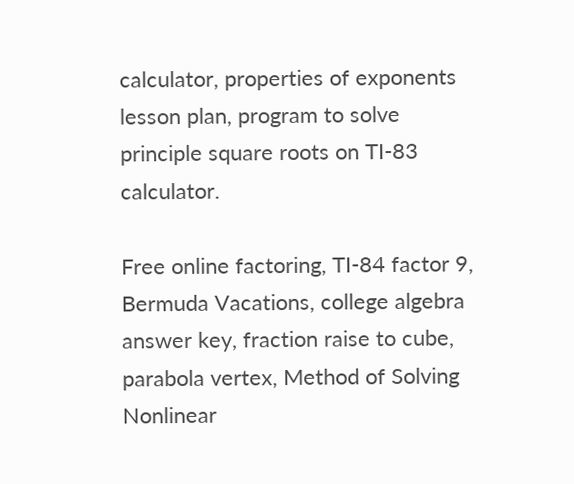calculator, properties of exponents lesson plan, program to solve principle square roots on TI-83 calculator.

Free online factoring, TI-84 factor 9, Bermuda Vacations, college algebra answer key, fraction raise to cube, parabola vertex, Method of Solving Nonlinear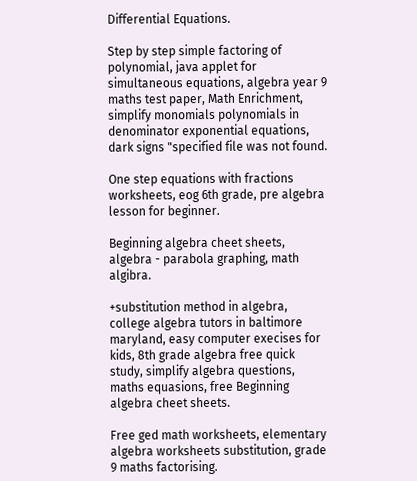Differential Equations.

Step by step simple factoring of polynomial, java applet for simultaneous equations, algebra year 9 maths test paper, Math Enrichment, simplify monomials polynomials in denominator exponential equations, dark signs "specified file was not found.

One step equations with fractions worksheets, eog 6th grade, pre algebra lesson for beginner.

Beginning algebra cheet sheets, algebra - parabola graphing, math algibra.

+substitution method in algebra, college algebra tutors in baltimore maryland, easy computer execises for kids, 8th grade algebra free quick study, simplify algebra questions, maths equasions, free Beginning algebra cheet sheets.

Free ged math worksheets, elementary algebra worksheets substitution, grade 9 maths factorising.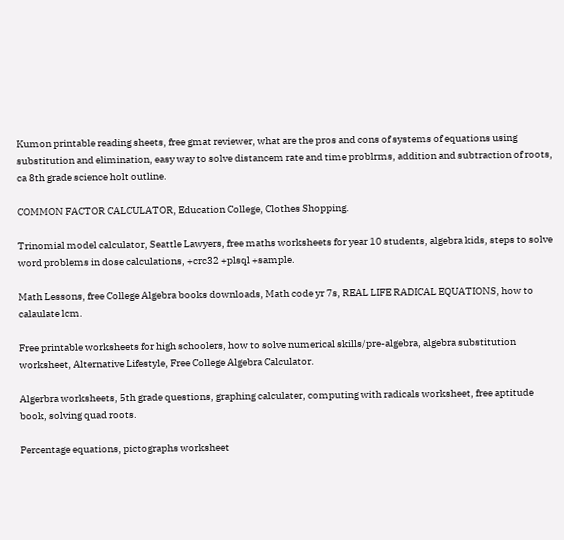Kumon printable reading sheets, free gmat reviewer, what are the pros and cons of systems of equations using substitution and elimination, easy way to solve distancem rate and time problrms, addition and subtraction of roots, ca 8th grade science holt outline.

COMMON FACTOR CALCULATOR, Education College, Clothes Shopping.

Trinomial model calculator, Seattle Lawyers, free maths worksheets for year 10 students, algebra kids, steps to solve word problems in dose calculations, +crc32 +plsql +sample.

Math Lessons, free College Algebra books downloads, Math code yr 7s, REAL LIFE RADICAL EQUATIONS, how to calaulate lcm.

Free printable worksheets for high schoolers, how to solve numerical skills/pre-algebra, algebra substitution worksheet, Alternative Lifestyle, Free College Algebra Calculator.

Algerbra worksheets, 5th grade questions, graphing calculater, computing with radicals worksheet, free aptitude book, solving quad roots.

Percentage equations, pictographs worksheet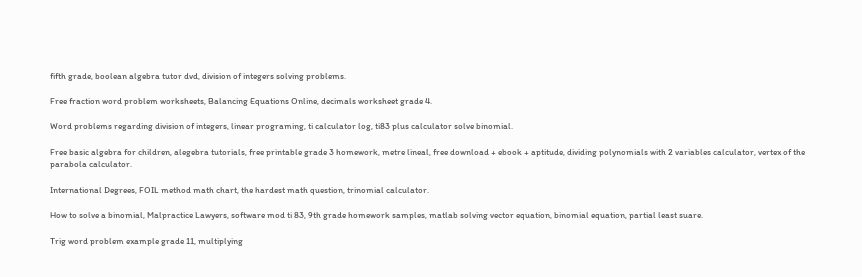fifth grade, boolean algebra tutor dvd, division of integers solving problems.

Free fraction word problem worksheets, Balancing Equations Online, decimals worksheet grade 4.

Word problems regarding division of integers, linear programing, ti calculator log, ti83 plus calculator solve binomial.

Free basic algebra for children, alegebra tutorials, free printable grade 3 homework, metre lineal, free download + ebook + aptitude, dividing polynomials with 2 variables calculator, vertex of the parabola calculator.

International Degrees, FOIL method math chart, the hardest math question, trinomial calculator.

How to solve a binomial, Malpractice Lawyers, software mod ti 83, 9th grade homework samples, matlab solving vector equation, binomial equation, partial least suare.

Trig word problem example grade 11, multiplying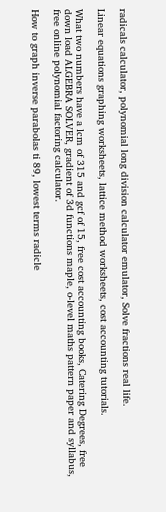radicals calculator, polynomial long division calculator emulator, Solve fractions real life.

Linear equations graphing worksheets, lattice method worksheets, cost accounting tutorials.

What two numbers have a lcm of 315 and gcf of 15, free cost accounting books, Catering Degrees, free down load ALGEBRA SOLVER, gradient of 3d functions maple, o-level maths pattern paper and syllabus, free online polynomial factoring calculator.

How to graph inverse parabolas ti 89, lowest terms radicle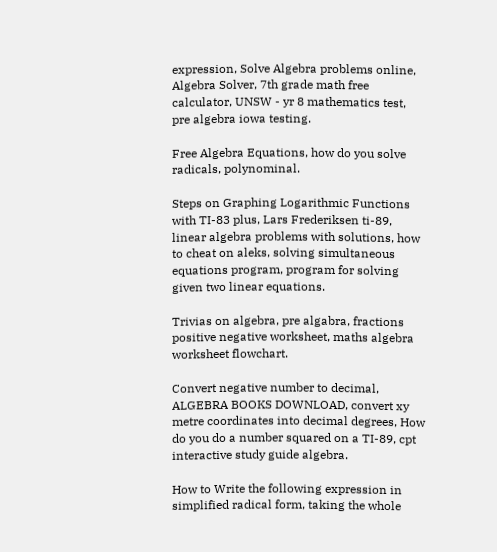expression, Solve Algebra problems online, Algebra Solver, 7th grade math free calculator, UNSW - yr 8 mathematics test, pre algebra iowa testing.

Free Algebra Equations, how do you solve radicals, polynominal.

Steps on Graphing Logarithmic Functions with TI-83 plus, Lars Frederiksen ti-89, linear algebra problems with solutions, how to cheat on aleks, solving simultaneous equations program, program for solving given two linear equations.

Trivias on algebra, pre algabra, fractions positive negative worksheet, maths algebra worksheet flowchart.

Convert negative number to decimal, ALGEBRA BOOKS DOWNLOAD, convert xy metre coordinates into decimal degrees, How do you do a number squared on a TI-89, cpt interactive study guide algebra.

How to Write the following expression in simplified radical form, taking the whole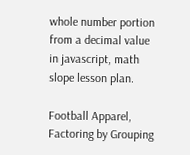whole number portion from a decimal value in javascript, math slope lesson plan.

Football Apparel, Factoring by Grouping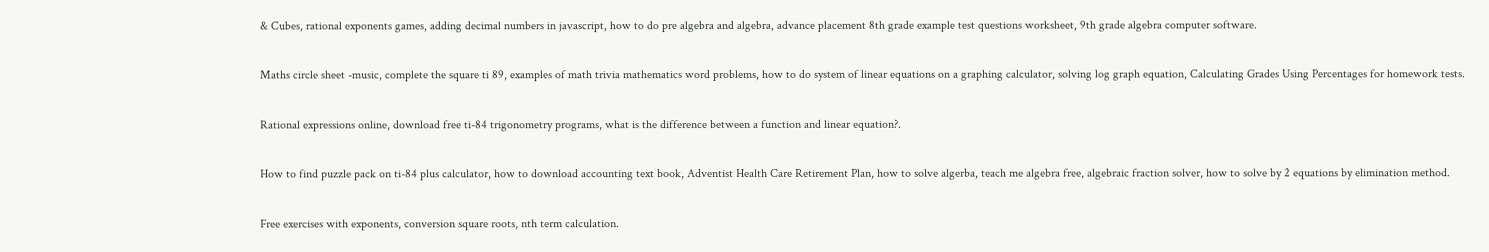& Cubes, rational exponents games, adding decimal numbers in javascript, how to do pre algebra and algebra, advance placement 8th grade example test questions worksheet, 9th grade algebra computer software.

Maths circle sheet -music, complete the square ti 89, examples of math trivia mathematics word problems, how to do system of linear equations on a graphing calculator, solving log graph equation, Calculating Grades Using Percentages for homework tests.

Rational expressions online, download free ti-84 trigonometry programs, what is the difference between a function and linear equation?.

How to find puzzle pack on ti-84 plus calculator, how to download accounting text book, Adventist Health Care Retirement Plan, how to solve algerba, teach me algebra free, algebraic fraction solver, how to solve by 2 equations by elimination method.

Free exercises with exponents, conversion square roots, nth term calculation.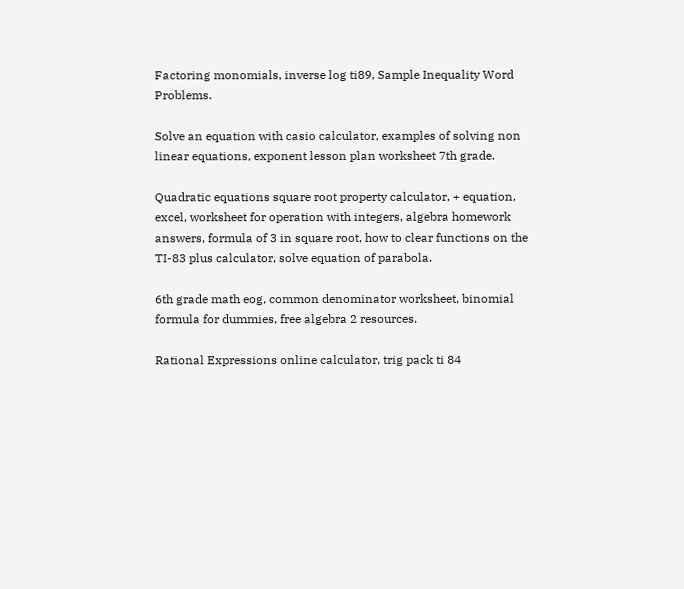Factoring monomials, inverse log ti89, Sample Inequality Word Problems.

Solve an equation with casio calculator, examples of solving non linear equations, exponent lesson plan worksheet 7th grade.

Quadratic equations square root property calculator, + equation, excel, worksheet for operation with integers, algebra homework answers, formula of 3 in square root, how to clear functions on the TI-83 plus calculator, solve equation of parabola.

6th grade math eog, common denominator worksheet, binomial formula for dummies, free algebra 2 resources.

Rational Expressions online calculator, trig pack ti 84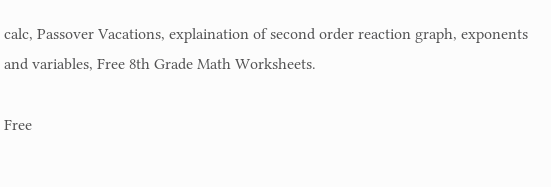calc, Passover Vacations, explaination of second order reaction graph, exponents and variables, Free 8th Grade Math Worksheets.

Free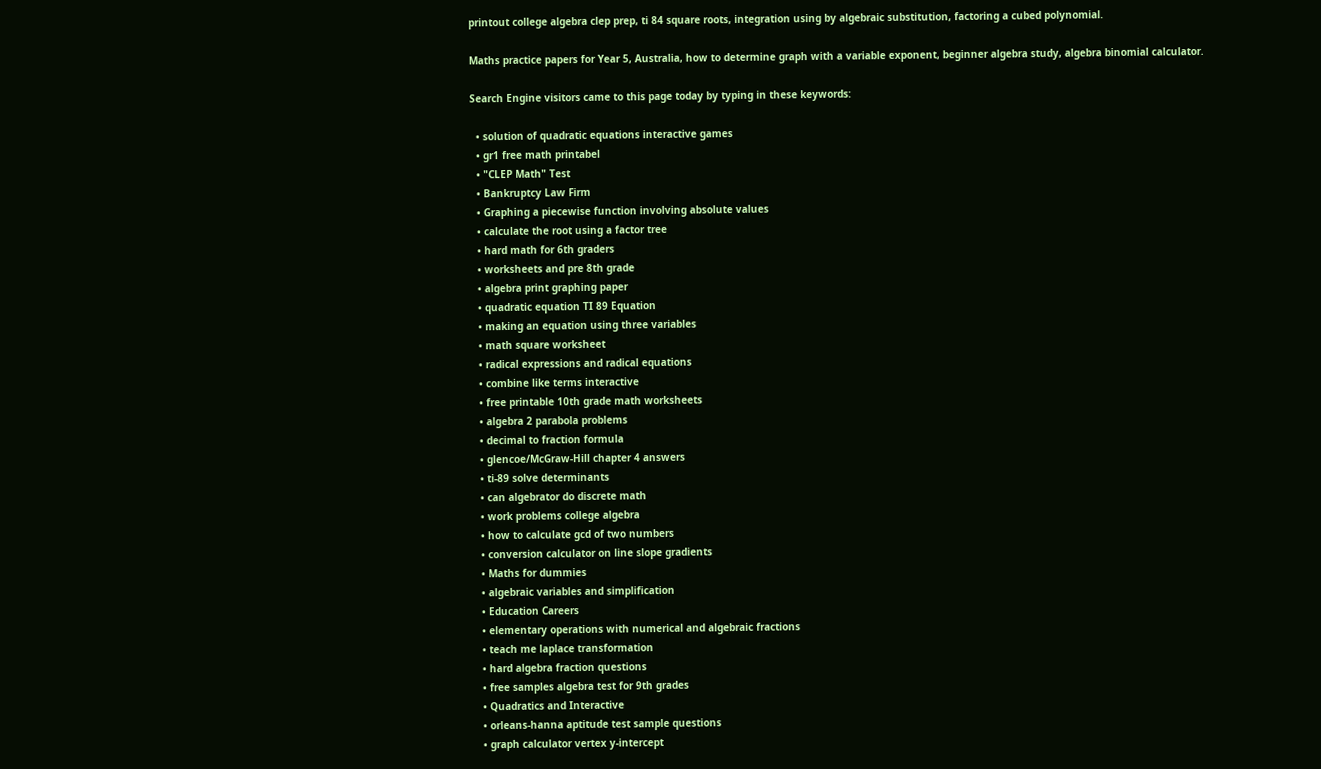printout college algebra clep prep, ti 84 square roots, integration using by algebraic substitution, factoring a cubed polynomial.

Maths practice papers for Year 5, Australia, how to determine graph with a variable exponent, beginner algebra study, algebra binomial calculator.

Search Engine visitors came to this page today by typing in these keywords:

  • solution of quadratic equations interactive games
  • gr1 free math printabel
  • "CLEP Math" Test
  • Bankruptcy Law Firm
  • Graphing a piecewise function involving absolute values
  • calculate the root using a factor tree
  • hard math for 6th graders
  • worksheets and pre 8th grade
  • algebra print graphing paper
  • quadratic equation TI 89 Equation
  • making an equation using three variables
  • math square worksheet
  • radical expressions and radical equations
  • combine like terms interactive
  • free printable 10th grade math worksheets
  • algebra 2 parabola problems
  • decimal to fraction formula
  • glencoe/McGraw-Hill chapter 4 answers
  • ti-89 solve determinants
  • can algebrator do discrete math
  • work problems college algebra
  • how to calculate gcd of two numbers
  • conversion calculator on line slope gradients
  • Maths for dummies
  • algebraic variables and simplification
  • Education Careers
  • elementary operations with numerical and algebraic fractions
  • teach me laplace transformation
  • hard algebra fraction questions
  • free samples algebra test for 9th grades
  • Quadratics and Interactive
  • orleans-hanna aptitude test sample questions
  • graph calculator vertex y-intercept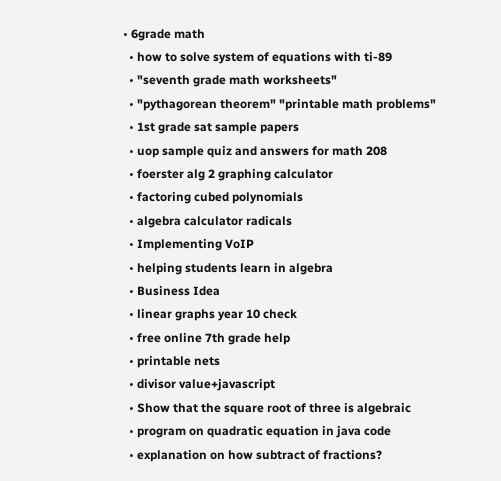• 6grade math
  • how to solve system of equations with ti-89
  • "seventh grade math worksheets"
  • "pythagorean theorem" "printable math problems"
  • 1st grade sat sample papers
  • uop sample quiz and answers for math 208
  • foerster alg 2 graphing calculator
  • factoring cubed polynomials
  • algebra calculator radicals
  • Implementing VoIP
  • helping students learn in algebra
  • Business Idea
  • linear graphs year 10 check
  • free online 7th grade help
  • printable nets
  • divisor value+javascript
  • Show that the square root of three is algebraic
  • program on quadratic equation in java code
  • explanation on how subtract of fractions?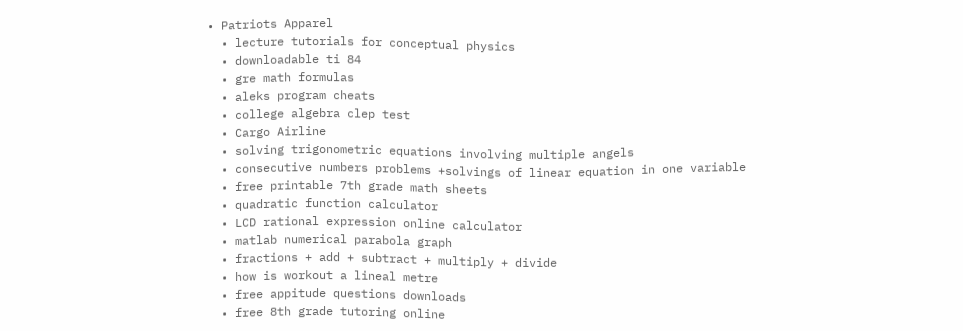• Patriots Apparel
  • lecture tutorials for conceptual physics
  • downloadable ti 84
  • gre math formulas
  • aleks program cheats
  • college algebra clep test
  • Cargo Airline
  • solving trigonometric equations involving multiple angels
  • consecutive numbers problems +solvings of linear equation in one variable
  • free printable 7th grade math sheets
  • quadratic function calculator
  • LCD rational expression online calculator
  • matlab numerical parabola graph
  • fractions + add + subtract + multiply + divide
  • how is workout a lineal metre
  • free appitude questions downloads
  • free 8th grade tutoring online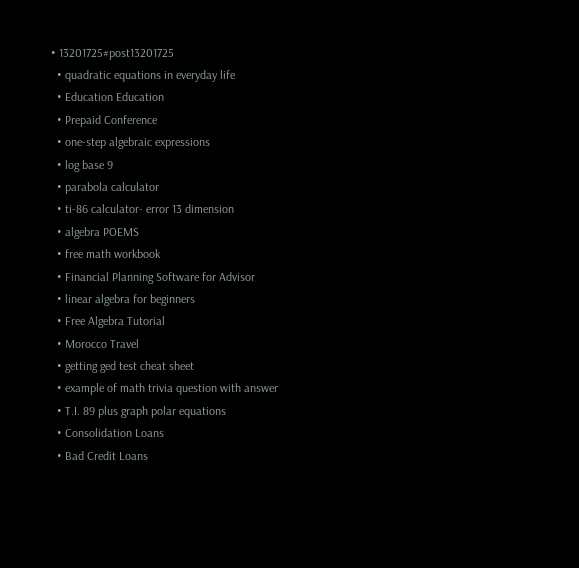• 13201725#post13201725
  • quadratic equations in everyday life
  • Education Education
  • Prepaid Conference
  • one-step algebraic expressions
  • log base 9
  • parabola calculator
  • ti-86 calculator- error 13 dimension
  • algebra POEMS
  • free math workbook
  • Financial Planning Software for Advisor
  • linear algebra for beginners
  • Free Algebra Tutorial
  • Morocco Travel
  • getting ged test cheat sheet
  • example of math trivia question with answer
  • T.I. 89 plus graph polar equations
  • Consolidation Loans
  • Bad Credit Loans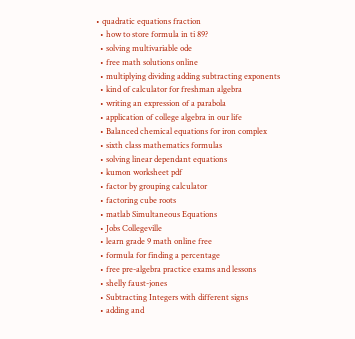• quadratic equations fraction
  • how to store formula in ti 89?
  • solving multivariable ode
  • free math solutions online
  • multiplying dividing adding subtracting exponents
  • kind of calculator for freshman algebra
  • writing an expression of a parabola
  • application of college algebra in our life
  • Balanced chemical equations for iron complex
  • sixth class mathematics formulas
  • solving linear dependant equations
  • kumon worksheet pdf
  • factor by grouping calculator
  • factoring cube roots
  • matlab Simultaneous Equations
  • Jobs Collegeville
  • learn grade 9 math online free
  • formula for finding a percentage
  • free pre-algebra practice exams and lessons
  • shelly faust-jones
  • Subtracting Integers with different signs
  • adding and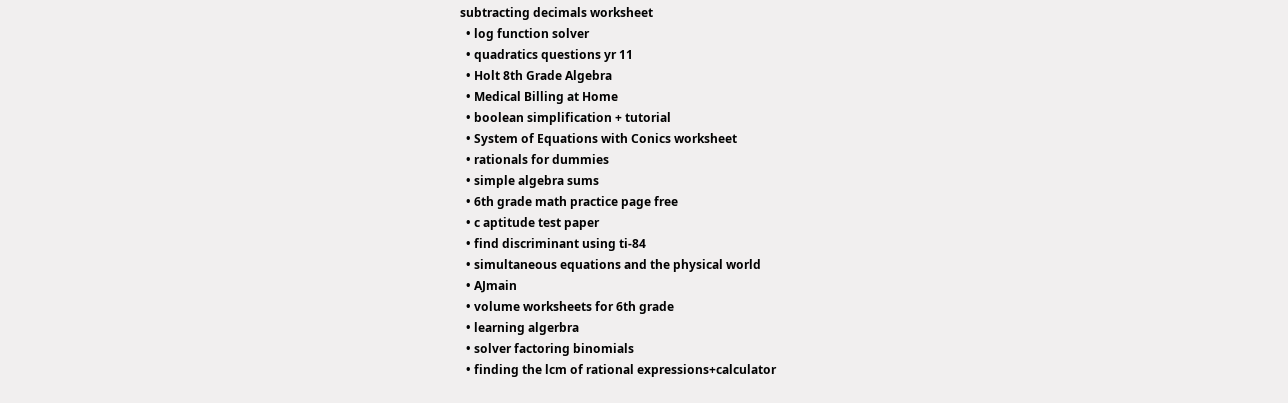subtracting decimals worksheet
  • log function solver
  • quadratics questions yr 11
  • Holt 8th Grade Algebra
  • Medical Billing at Home
  • boolean simplification + tutorial
  • System of Equations with Conics worksheet
  • rationals for dummies
  • simple algebra sums
  • 6th grade math practice page free
  • c aptitude test paper
  • find discriminant using ti-84
  • simultaneous equations and the physical world
  • AJmain
  • volume worksheets for 6th grade
  • learning algerbra
  • solver factoring binomials
  • finding the lcm of rational expressions+calculator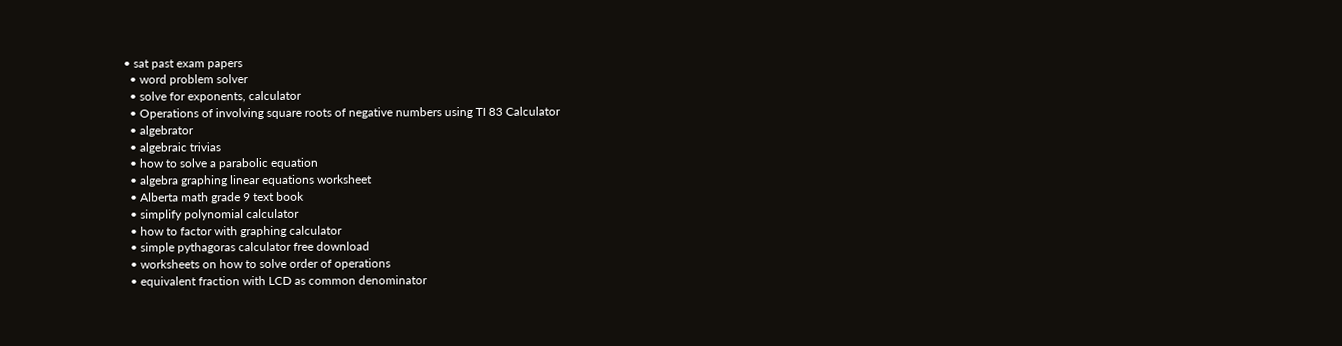• sat past exam papers
  • word problem solver
  • solve for exponents, calculator
  • Operations of involving square roots of negative numbers using TI 83 Calculator
  • algebrator
  • algebraic trivias
  • how to solve a parabolic equation
  • algebra graphing linear equations worksheet
  • Alberta math grade 9 text book
  • simplify polynomial calculator
  • how to factor with graphing calculator
  • simple pythagoras calculator free download
  • worksheets on how to solve order of operations
  • equivalent fraction with LCD as common denominator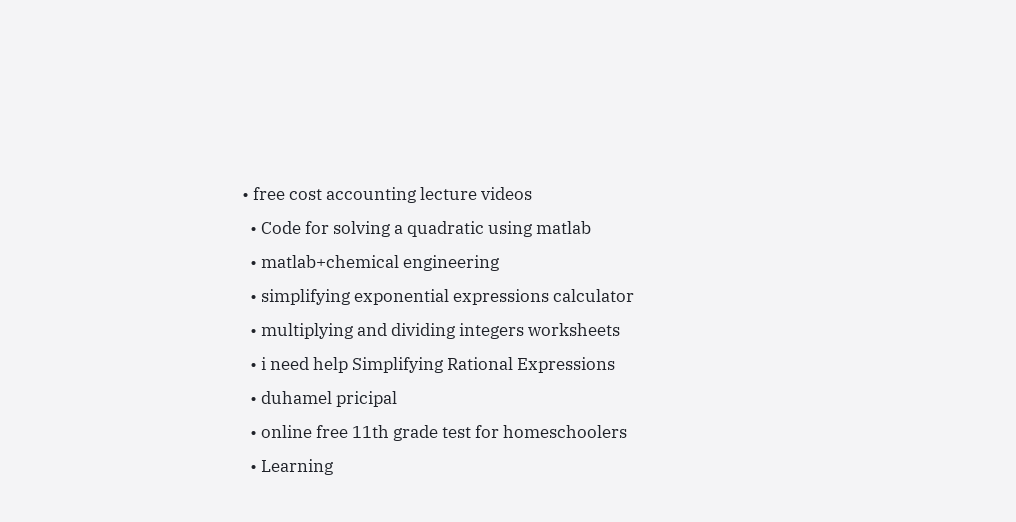• free cost accounting lecture videos
  • Code for solving a quadratic using matlab
  • matlab+chemical engineering
  • simplifying exponential expressions calculator
  • multiplying and dividing integers worksheets
  • i need help Simplifying Rational Expressions
  • duhamel pricipal
  • online free 11th grade test for homeschoolers
  • Learning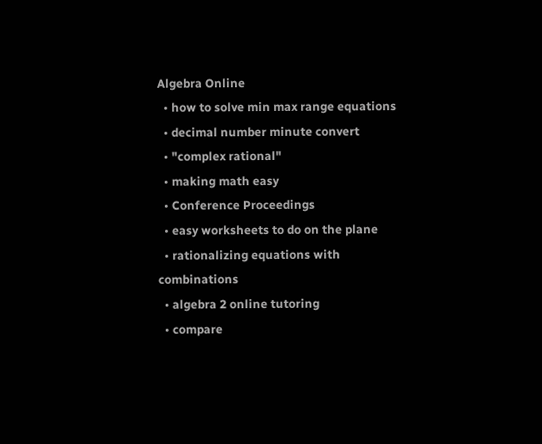Algebra Online
  • how to solve min max range equations
  • decimal number minute convert
  • "complex rational"
  • making math easy
  • Conference Proceedings
  • easy worksheets to do on the plane
  • rationalizing equations with combinations
  • algebra 2 online tutoring
  • compare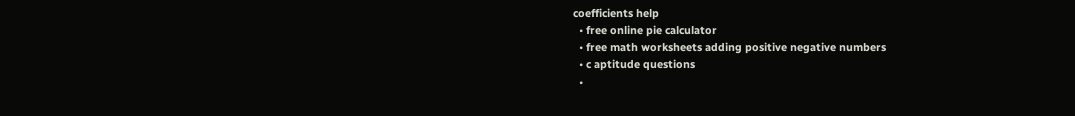coefficients help
  • free online pie calculator
  • free math worksheets adding positive negative numbers
  • c aptitude questions
  •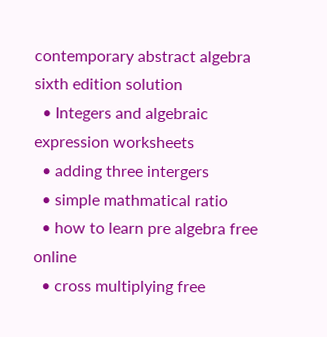contemporary abstract algebra sixth edition solution
  • Integers and algebraic expression worksheets
  • adding three intergers
  • simple mathmatical ratio
  • how to learn pre algebra free online
  • cross multiplying free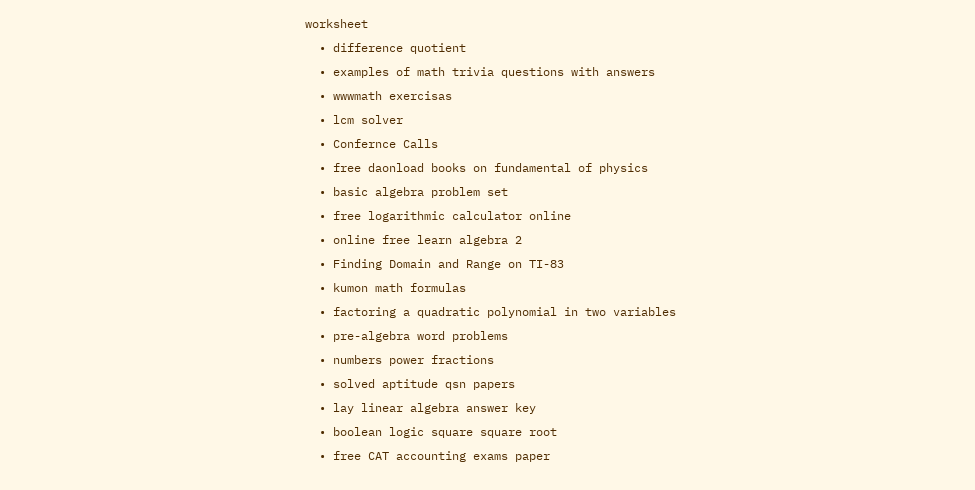worksheet
  • difference quotient
  • examples of math trivia questions with answers
  • wwwmath exercisas
  • lcm solver
  • Confernce Calls
  • free daonload books on fundamental of physics
  • basic algebra problem set
  • free logarithmic calculator online
  • online free learn algebra 2
  • Finding Domain and Range on TI-83
  • kumon math formulas
  • factoring a quadratic polynomial in two variables
  • pre-algebra word problems
  • numbers power fractions
  • solved aptitude qsn papers
  • lay linear algebra answer key
  • boolean logic square square root
  • free CAT accounting exams paper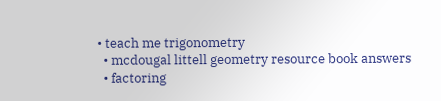• teach me trigonometry
  • mcdougal littell geometry resource book answers
  • factoring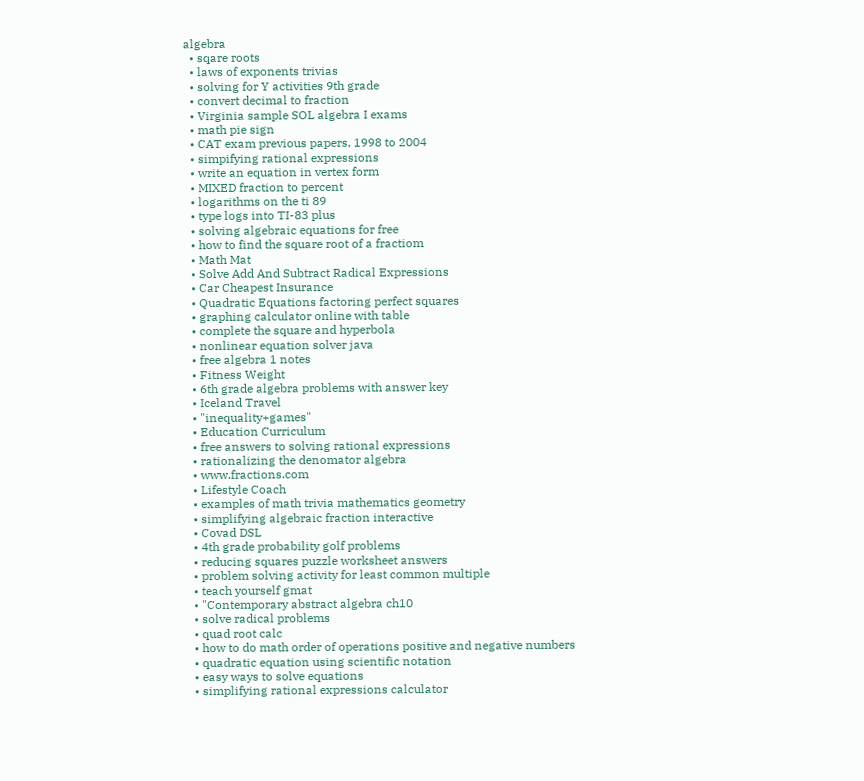algebra
  • sqare roots
  • laws of exponents trivias
  • solving for Y activities 9th grade
  • convert decimal to fraction
  • Virginia sample SOL algebra I exams
  • math pie sign
  • CAT exam previous papers, 1998 to 2004
  • simpifying rational expressions
  • write an equation in vertex form
  • MIXED fraction to percent
  • logarithms on the ti 89
  • type logs into TI-83 plus
  • solving algebraic equations for free
  • how to find the square root of a fractiom
  • Math Mat
  • Solve Add And Subtract Radical Expressions
  • Car Cheapest Insurance
  • Quadratic Equations factoring perfect squares
  • graphing calculator online with table
  • complete the square and hyperbola
  • nonlinear equation solver java
  • free algebra 1 notes
  • Fitness Weight
  • 6th grade algebra problems with answer key
  • Iceland Travel
  • "inequality+games"
  • Education Curriculum
  • free answers to solving rational expressions
  • rationalizing the denomator algebra
  • www.fractions.com
  • Lifestyle Coach
  • examples of math trivia mathematics geometry
  • simplifying algebraic fraction interactive
  • Covad DSL
  • 4th grade probability golf problems
  • reducing squares puzzle worksheet answers
  • problem solving activity for least common multiple
  • teach yourself gmat
  • "Contemporary abstract algebra ch10
  • solve radical problems
  • quad root calc
  • how to do math order of operations positive and negative numbers
  • quadratic equation using scientific notation
  • easy ways to solve equations
  • simplifying rational expressions calculator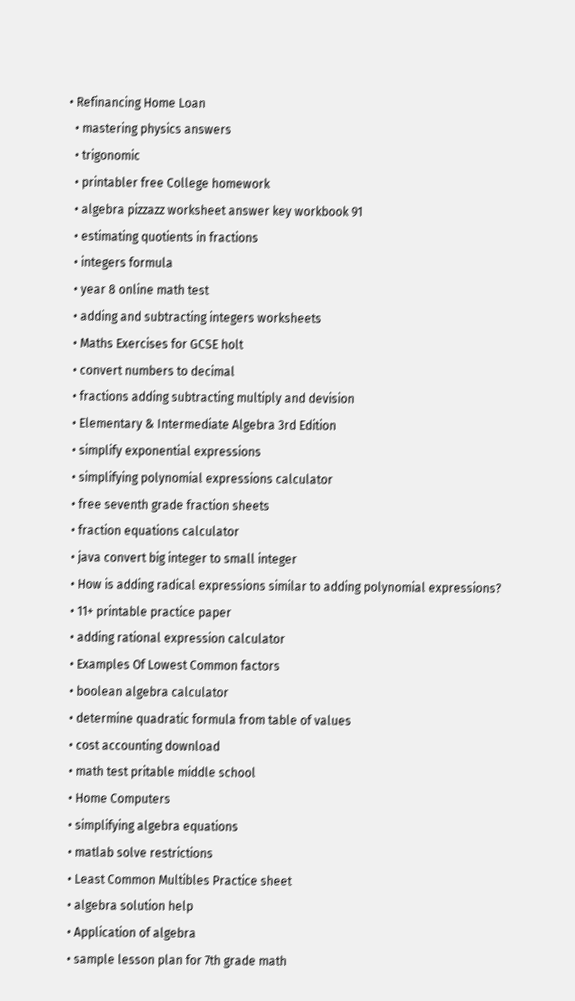• Refinancing Home Loan
  • mastering physics answers
  • trigonomic
  • printabler free College homework
  • algebra pizzazz worksheet answer key workbook 91
  • estimating quotients in fractions
  • integers formula
  • year 8 online math test
  • adding and subtracting integers worksheets
  • Maths Exercises for GCSE holt
  • convert numbers to decimal
  • fractions adding subtracting multiply and devision
  • Elementary & Intermediate Algebra 3rd Edition
  • simplify exponential expressions
  • simplifying polynomial expressions calculator
  • free seventh grade fraction sheets
  • fraction equations calculator
  • java convert big integer to small integer
  • How is adding radical expressions similar to adding polynomial expressions?
  • 11+ printable practice paper
  • adding rational expression calculator
  • Examples Of Lowest Common factors
  • boolean algebra calculator
  • determine quadratic formula from table of values
  • cost accounting download
  • math test pritable middle school
  • Home Computers
  • simplifying algebra equations
  • matlab solve restrictions
  • Least Common Multibles Practice sheet
  • algebra solution help
  • Application of algebra
  • sample lesson plan for 7th grade math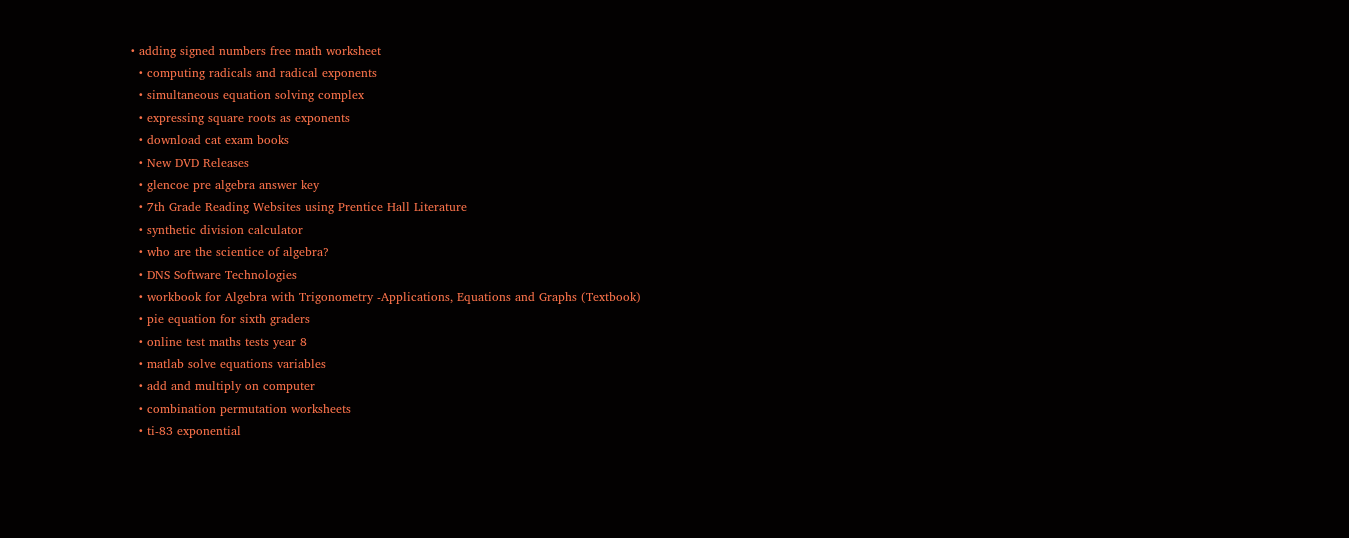• adding signed numbers free math worksheet
  • computing radicals and radical exponents
  • simultaneous equation solving complex
  • expressing square roots as exponents
  • download cat exam books
  • New DVD Releases
  • glencoe pre algebra answer key
  • 7th Grade Reading Websites using Prentice Hall Literature
  • synthetic division calculator
  • who are the scientice of algebra?
  • DNS Software Technologies
  • workbook for Algebra with Trigonometry -Applications, Equations and Graphs (Textbook)
  • pie equation for sixth graders
  • online test maths tests year 8
  • matlab solve equations variables
  • add and multiply on computer
  • combination permutation worksheets
  • ti-83 exponential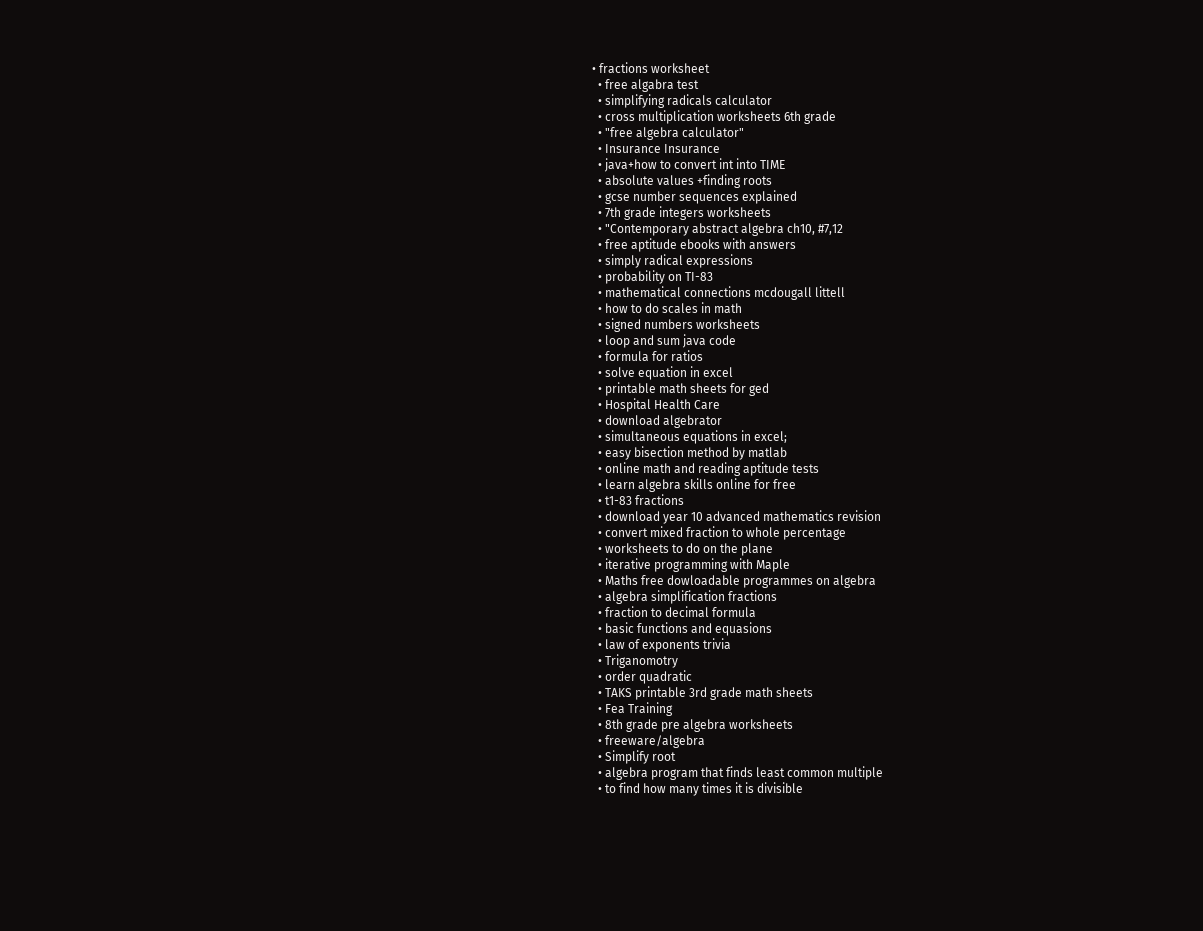• fractions worksheet
  • free algabra test
  • simplifying radicals calculator
  • cross multiplication worksheets 6th grade
  • "free algebra calculator"
  • Insurance Insurance
  • java+how to convert int into TIME
  • absolute values +finding roots
  • gcse number sequences explained
  • 7th grade integers worksheets
  • "Contemporary abstract algebra ch10, #7,12
  • free aptitude ebooks with answers
  • simply radical expressions
  • probability on TI-83
  • mathematical connections mcdougall littell
  • how to do scales in math
  • signed numbers worksheets
  • loop and sum java code
  • formula for ratios
  • solve equation in excel
  • printable math sheets for ged
  • Hospital Health Care
  • download algebrator
  • simultaneous equations in excel;
  • easy bisection method by matlab
  • online math and reading aptitude tests
  • learn algebra skills online for free
  • t1-83 fractions
  • download year 10 advanced mathematics revision
  • convert mixed fraction to whole percentage
  • worksheets to do on the plane
  • iterative programming with Maple
  • Maths free dowloadable programmes on algebra
  • algebra simplification fractions
  • fraction to decimal formula
  • basic functions and equasions
  • law of exponents trivia
  • Triganomotry
  • order quadratic
  • TAKS printable 3rd grade math sheets
  • Fea Training
  • 8th grade pre algebra worksheets
  • freeware/algebra
  • Simplify root
  • algebra program that finds least common multiple
  • to find how many times it is divisible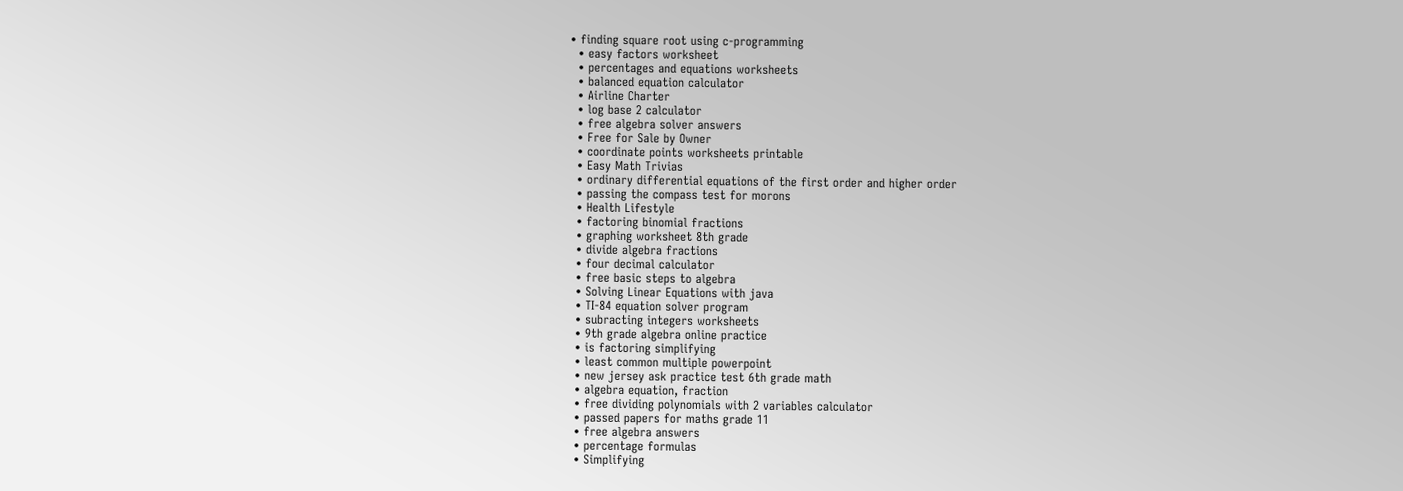• finding square root using c-programming
  • easy factors worksheet
  • percentages and equations worksheets
  • balanced equation calculator
  • Airline Charter
  • log base 2 calculator
  • free algebra solver answers
  • Free for Sale by Owner
  • coordinate points worksheets printable
  • Easy Math Trivias
  • ordinary differential equations of the first order and higher order
  • passing the compass test for morons
  • Health Lifestyle
  • factoring binomial fractions
  • graphing worksheet 8th grade
  • divide algebra fractions
  • four decimal calculator
  • free basic steps to algebra
  • Solving Linear Equations with java
  • TI-84 equation solver program
  • subracting integers worksheets
  • 9th grade algebra online practice
  • is factoring simplifying
  • least common multiple powerpoint
  • new jersey ask practice test 6th grade math
  • algebra equation, fraction
  • free dividing polynomials with 2 variables calculator
  • passed papers for maths grade 11
  • free algebra answers
  • percentage formulas
  • Simplifying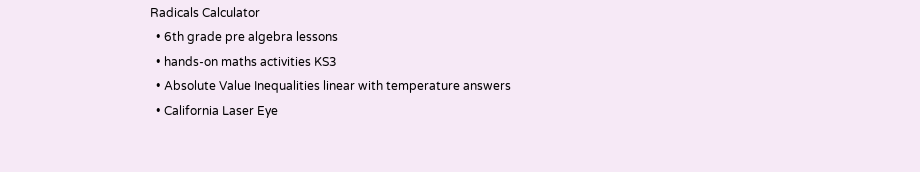Radicals Calculator
  • 6th grade pre algebra lessons
  • hands-on maths activities KS3
  • Absolute Value Inequalities linear with temperature answers
  • California Laser Eye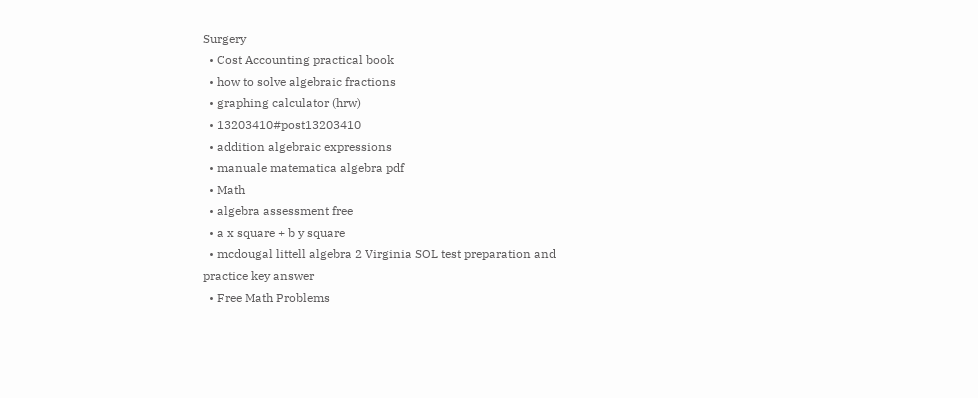Surgery
  • Cost Accounting practical book
  • how to solve algebraic fractions
  • graphing calculator (hrw)
  • 13203410#post13203410
  • addition algebraic expressions
  • manuale matematica algebra pdf
  • Math
  • algebra assessment free
  • a x square + b y square
  • mcdougal littell algebra 2 Virginia SOL test preparation and practice key answer
  • Free Math Problems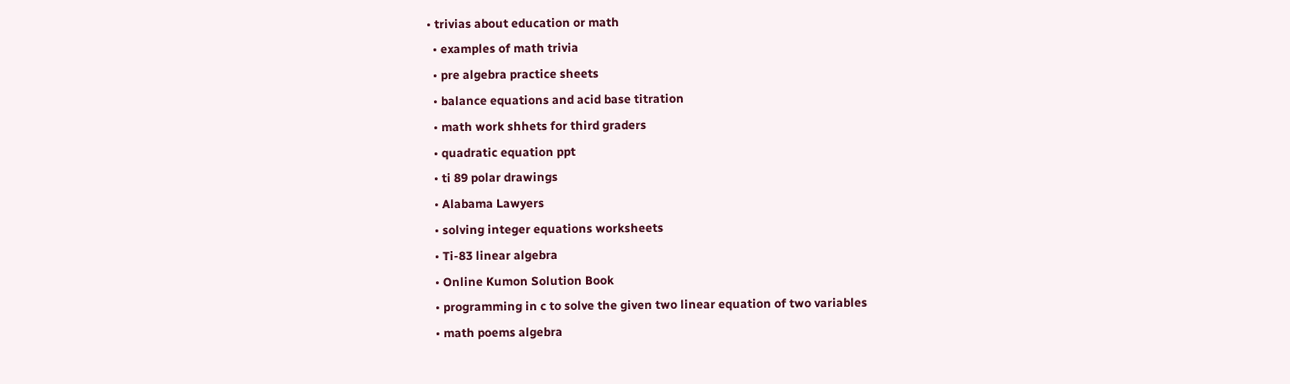• trivias about education or math
  • examples of math trivia
  • pre algebra practice sheets
  • balance equations and acid base titration
  • math work shhets for third graders
  • quadratic equation ppt
  • ti 89 polar drawings
  • Alabama Lawyers
  • solving integer equations worksheets
  • Ti-83 linear algebra
  • Online Kumon Solution Book
  • programming in c to solve the given two linear equation of two variables
  • math poems algebra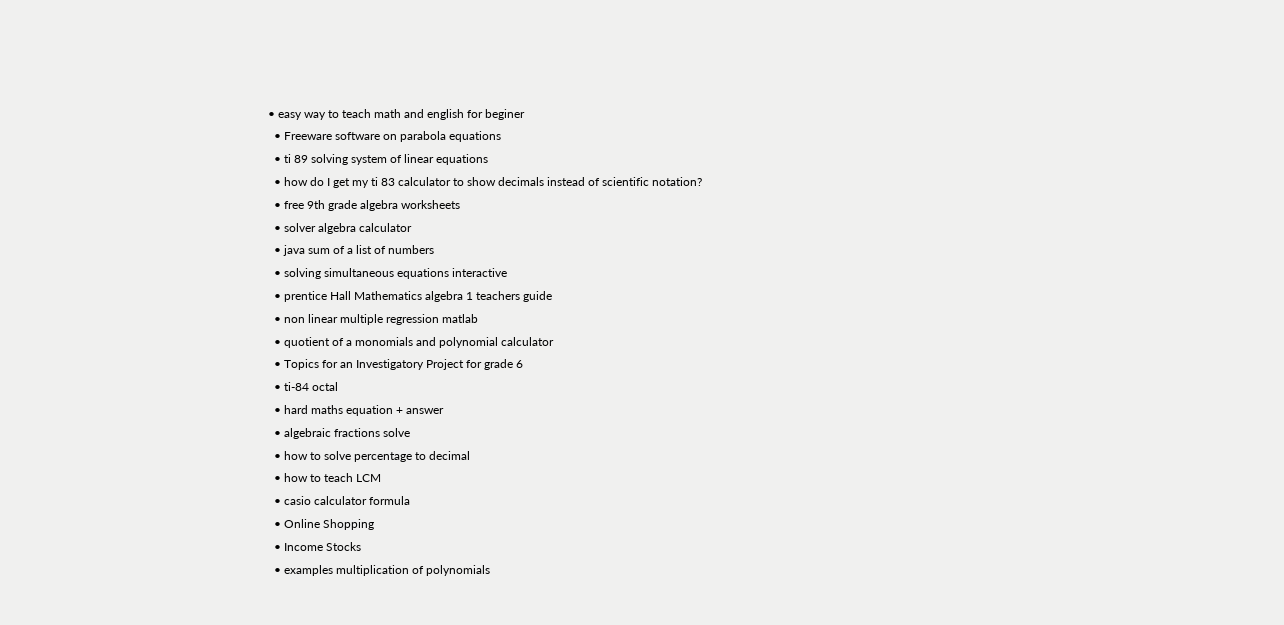• easy way to teach math and english for beginer
  • Freeware software on parabola equations
  • ti 89 solving system of linear equations
  • how do I get my ti 83 calculator to show decimals instead of scientific notation?
  • free 9th grade algebra worksheets
  • solver algebra calculator
  • java sum of a list of numbers
  • solving simultaneous equations interactive
  • prentice Hall Mathematics algebra 1 teachers guide
  • non linear multiple regression matlab
  • quotient of a monomials and polynomial calculator
  • Topics for an Investigatory Project for grade 6
  • ti-84 octal
  • hard maths equation + answer
  • algebraic fractions solve
  • how to solve percentage to decimal
  • how to teach LCM
  • casio calculator formula
  • Online Shopping
  • Income Stocks
  • examples multiplication of polynomials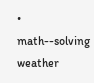• math--solving weather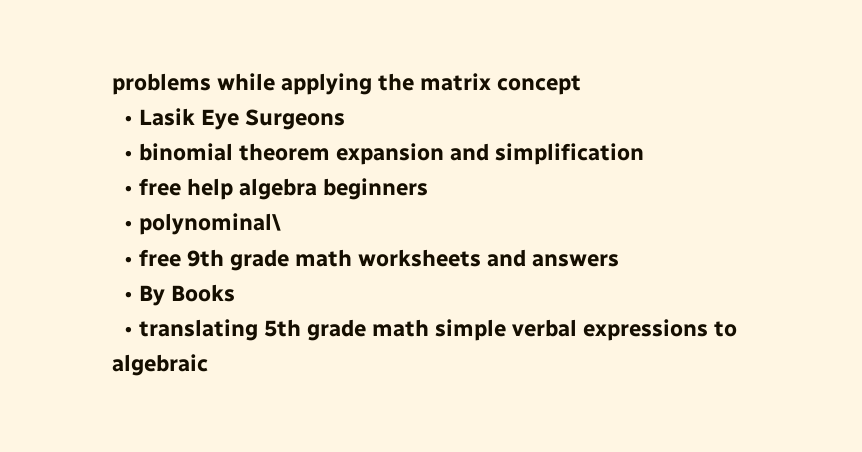problems while applying the matrix concept
  • Lasik Eye Surgeons
  • binomial theorem expansion and simplification
  • free help algebra beginners
  • polynominal\
  • free 9th grade math worksheets and answers
  • By Books
  • translating 5th grade math simple verbal expressions to algebraic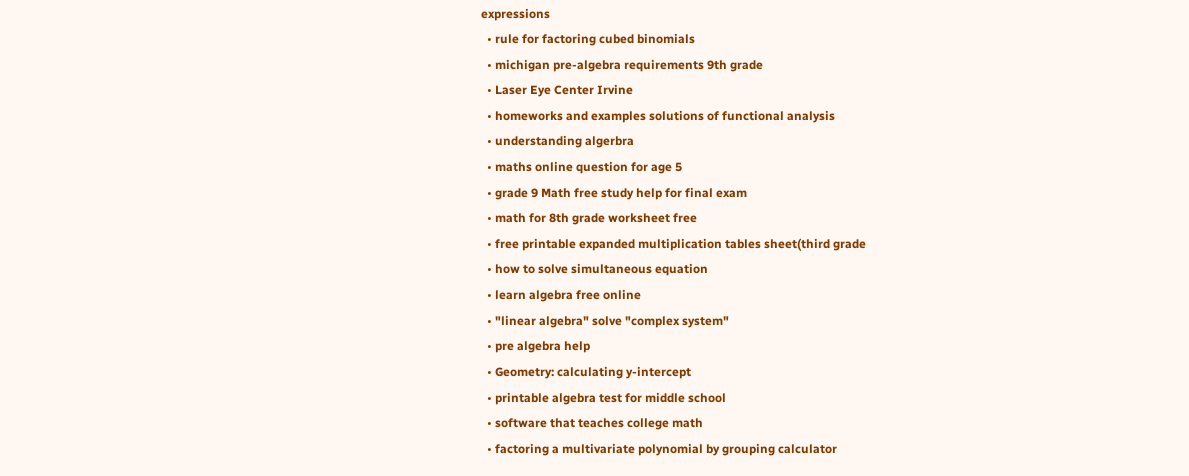expressions
  • rule for factoring cubed binomials
  • michigan pre-algebra requirements 9th grade
  • Laser Eye Center Irvine
  • homeworks and examples solutions of functional analysis
  • understanding algerbra
  • maths online question for age 5
  • grade 9 Math free study help for final exam
  • math for 8th grade worksheet free
  • free printable expanded multiplication tables sheet(third grade
  • how to solve simultaneous equation
  • learn algebra free online
  • "linear algebra" solve "complex system"
  • pre algebra help
  • Geometry: calculating y-intercept
  • printable algebra test for middle school
  • software that teaches college math
  • factoring a multivariate polynomial by grouping calculator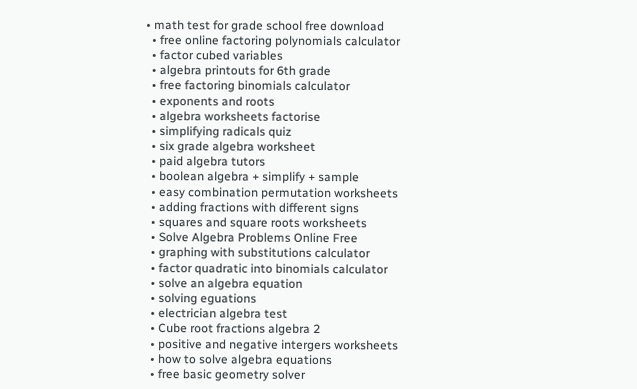• math test for grade school free download
  • free online factoring polynomials calculator
  • factor cubed variables
  • algebra printouts for 6th grade
  • free factoring binomials calculator
  • exponents and roots
  • algebra worksheets factorise
  • simplifying radicals quiz
  • six grade algebra worksheet
  • paid algebra tutors
  • boolean algebra + simplify + sample
  • easy combination permutation worksheets
  • adding fractions with different signs
  • squares and square roots worksheets
  • Solve Algebra Problems Online Free
  • graphing with substitutions calculator
  • factor quadratic into binomials calculator
  • solve an algebra equation
  • solving eguations
  • electrician algebra test
  • Cube root fractions algebra 2
  • positive and negative intergers worksheets
  • how to solve algebra equations
  • free basic geometry solver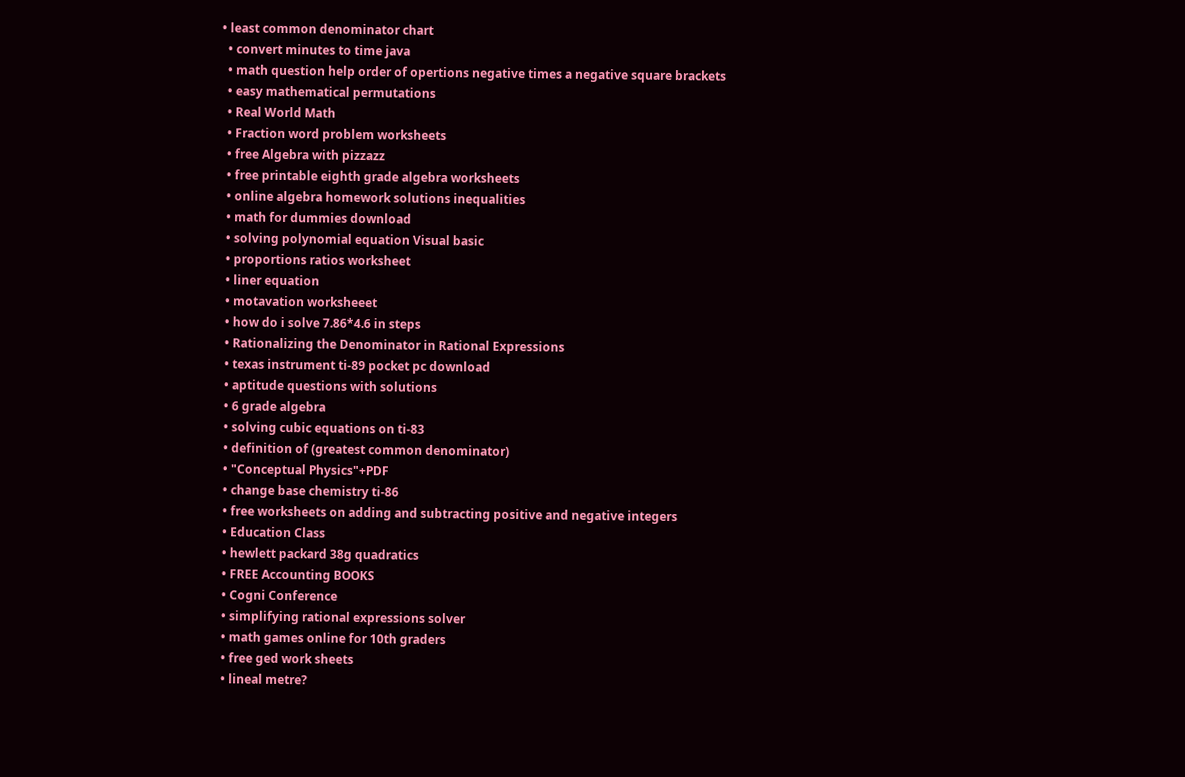• least common denominator chart
  • convert minutes to time java
  • math question help order of opertions negative times a negative square brackets
  • easy mathematical permutations
  • Real World Math
  • Fraction word problem worksheets
  • free Algebra with pizzazz
  • free printable eighth grade algebra worksheets
  • online algebra homework solutions inequalities
  • math for dummies download
  • solving polynomial equation Visual basic
  • proportions ratios worksheet
  • liner equation
  • motavation worksheeet
  • how do i solve 7.86*4.6 in steps
  • Rationalizing the Denominator in Rational Expressions
  • texas instrument ti-89 pocket pc download
  • aptitude questions with solutions
  • 6 grade algebra
  • solving cubic equations on ti-83
  • definition of (greatest common denominator)
  • "Conceptual Physics"+PDF
  • change base chemistry ti-86
  • free worksheets on adding and subtracting positive and negative integers
  • Education Class
  • hewlett packard 38g quadratics
  • FREE Accounting BOOKS
  • Cogni Conference
  • simplifying rational expressions solver
  • math games online for 10th graders
  • free ged work sheets
  • lineal metre?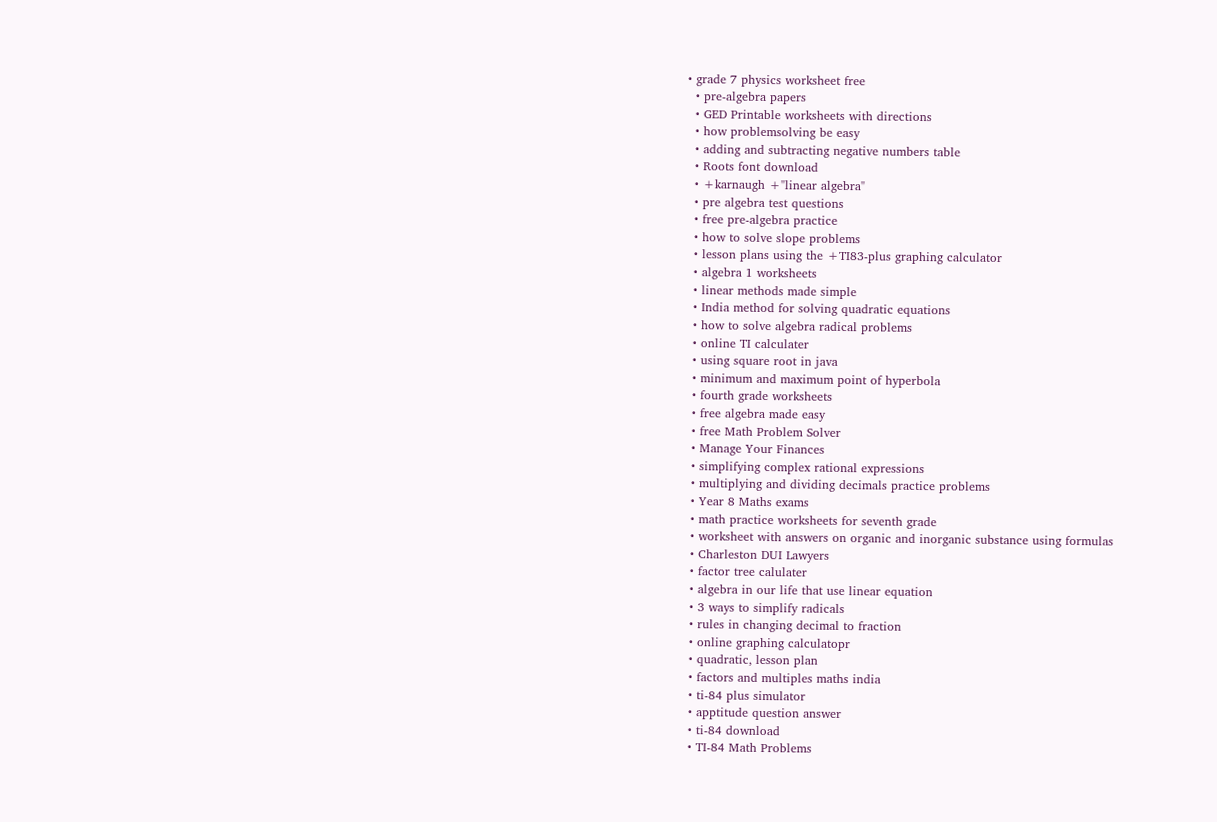• grade 7 physics worksheet free
  • pre-algebra papers
  • GED Printable worksheets with directions
  • how problemsolving be easy
  • adding and subtracting negative numbers table
  • Roots font download
  • +karnaugh +"linear algebra"
  • pre algebra test questions
  • free pre-algebra practice
  • how to solve slope problems
  • lesson plans using the +TI83-plus graphing calculator
  • algebra 1 worksheets
  • linear methods made simple
  • India method for solving quadratic equations
  • how to solve algebra radical problems
  • online TI calculater
  • using square root in java
  • minimum and maximum point of hyperbola
  • fourth grade worksheets
  • free algebra made easy
  • free Math Problem Solver
  • Manage Your Finances
  • simplifying complex rational expressions
  • multiplying and dividing decimals practice problems
  • Year 8 Maths exams
  • math practice worksheets for seventh grade
  • worksheet with answers on organic and inorganic substance using formulas
  • Charleston DUI Lawyers
  • factor tree calulater
  • algebra in our life that use linear equation
  • 3 ways to simplify radicals
  • rules in changing decimal to fraction
  • online graphing calculatopr
  • quadratic, lesson plan
  • factors and multiples maths india
  • ti-84 plus simulator
  • apptitude question answer
  • ti-84 download
  • TI-84 Math Problems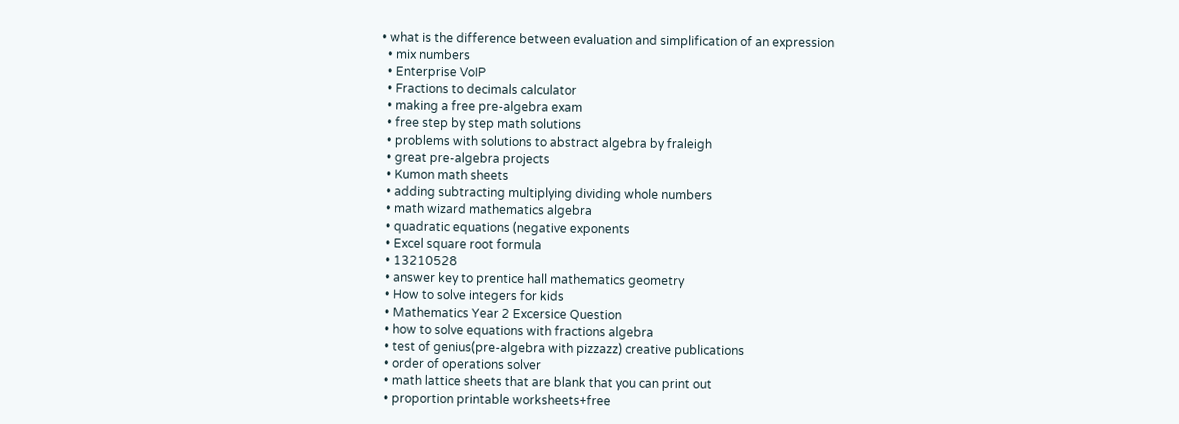• what is the difference between evaluation and simplification of an expression
  • mix numbers
  • Enterprise VoIP
  • Fractions to decimals calculator
  • making a free pre-algebra exam
  • free step by step math solutions
  • problems with solutions to abstract algebra by fraleigh
  • great pre-algebra projects
  • Kumon math sheets
  • adding subtracting multiplying dividing whole numbers
  • math wizard mathematics algebra
  • quadratic equations (negative exponents
  • Excel square root formula
  • 13210528
  • answer key to prentice hall mathematics geometry
  • How to solve integers for kids
  • Mathematics Year 2 Excersice Question
  • how to solve equations with fractions algebra
  • test of genius(pre-algebra with pizzazz) creative publications
  • order of operations solver
  • math lattice sheets that are blank that you can print out
  • proportion printable worksheets+free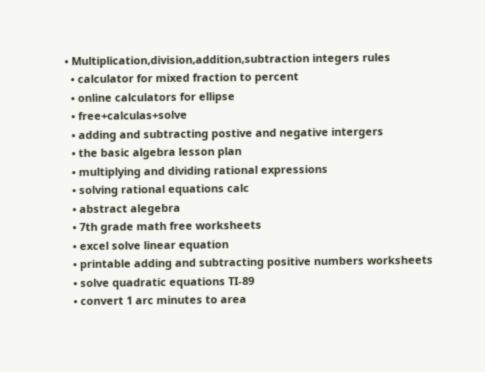• Multiplication,division,addition,subtraction integers rules
  • calculator for mixed fraction to percent
  • online calculators for ellipse
  • free+calculas+solve
  • adding and subtracting postive and negative intergers
  • the basic algebra lesson plan
  • multiplying and dividing rational expressions
  • solving rational equations calc
  • abstract alegebra
  • 7th grade math free worksheets
  • excel solve linear equation
  • printable adding and subtracting positive numbers worksheets
  • solve quadratic equations TI-89
  • convert 1 arc minutes to area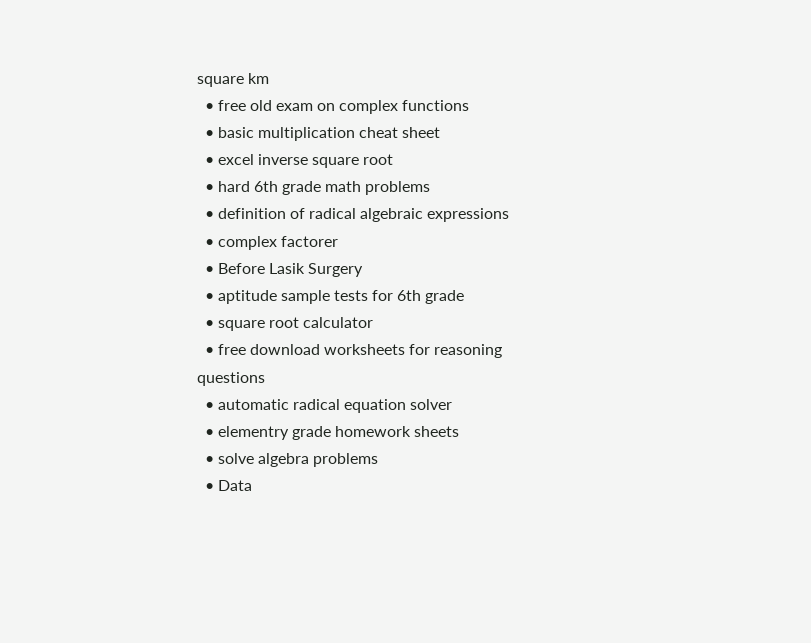square km
  • free old exam on complex functions
  • basic multiplication cheat sheet
  • excel inverse square root
  • hard 6th grade math problems
  • definition of radical algebraic expressions
  • complex factorer
  • Before Lasik Surgery
  • aptitude sample tests for 6th grade
  • square root calculator
  • free download worksheets for reasoning questions
  • automatic radical equation solver
  • elementry grade homework sheets
  • solve algebra problems
  • Data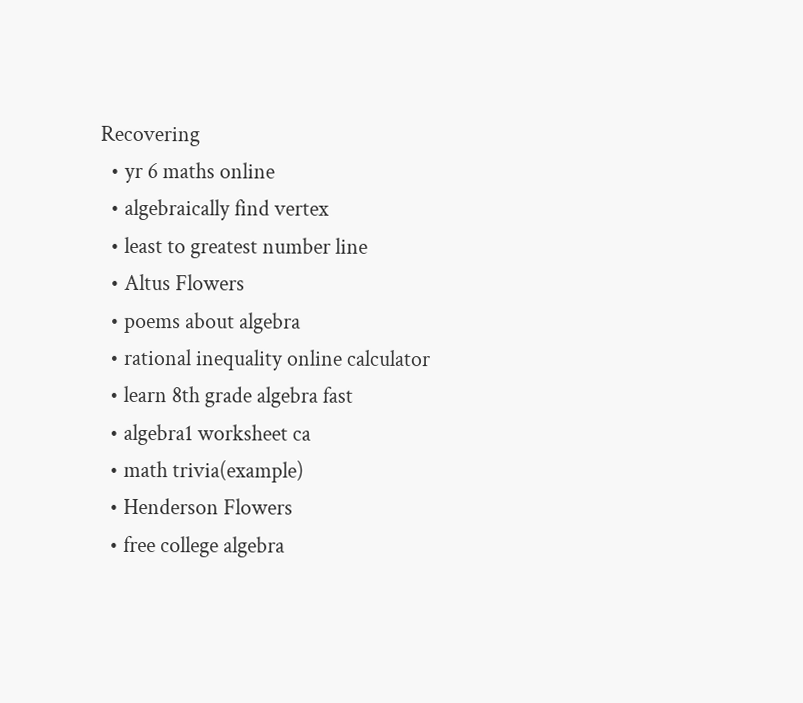Recovering
  • yr 6 maths online
  • algebraically find vertex
  • least to greatest number line
  • Altus Flowers
  • poems about algebra
  • rational inequality online calculator
  • learn 8th grade algebra fast
  • algebra1 worksheet ca
  • math trivia(example)
  • Henderson Flowers
  • free college algebra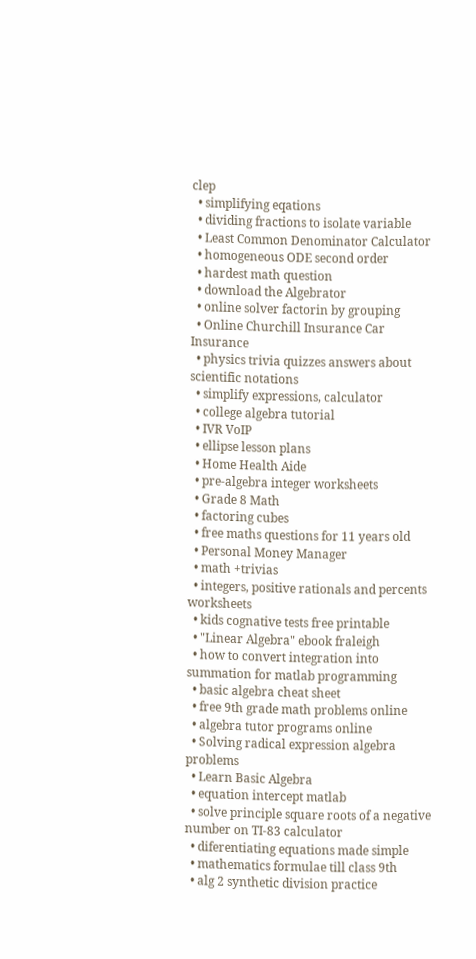clep
  • simplifying eqations
  • dividing fractions to isolate variable
  • Least Common Denominator Calculator
  • homogeneous ODE second order
  • hardest math question
  • download the Algebrator
  • online solver factorin by grouping
  • Online Churchill Insurance Car Insurance
  • physics trivia quizzes answers about scientific notations
  • simplify expressions, calculator
  • college algebra tutorial
  • IVR VoIP
  • ellipse lesson plans
  • Home Health Aide
  • pre-algebra integer worksheets
  • Grade 8 Math
  • factoring cubes
  • free maths questions for 11 years old
  • Personal Money Manager
  • math +trivias
  • integers, positive rationals and percents worksheets
  • kids cognative tests free printable
  • "Linear Algebra" ebook fraleigh
  • how to convert integration into summation for matlab programming
  • basic algebra cheat sheet
  • free 9th grade math problems online
  • algebra tutor programs online
  • Solving radical expression algebra problems
  • Learn Basic Algebra
  • equation intercept matlab
  • solve principle square roots of a negative number on TI-83 calculator
  • diferentiating equations made simple
  • mathematics formulae till class 9th
  • alg 2 synthetic division practice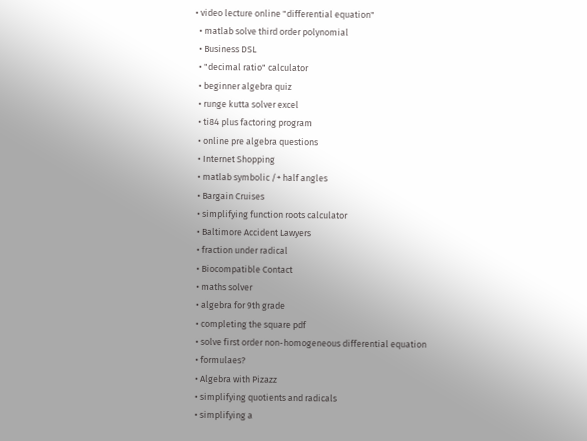• video lecture online "differential equation"
  • matlab solve third order polynomial
  • Business DSL
  • "decimal ratio" calculator
  • beginner algebra quiz
  • runge kutta solver excel
  • ti84 plus factoring program
  • online pre algebra questions
  • Internet Shopping
  • matlab symbolic /+ half angles
  • Bargain Cruises
  • simplifying function roots calculator
  • Baltimore Accident Lawyers
  • fraction under radical
  • Biocompatible Contact
  • maths solver
  • algebra for 9th grade
  • completing the square pdf
  • solve first order non-homogeneous differential equation
  • formulaes?
  • Algebra with Pizazz
  • simplifying quotients and radicals
  • simplifying a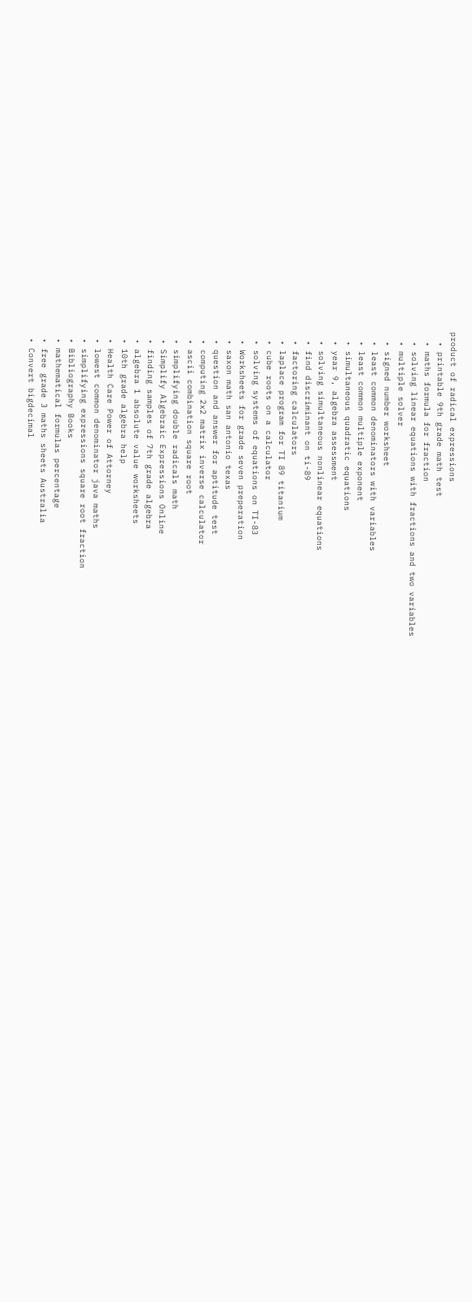product of radical expressions
  • printable 9th grade math test
  • maths formula for fraction
  • solving linear equations with fractions and two variables
  • multiple solver
  • signed number worksheet
  • least common denominators with variables
  • least common multiple exponent
  • simultaneous quadratic equations
  • year 9, algebra assessment
  • solving simultaneous nonlinear equations
  • find discriminant on ti-89
  • factoring calculators
  • laplace program for TI 89 titanium
  • cube roots on a calculator
  • solving systems of equations on TI-83
  • Worksheets for grade seven preperation
  • saxon math san antonio texas
  • question and answer for aptitude test
  • computing 2x2 matrix inverse calculator
  • ascii combination square root
  • simplifying double radicals math
  • Simplify Algebraic Expressions Online
  • finding samples of 7th grade algebra
  • algebra 1 absolute value worksheets
  • 10th grade algebra help
  • Health Care Power of Attorney
  • lowest common denominator java maths
  • simplifying expressions square root fraction
  • Bibliography Books
  • mathematical formulas percentage
  • free grade 3 maths sheets Australia
  • Convert bigdecimal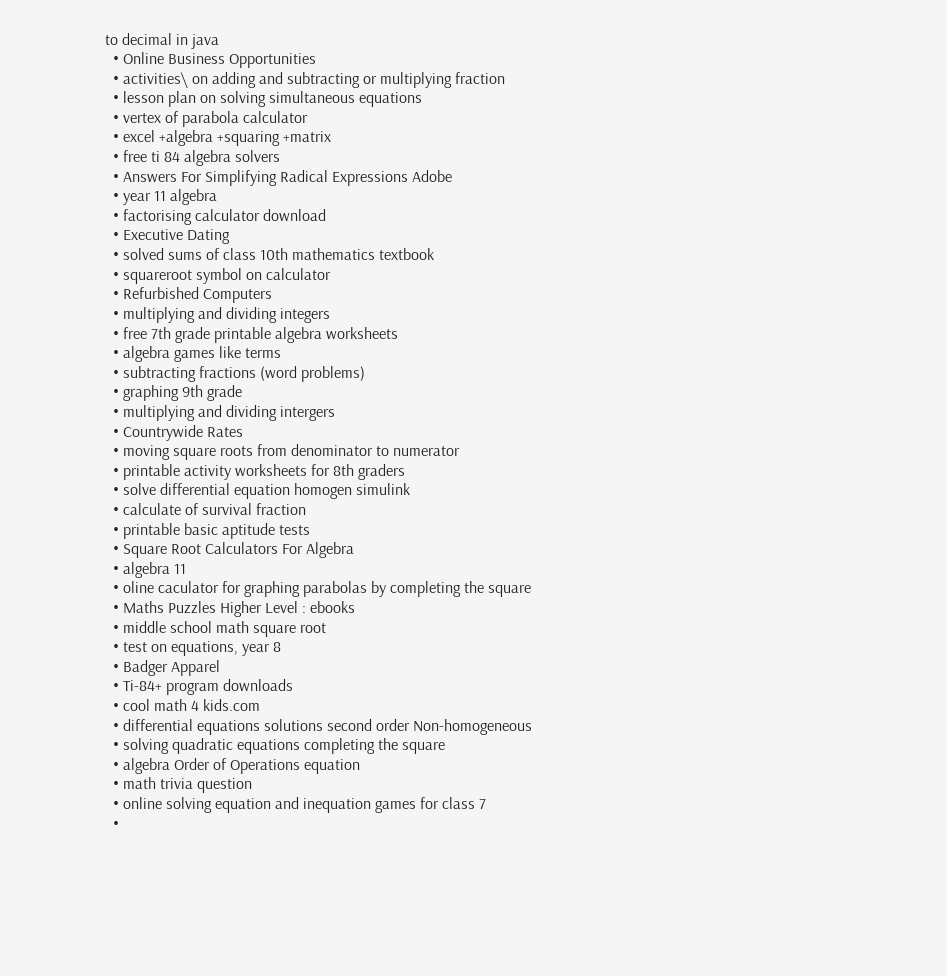to decimal in java
  • Online Business Opportunities
  • activities\ on adding and subtracting or multiplying fraction
  • lesson plan on solving simultaneous equations
  • vertex of parabola calculator
  • excel +algebra +squaring +matrix
  • free ti 84 algebra solvers
  • Answers For Simplifying Radical Expressions Adobe
  • year 11 algebra
  • factorising calculator download
  • Executive Dating
  • solved sums of class 10th mathematics textbook
  • squareroot symbol on calculator
  • Refurbished Computers
  • multiplying and dividing integers
  • free 7th grade printable algebra worksheets
  • algebra games like terms
  • subtracting fractions (word problems)
  • graphing 9th grade
  • multiplying and dividing intergers
  • Countrywide Rates
  • moving square roots from denominator to numerator
  • printable activity worksheets for 8th graders
  • solve differential equation homogen simulink
  • calculate of survival fraction
  • printable basic aptitude tests
  • Square Root Calculators For Algebra
  • algebra 11
  • oline caculator for graphing parabolas by completing the square
  • Maths Puzzles Higher Level : ebooks
  • middle school math square root
  • test on equations, year 8
  • Badger Apparel
  • Ti-84+ program downloads
  • cool math 4 kids.com
  • differential equations solutions second order Non-homogeneous
  • solving quadratic equations completing the square
  • algebra Order of Operations equation
  • math trivia question
  • online solving equation and inequation games for class 7
  •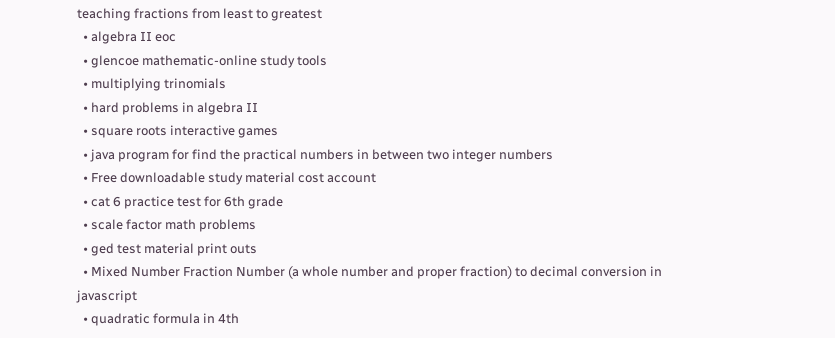teaching fractions from least to greatest
  • algebra II eoc
  • glencoe mathematic-online study tools
  • multiplying trinomials
  • hard problems in algebra II
  • square roots interactive games
  • java program for find the practical numbers in between two integer numbers
  • Free downloadable study material cost account
  • cat 6 practice test for 6th grade
  • scale factor math problems
  • ged test material print outs
  • Mixed Number Fraction Number (a whole number and proper fraction) to decimal conversion in javascript
  • quadratic formula in 4th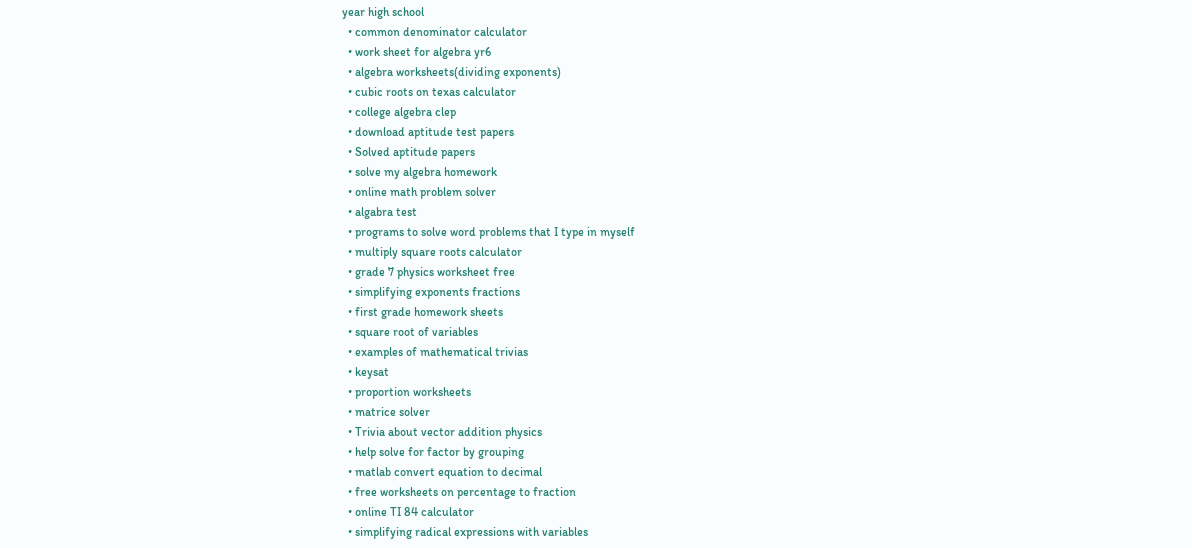year high school
  • common denominator calculator
  • work sheet for algebra yr6
  • algebra worksheets(dividing exponents)
  • cubic roots on texas calculator
  • college algebra clep
  • download aptitude test papers
  • Solved aptitude papers
  • solve my algebra homework
  • online math problem solver
  • algabra test
  • programs to solve word problems that I type in myself
  • multiply square roots calculator
  • grade 7 physics worksheet free
  • simplifying exponents fractions
  • first grade homework sheets
  • square root of variables
  • examples of mathematical trivias
  • keysat
  • proportion worksheets
  • matrice solver
  • Trivia about vector addition physics
  • help solve for factor by grouping
  • matlab convert equation to decimal
  • free worksheets on percentage to fraction
  • online TI 84 calculator
  • simplifying radical expressions with variables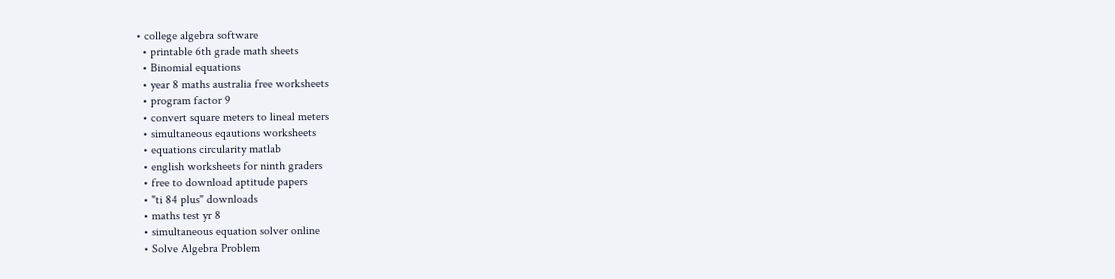• college algebra software
  • printable 6th grade math sheets
  • Binomial equations
  • year 8 maths australia free worksheets
  • program factor 9
  • convert square meters to lineal meters
  • simultaneous eqautions worksheets
  • equations circularity matlab
  • english worksheets for ninth graders
  • free to download aptitude papers
  • "ti 84 plus" downloads
  • maths test yr 8
  • simultaneous equation solver online
  • Solve Algebra Problem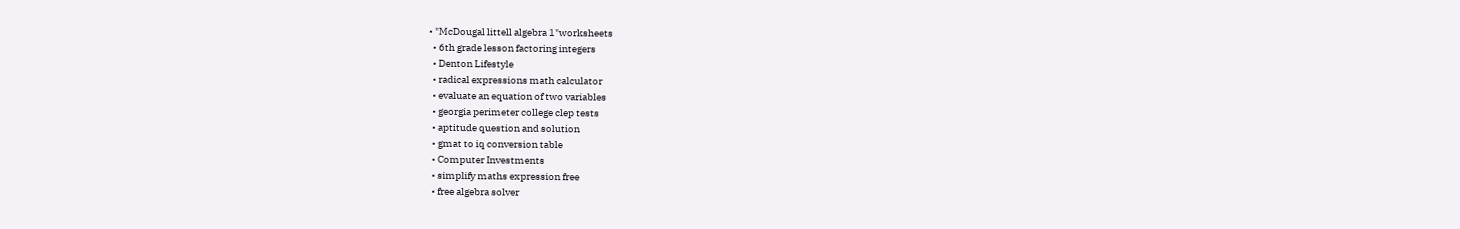• "McDougal littell algebra 1"worksheets
  • 6th grade lesson factoring integers
  • Denton Lifestyle
  • radical expressions math calculator
  • evaluate an equation of two variables
  • georgia perimeter college clep tests
  • aptitude question and solution
  • gmat to iq conversion table
  • Computer Investments
  • simplify maths expression free
  • free algebra solver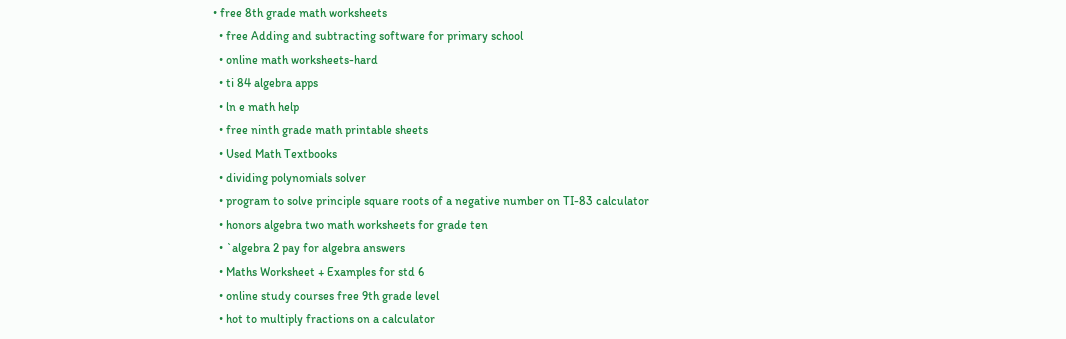• free 8th grade math worksheets
  • free Adding and subtracting software for primary school
  • online math worksheets-hard
  • ti 84 algebra apps
  • ln e math help
  • free ninth grade math printable sheets
  • Used Math Textbooks
  • dividing polynomials solver
  • program to solve principle square roots of a negative number on TI-83 calculator
  • honors algebra two math worksheets for grade ten
  • `algebra 2 pay for algebra answers
  • Maths Worksheet + Examples for std 6
  • online study courses free 9th grade level
  • hot to multiply fractions on a calculator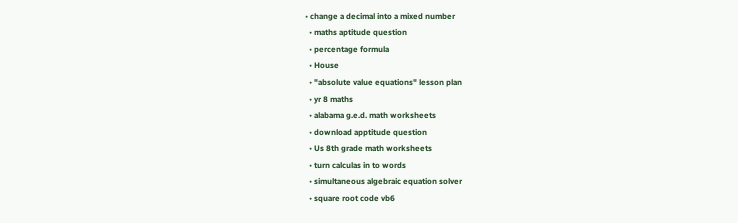• change a decimal into a mixed number
  • maths aptitude question
  • percentage formula
  • House
  • "absolute value equations" lesson plan
  • yr 8 maths
  • alabama g.e.d. math worksheets
  • download apptitude question
  • Us 8th grade math worksheets
  • turn calculas in to words
  • simultaneous algebraic equation solver
  • square root code vb6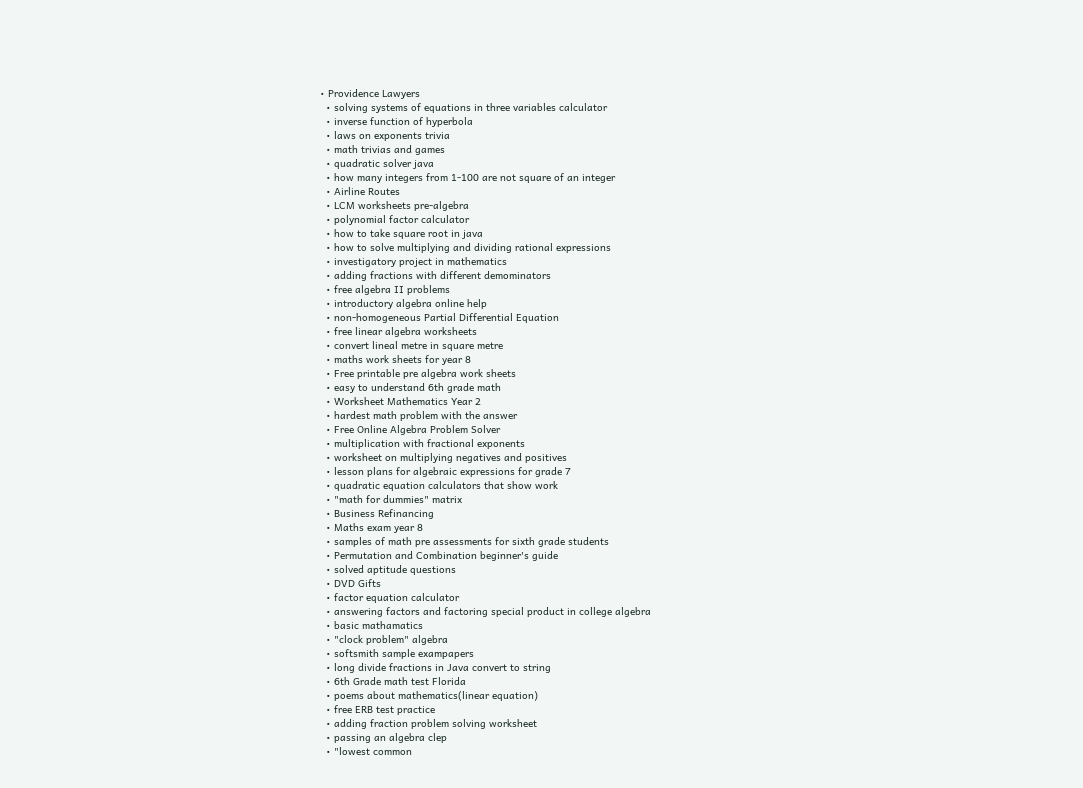• Providence Lawyers
  • solving systems of equations in three variables calculator
  • inverse function of hyperbola
  • laws on exponents trivia
  • math trivias and games
  • quadratic solver java
  • how many integers from 1-100 are not square of an integer
  • Airline Routes
  • LCM worksheets pre-algebra
  • polynomial factor calculator
  • how to take square root in java
  • how to solve multiplying and dividing rational expressions
  • investigatory project in mathematics
  • adding fractions with different demominators
  • free algebra II problems
  • introductory algebra online help
  • non-homogeneous Partial Differential Equation
  • free linear algebra worksheets
  • convert lineal metre in square metre
  • maths work sheets for year 8
  • Free printable pre algebra work sheets
  • easy to understand 6th grade math
  • Worksheet Mathematics Year 2
  • hardest math problem with the answer
  • Free Online Algebra Problem Solver
  • multiplication with fractional exponents
  • worksheet on multiplying negatives and positives
  • lesson plans for algebraic expressions for grade 7
  • quadratic equation calculators that show work
  • "math for dummies" matrix
  • Business Refinancing
  • Maths exam year 8
  • samples of math pre assessments for sixth grade students
  • Permutation and Combination beginner's guide
  • solved aptitude questions
  • DVD Gifts
  • factor equation calculator
  • answering factors and factoring special product in college algebra
  • basic mathamatics
  • "clock problem" algebra
  • softsmith sample exampapers
  • long divide fractions in Java convert to string
  • 6th Grade math test Florida
  • poems about mathematics(linear equation)
  • free ERB test practice
  • adding fraction problem solving worksheet
  • passing an algebra clep
  • "lowest common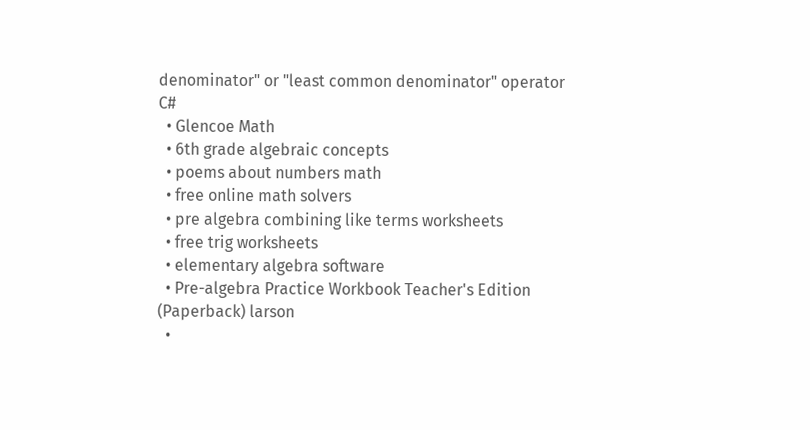denominator" or "least common denominator" operator C#
  • Glencoe Math
  • 6th grade algebraic concepts
  • poems about numbers math
  • free online math solvers
  • pre algebra combining like terms worksheets
  • free trig worksheets
  • elementary algebra software
  • Pre-algebra Practice Workbook Teacher's Edition (Paperback) larson
  •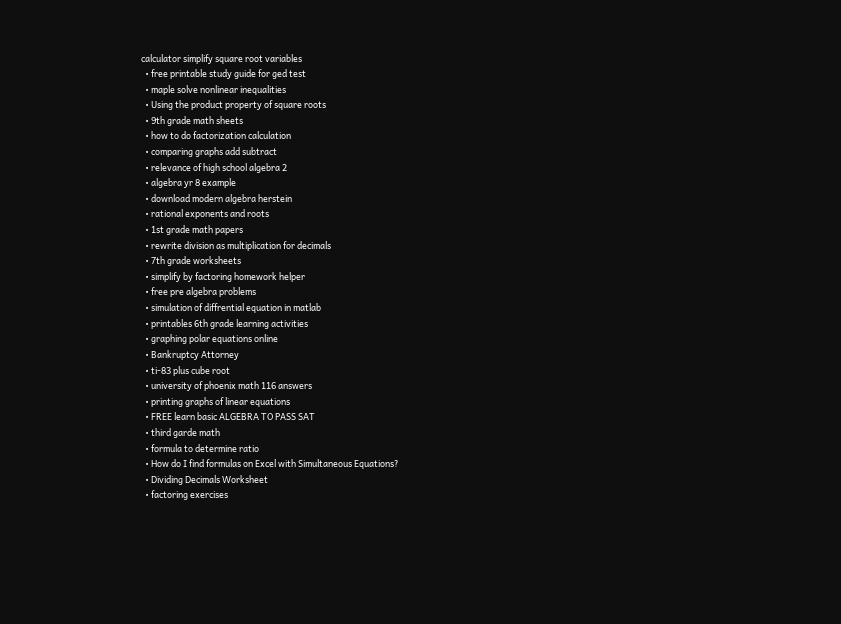calculator simplify square root variables
  • free printable study guide for ged test
  • maple solve nonlinear inequalities
  • Using the product property of square roots
  • 9th grade math sheets
  • how to do factorization calculation
  • comparing graphs add subtract
  • relevance of high school algebra 2
  • algebra yr 8 example
  • download modern algebra herstein
  • rational exponents and roots
  • 1st grade math papers
  • rewrite division as multiplication for decimals
  • 7th grade worksheets
  • simplify by factoring homework helper
  • free pre algebra problems
  • simulation of diffrential equation in matlab
  • printables 6th grade learning activities
  • graphing polar equations online
  • Bankruptcy Attorney
  • ti-83 plus cube root
  • university of phoenix math 116 answers
  • printing graphs of linear equations
  • FREE learn basic ALGEBRA TO PASS SAT
  • third garde math
  • formula to determine ratio
  • How do I find formulas on Excel with Simultaneous Equations?
  • Dividing Decimals Worksheet
  • factoring exercises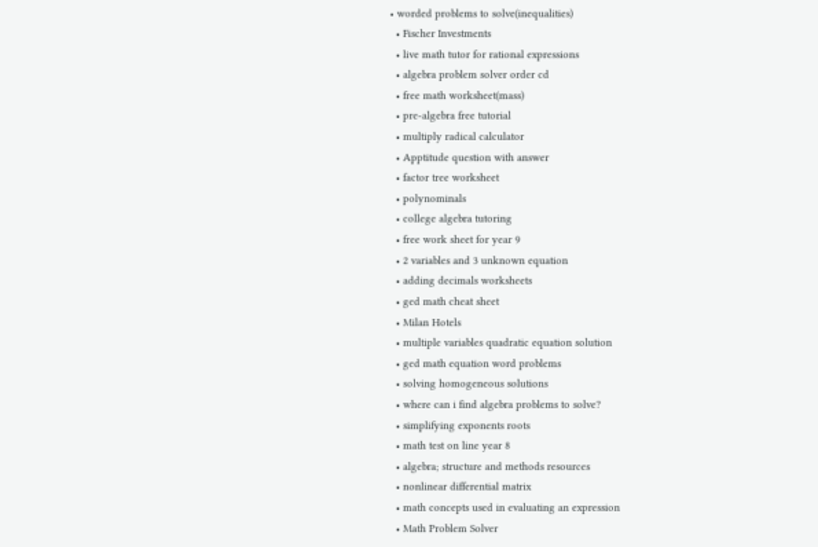• worded problems to solve(inequalities)
  • Fischer Investments
  • live math tutor for rational expressions
  • algebra problem solver order cd
  • free math worksheet(mass)
  • pre-algebra free tutorial
  • multiply radical calculator
  • Apptitude question with answer
  • factor tree worksheet
  • polynominals
  • college algebra tutoring
  • free work sheet for year 9
  • 2 variables and 3 unknown equation
  • adding decimals worksheets
  • ged math cheat sheet
  • Milan Hotels
  • multiple variables quadratic equation solution
  • ged math equation word problems
  • solving homogeneous solutions
  • where can i find algebra problems to solve?
  • simplifying exponents roots
  • math test on line year 8
  • algebra; structure and methods resources
  • nonlinear differential matrix
  • math concepts used in evaluating an expression
  • Math Problem Solver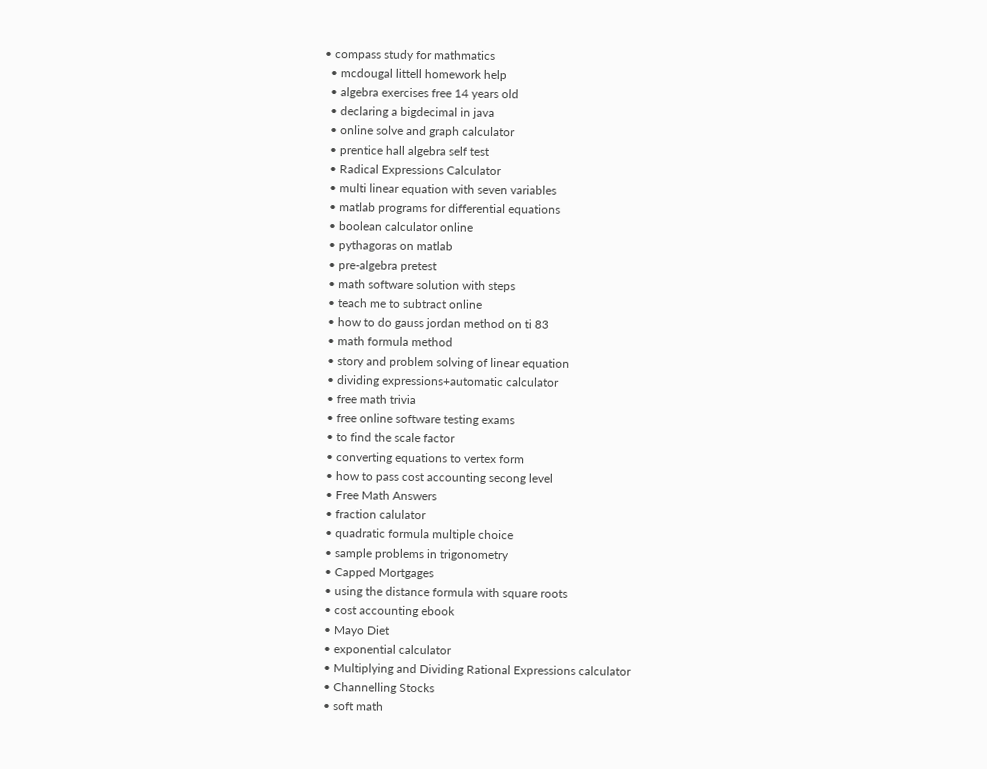• compass study for mathmatics
  • mcdougal littell homework help
  • algebra exercises free 14 years old
  • declaring a bigdecimal in java
  • online solve and graph calculator
  • prentice hall algebra self test
  • Radical Expressions Calculator
  • multi linear equation with seven variables
  • matlab programs for differential equations
  • boolean calculator online
  • pythagoras on matlab
  • pre-algebra pretest
  • math software solution with steps
  • teach me to subtract online
  • how to do gauss jordan method on ti 83
  • math formula method
  • story and problem solving of linear equation
  • dividing expressions+automatic calculator
  • free math trivia
  • free online software testing exams
  • to find the scale factor
  • converting equations to vertex form
  • how to pass cost accounting secong level
  • Free Math Answers
  • fraction calulator
  • quadratic formula multiple choice
  • sample problems in trigonometry
  • Capped Mortgages
  • using the distance formula with square roots
  • cost accounting ebook
  • Mayo Diet
  • exponential calculator
  • Multiplying and Dividing Rational Expressions calculator
  • Channelling Stocks
  • soft math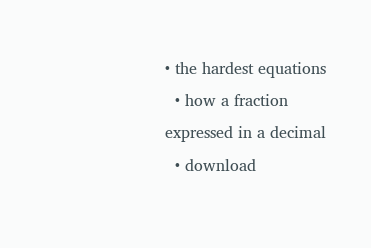• the hardest equations
  • how a fraction expressed in a decimal
  • download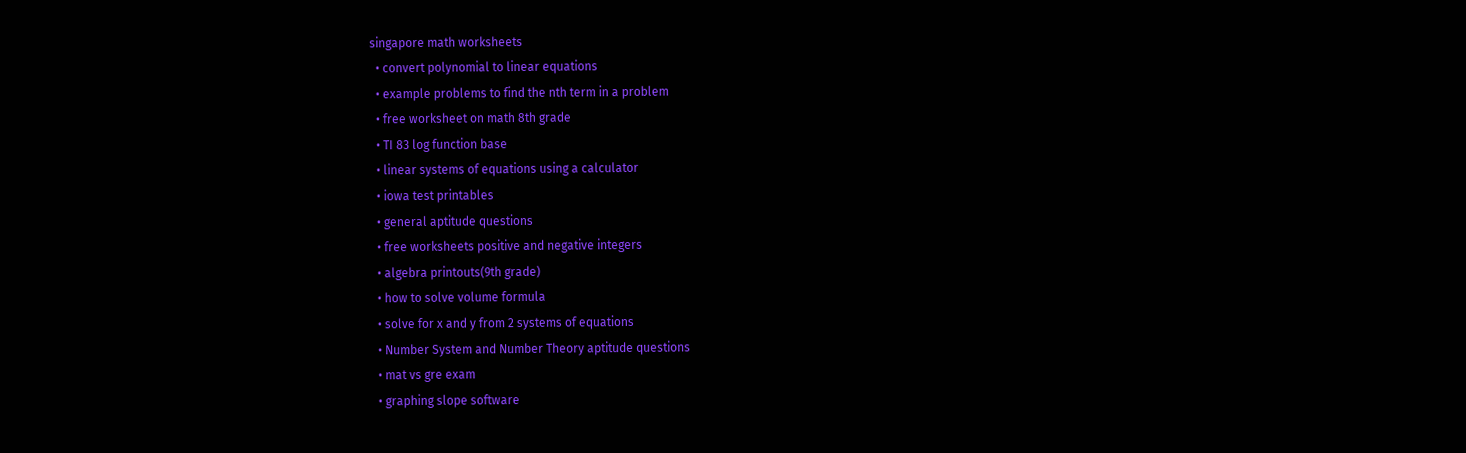singapore math worksheets
  • convert polynomial to linear equations
  • example problems to find the nth term in a problem
  • free worksheet on math 8th grade
  • TI 83 log function base
  • linear systems of equations using a calculator
  • iowa test printables
  • general aptitude questions
  • free worksheets positive and negative integers
  • algebra printouts(9th grade)
  • how to solve volume formula
  • solve for x and y from 2 systems of equations
  • Number System and Number Theory aptitude questions
  • mat vs gre exam
  • graphing slope software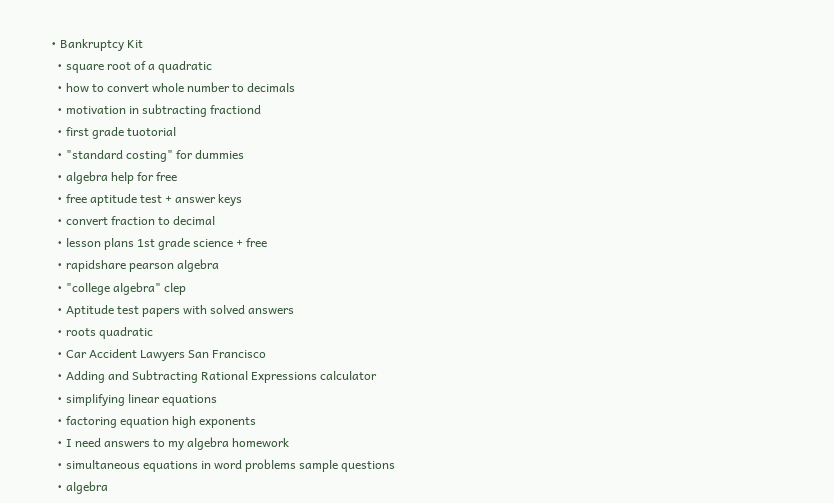• Bankruptcy Kit
  • square root of a quadratic
  • how to convert whole number to decimals
  • motivation in subtracting fractiond
  • first grade tuotorial
  • "standard costing" for dummies
  • algebra help for free
  • free aptitude test + answer keys
  • convert fraction to decimal
  • lesson plans 1st grade science + free
  • rapidshare pearson algebra
  • "college algebra" clep
  • Aptitude test papers with solved answers
  • roots quadratic
  • Car Accident Lawyers San Francisco
  • Adding and Subtracting Rational Expressions calculator
  • simplifying linear equations
  • factoring equation high exponents
  • I need answers to my algebra homework
  • simultaneous equations in word problems sample questions
  • algebra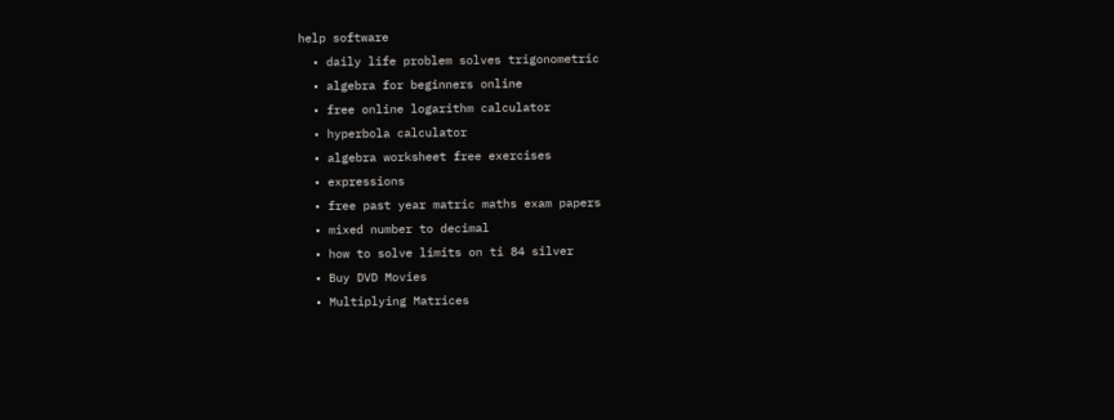help software
  • daily life problem solves trigonometric
  • algebra for beginners online
  • free online logarithm calculator
  • hyperbola calculator
  • algebra worksheet free exercises
  • expressions
  • free past year matric maths exam papers
  • mixed number to decimal
  • how to solve limits on ti 84 silver
  • Buy DVD Movies
  • Multiplying Matrices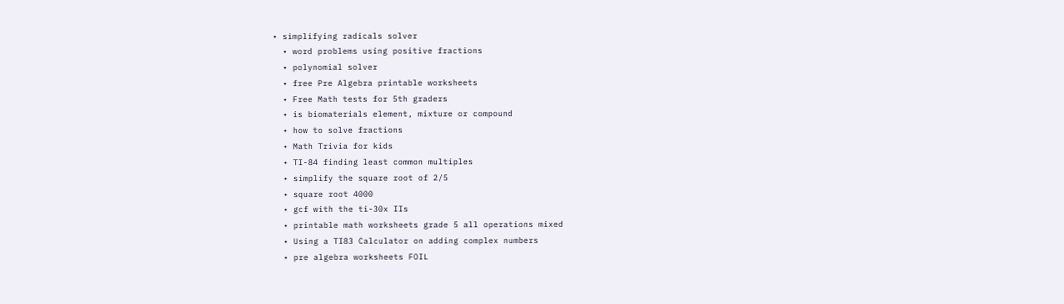• simplifying radicals solver
  • word problems using positive fractions
  • polynomial solver
  • free Pre Algebra printable worksheets
  • Free Math tests for 5th graders
  • is biomaterials element, mixture or compound
  • how to solve fractions
  • Math Trivia for kids
  • TI-84 finding least common multiples
  • simplify the square root of 2/5
  • square root 4000
  • gcf with the ti-30x IIs
  • printable math worksheets grade 5 all operations mixed
  • Using a TI83 Calculator on adding complex numbers
  • pre algebra worksheets FOIL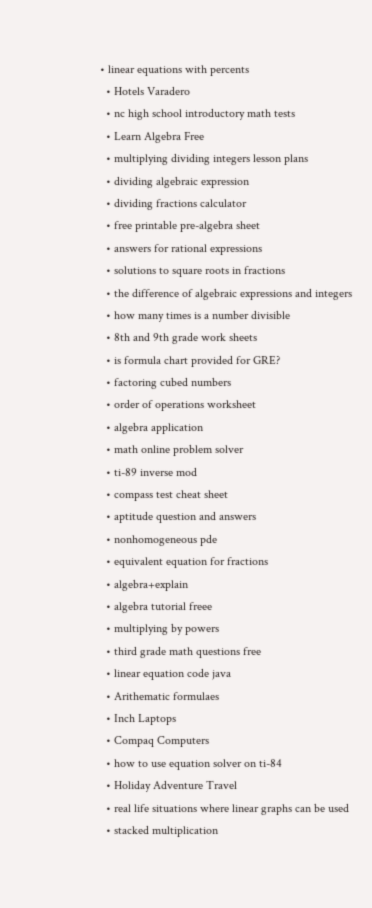• linear equations with percents
  • Hotels Varadero
  • nc high school introductory math tests
  • Learn Algebra Free
  • multiplying dividing integers lesson plans
  • dividing algebraic expression
  • dividing fractions calculator
  • free printable pre-algebra sheet
  • answers for rational expressions
  • solutions to square roots in fractions
  • the difference of algebraic expressions and integers
  • how many times is a number divisible
  • 8th and 9th grade work sheets
  • is formula chart provided for GRE?
  • factoring cubed numbers
  • order of operations worksheet
  • algebra application
  • math online problem solver
  • ti-89 inverse mod
  • compass test cheat sheet
  • aptitude question and answers
  • nonhomogeneous pde
  • equivalent equation for fractions
  • algebra+explain
  • algebra tutorial freee
  • multiplying by powers
  • third grade math questions free
  • linear equation code java
  • Arithematic formulaes
  • Inch Laptops
  • Compaq Computers
  • how to use equation solver on ti-84
  • Holiday Adventure Travel
  • real life situations where linear graphs can be used
  • stacked multiplication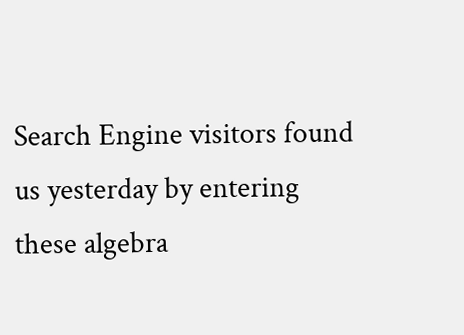Search Engine visitors found us yesterday by entering these algebra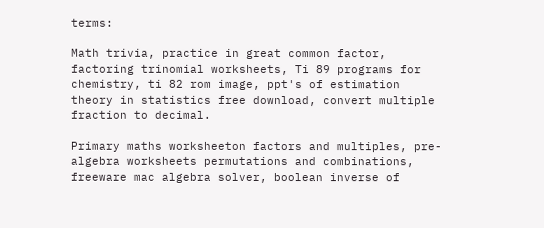terms:

Math trivia, practice in great common factor, factoring trinomial worksheets, Ti 89 programs for chemistry, ti 82 rom image, ppt's of estimation theory in statistics free download, convert multiple fraction to decimal.

Primary maths worksheeton factors and multiples, pre-algebra worksheets permutations and combinations, freeware mac algebra solver, boolean inverse of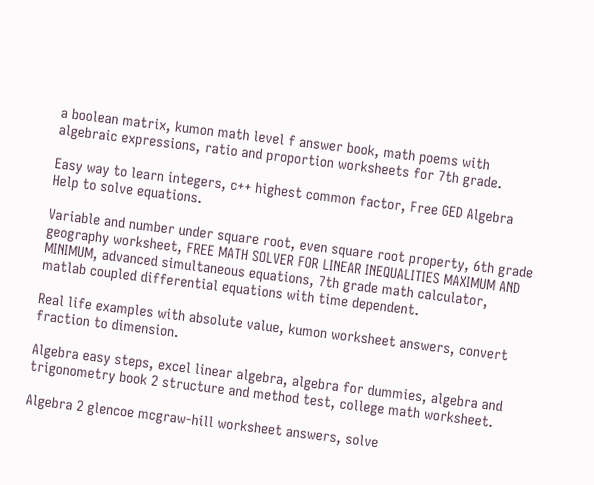a boolean matrix, kumon math level f answer book, math poems with algebraic expressions, ratio and proportion worksheets for 7th grade.

Easy way to learn integers, c++ highest common factor, Free GED Algebra Help to solve equations.

Variable and number under square root, even square root property, 6th grade geography worksheet, FREE MATH SOLVER FOR LINEAR INEQUALITIES MAXIMUM AND MINIMUM, advanced simultaneous equations, 7th grade math calculator, matlab coupled differential equations with time dependent.

Real life examples with absolute value, kumon worksheet answers, convert fraction to dimension.

Algebra easy steps, excel linear algebra, algebra for dummies, algebra and trigonometry book 2 structure and method test, college math worksheet.

Algebra 2 glencoe mcgraw-hill worksheet answers, solve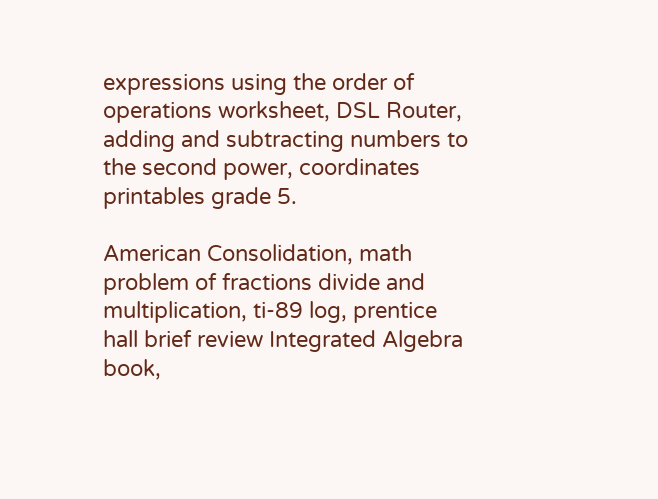expressions using the order of operations worksheet, DSL Router, adding and subtracting numbers to the second power, coordinates printables grade 5.

American Consolidation, math problem of fractions divide and multiplication, ti-89 log, prentice hall brief review Integrated Algebra book,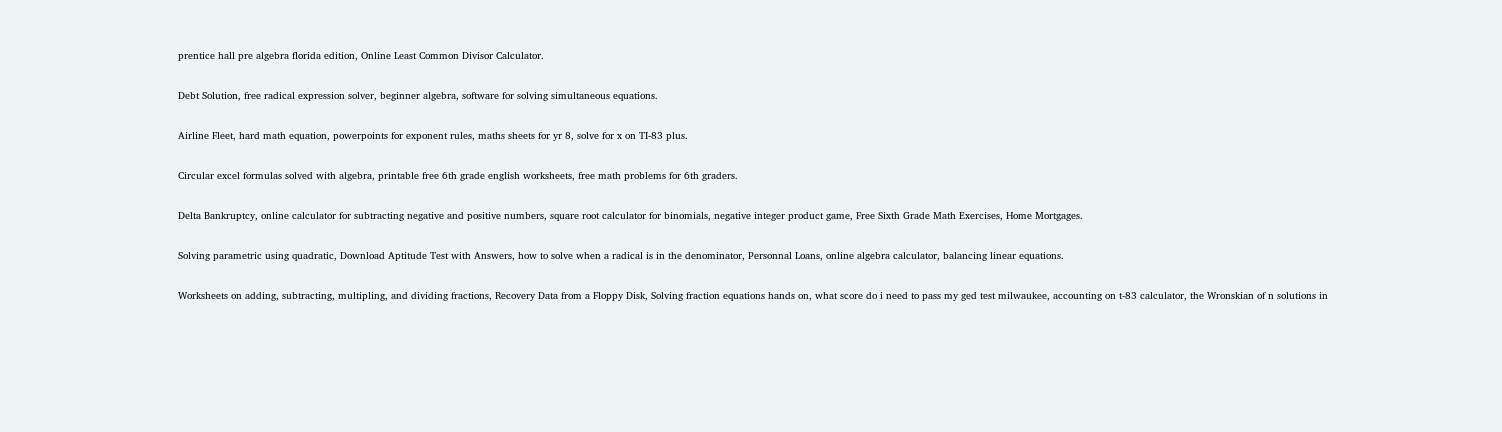prentice hall pre algebra florida edition, Online Least Common Divisor Calculator.

Debt Solution, free radical expression solver, beginner algebra, software for solving simultaneous equations.

Airline Fleet, hard math equation, powerpoints for exponent rules, maths sheets for yr 8, solve for x on TI-83 plus.

Circular excel formulas solved with algebra, printable free 6th grade english worksheets, free math problems for 6th graders.

Delta Bankruptcy, online calculator for subtracting negative and positive numbers, square root calculator for binomials, negative integer product game, Free Sixth Grade Math Exercises, Home Mortgages.

Solving parametric using quadratic, Download Aptitude Test with Answers, how to solve when a radical is in the denominator, Personnal Loans, online algebra calculator, balancing linear equations.

Worksheets on adding, subtracting, multipling, and dividing fractions, Recovery Data from a Floppy Disk, Solving fraction equations hands on, what score do i need to pass my ged test milwaukee, accounting on t-83 calculator, the Wronskian of n solutions in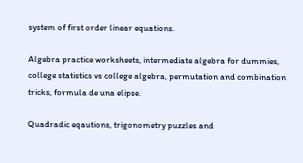system of first order linear equations.

Algebra practice worksheets, intermediate algebra for dummies, college statistics vs college algebra, permutation and combination tricks, formula de una elipse.

Quadradic eqautions, trigonometry puzzles and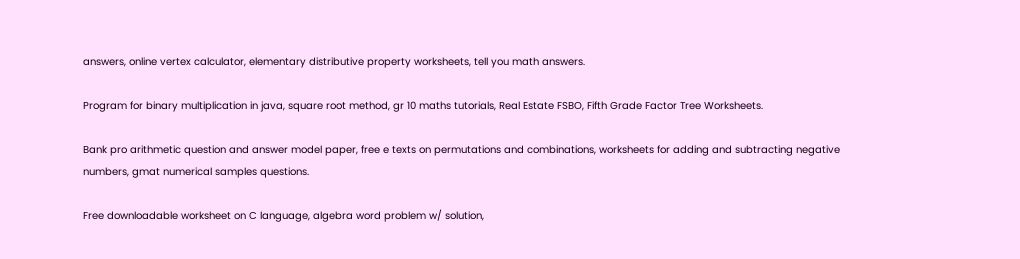answers, online vertex calculator, elementary distributive property worksheets, tell you math answers.

Program for binary multiplication in java, square root method, gr 10 maths tutorials, Real Estate FSBO, Fifth Grade Factor Tree Worksheets.

Bank pro arithmetic question and answer model paper, free e texts on permutations and combinations, worksheets for adding and subtracting negative numbers, gmat numerical samples questions.

Free downloadable worksheet on C language, algebra word problem w/ solution,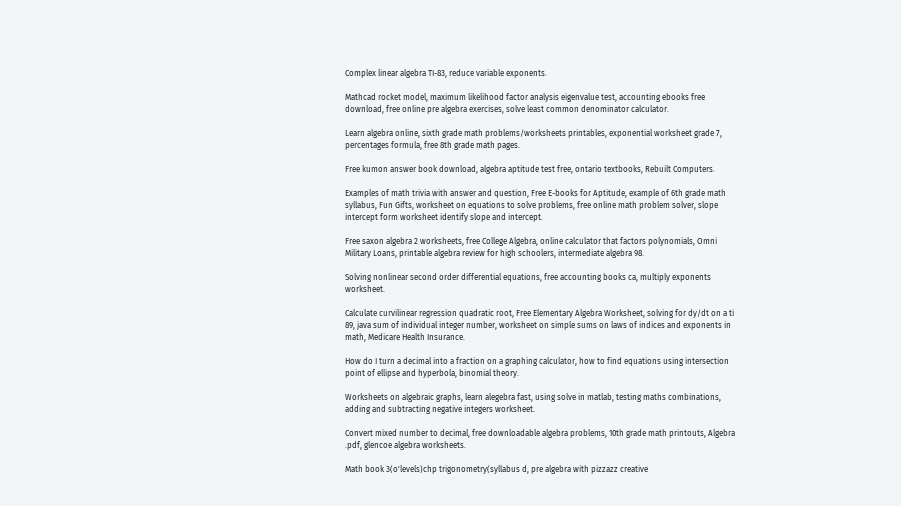Complex linear algebra TI-83, reduce variable exponents.

Mathcad rocket model, maximum likelihood factor analysis eigenvalue test, accounting ebooks free download, free online pre algebra exercises, solve least common denominator calculator.

Learn algebra online, sixth grade math problems/worksheets printables, exponential worksheet grade 7, percentages formula, free 8th grade math pages.

Free kumon answer book download, algebra aptitude test free, ontario textbooks, Rebuilt Computers.

Examples of math trivia with answer and question, Free E-books for Aptitude, example of 6th grade math syllabus, Fun Gifts, worksheet on equations to solve problems, free online math problem solver, slope intercept form worksheet identify slope and intercept.

Free saxon algebra 2 worksheets, free College Algebra, online calculator that factors polynomials, Omni Military Loans, printable algebra review for high schoolers, intermediate algebra 98.

Solving nonlinear second order differential equations, free accounting books ca, multiply exponents worksheet.

Calculate curvilinear regression quadratic root, Free Elementary Algebra Worksheet, solving for dy/dt on a ti 89, java sum of individual integer number, worksheet on simple sums on laws of indices and exponents in math, Medicare Health Insurance.

How do I turn a decimal into a fraction on a graphing calculator, how to find equations using intersection point of ellipse and hyperbola, binomial theory.

Worksheets on algebraic graphs, learn alegebra fast, using solve in matlab, testing maths combinations, adding and subtracting negative integers worksheet.

Convert mixed number to decimal, free downloadable algebra problems, 10th grade math printouts, Algebra .pdf, glencoe algebra worksheets.

Math book 3(o'levels)chp trigonometry(syllabus d, pre algebra with pizzazz creative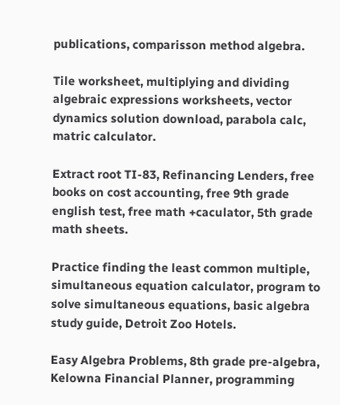publications, comparisson method algebra.

Tile worksheet, multiplying and dividing algebraic expressions worksheets, vector dynamics solution download, parabola calc, matric calculator.

Extract root TI-83, Refinancing Lenders, free books on cost accounting, free 9th grade english test, free math +caculator, 5th grade math sheets.

Practice finding the least common multiple, simultaneous equation calculator, program to solve simultaneous equations, basic algebra study guide, Detroit Zoo Hotels.

Easy Algebra Problems, 8th grade pre-algebra, Kelowna Financial Planner, programming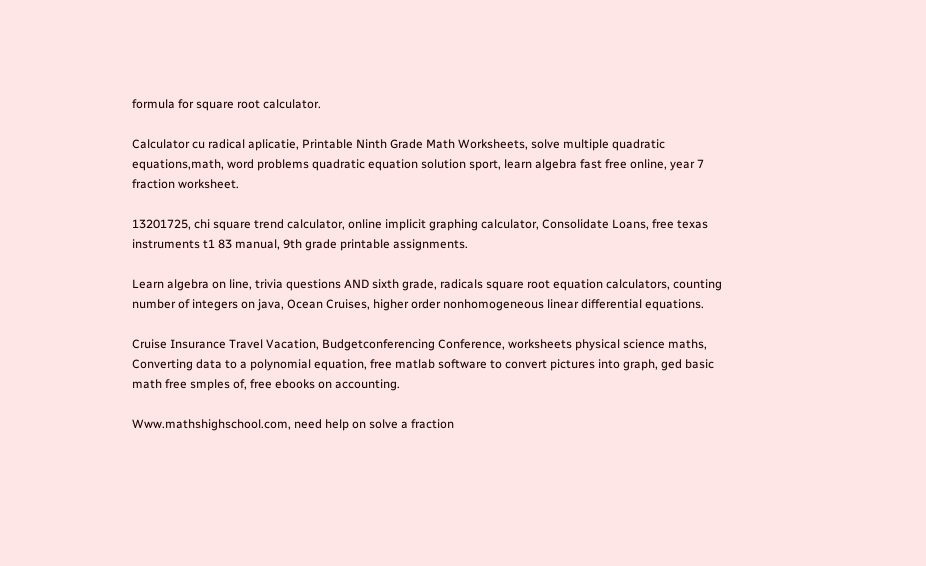formula for square root calculator.

Calculator cu radical aplicatie, Printable Ninth Grade Math Worksheets, solve multiple quadratic equations,math, word problems quadratic equation solution sport, learn algebra fast free online, year 7 fraction worksheet.

13201725, chi square trend calculator, online implicit graphing calculator, Consolidate Loans, free texas instruments t1 83 manual, 9th grade printable assignments.

Learn algebra on line, trivia questions AND sixth grade, radicals square root equation calculators, counting number of integers on java, Ocean Cruises, higher order nonhomogeneous linear differential equations.

Cruise Insurance Travel Vacation, Budgetconferencing Conference, worksheets physical science maths, Converting data to a polynomial equation, free matlab software to convert pictures into graph, ged basic math free smples of, free ebooks on accounting.

Www.mathshighschool.com, need help on solve a fraction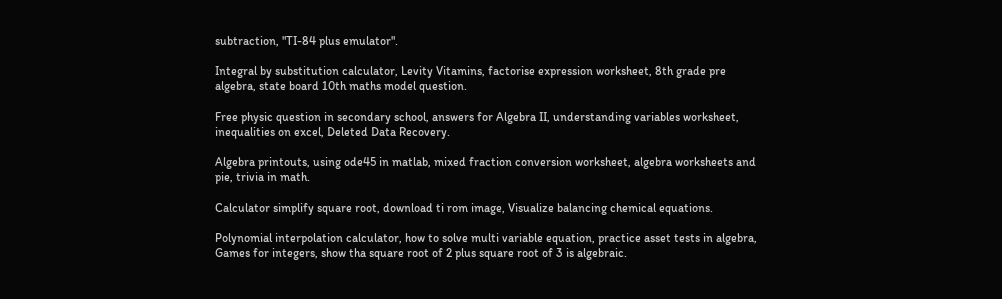subtraction, "TI-84 plus emulator".

Integral by substitution calculator, Levity Vitamins, factorise expression worksheet, 8th grade pre algebra, state board 10th maths model question.

Free physic question in secondary school, answers for Algebra II, understanding variables worksheet, inequalities on excel, Deleted Data Recovery.

Algebra printouts, using ode45 in matlab, mixed fraction conversion worksheet, algebra worksheets and pie, trivia in math.

Calculator simplify square root, download ti rom image, Visualize balancing chemical equations.

Polynomial interpolation calculator, how to solve multi variable equation, practice asset tests in algebra, Games for integers, show tha square root of 2 plus square root of 3 is algebraic.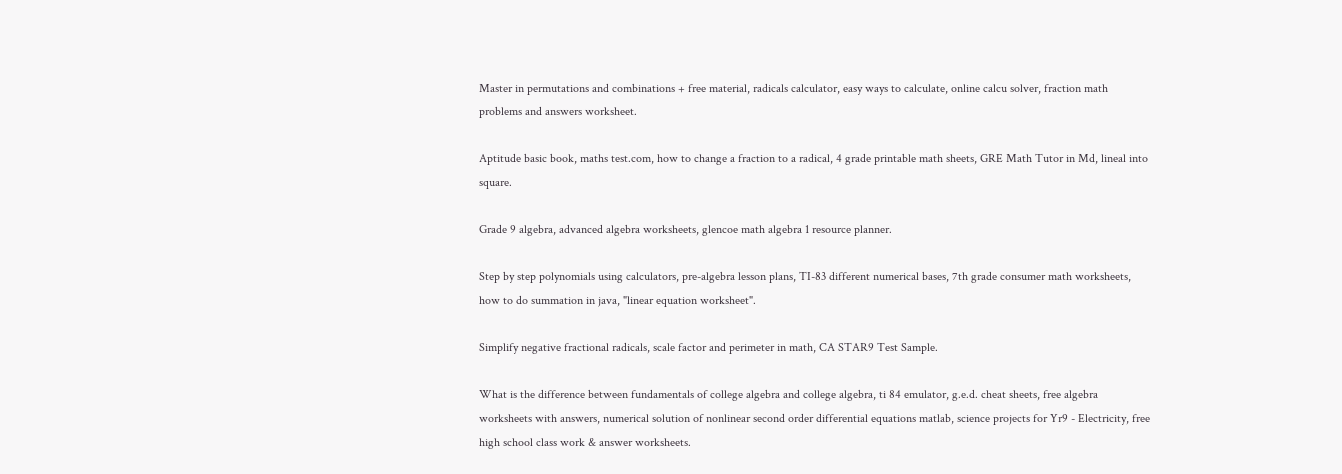Master in permutations and combinations + free material, radicals calculator, easy ways to calculate, online calcu solver, fraction math problems and answers worksheet.

Aptitude basic book, maths test.com, how to change a fraction to a radical, 4 grade printable math sheets, GRE Math Tutor in Md, lineal into square.

Grade 9 algebra, advanced algebra worksheets, glencoe math algebra 1 resource planner.

Step by step polynomials using calculators, pre-algebra lesson plans, TI-83 different numerical bases, 7th grade consumer math worksheets, how to do summation in java, "linear equation worksheet".

Simplify negative fractional radicals, scale factor and perimeter in math, CA STAR9 Test Sample.

What is the difference between fundamentals of college algebra and college algebra, ti 84 emulator, g.e.d. cheat sheets, free algebra worksheets with answers, numerical solution of nonlinear second order differential equations matlab, science projects for Yr9 - Electricity, free high school class work & answer worksheets.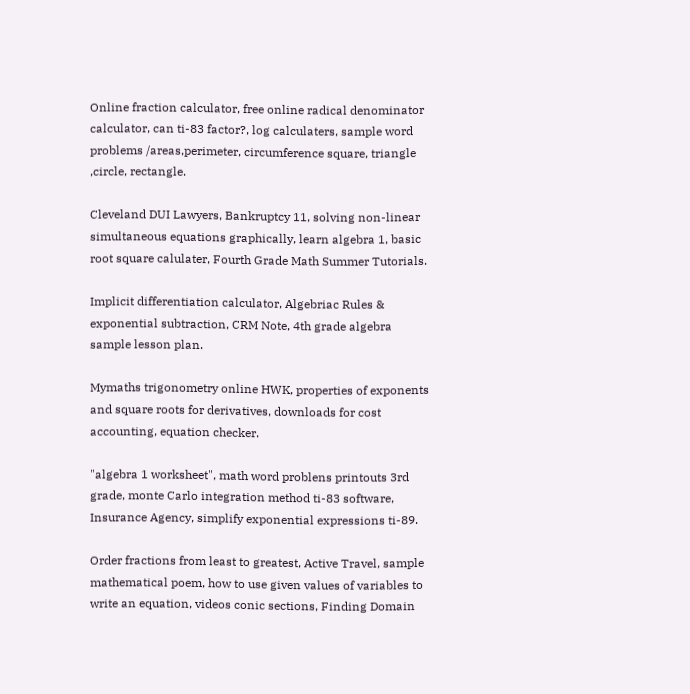Online fraction calculator, free online radical denominator calculator, can ti-83 factor?, log calculaters, sample word problems /areas,perimeter, circumference square, triangle ,circle, rectangle.

Cleveland DUI Lawyers, Bankruptcy 11, solving non-linear simultaneous equations graphically, learn algebra 1, basic root square calulater, Fourth Grade Math Summer Tutorials.

Implicit differentiation calculator, Algebriac Rules & exponential subtraction, CRM Note, 4th grade algebra sample lesson plan.

Mymaths trigonometry online HWK, properties of exponents and square roots for derivatives, downloads for cost accounting, equation checker.

"algebra 1 worksheet", math word problens printouts 3rd grade, monte Carlo integration method ti-83 software, Insurance Agency, simplify exponential expressions ti-89.

Order fractions from least to greatest, Active Travel, sample mathematical poem, how to use given values of variables to write an equation, videos conic sections, Finding Domain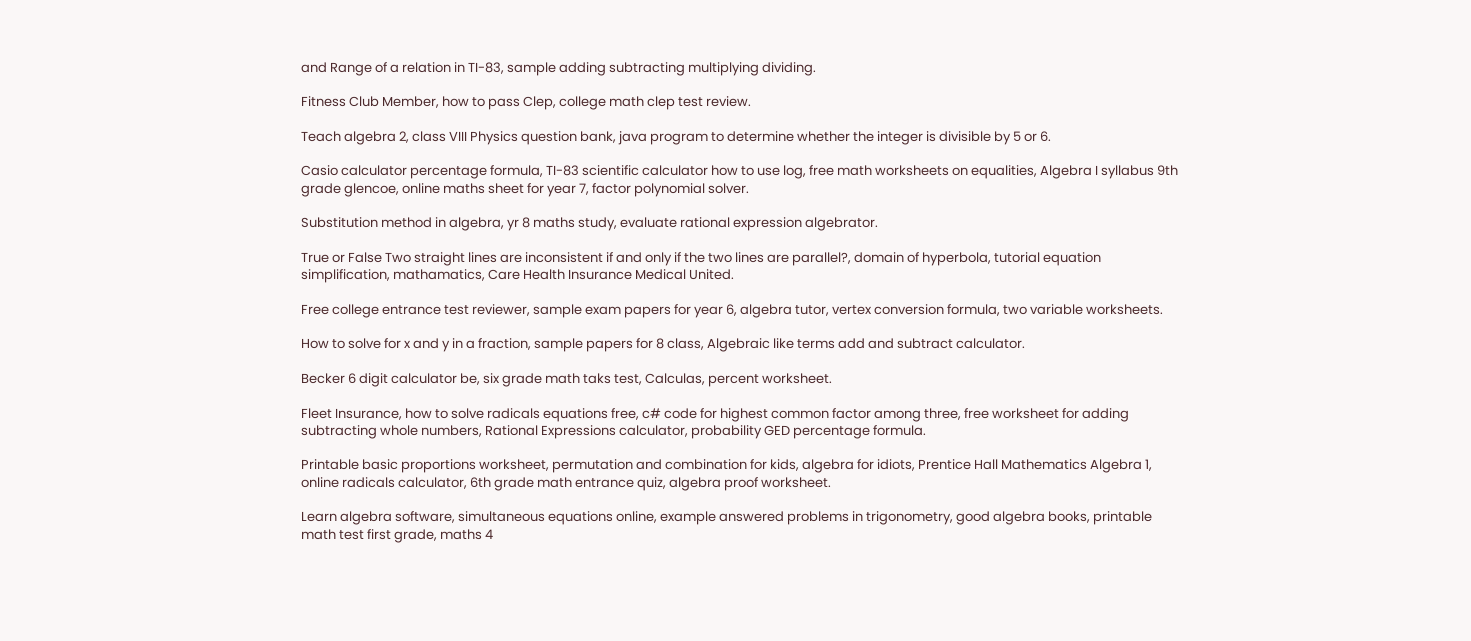and Range of a relation in TI-83, sample adding subtracting multiplying dividing.

Fitness Club Member, how to pass Clep, college math clep test review.

Teach algebra 2, class VIII Physics question bank, java program to determine whether the integer is divisible by 5 or 6.

Casio calculator percentage formula, TI-83 scientific calculator how to use log, free math worksheets on equalities, Algebra I syllabus 9th grade glencoe, online maths sheet for year 7, factor polynomial solver.

Substitution method in algebra, yr 8 maths study, evaluate rational expression algebrator.

True or False Two straight lines are inconsistent if and only if the two lines are parallel?, domain of hyperbola, tutorial equation simplification, mathamatics, Care Health Insurance Medical United.

Free college entrance test reviewer, sample exam papers for year 6, algebra tutor, vertex conversion formula, two variable worksheets.

How to solve for x and y in a fraction, sample papers for 8 class, Algebraic like terms add and subtract calculator.

Becker 6 digit calculator be, six grade math taks test, Calculas, percent worksheet.

Fleet Insurance, how to solve radicals equations free, c# code for highest common factor among three, free worksheet for adding subtracting whole numbers, Rational Expressions calculator, probability GED percentage formula.

Printable basic proportions worksheet, permutation and combination for kids, algebra for idiots, Prentice Hall Mathematics Algebra 1, online radicals calculator, 6th grade math entrance quiz, algebra proof worksheet.

Learn algebra software, simultaneous equations online, example answered problems in trigonometry, good algebra books, printable math test first grade, maths 4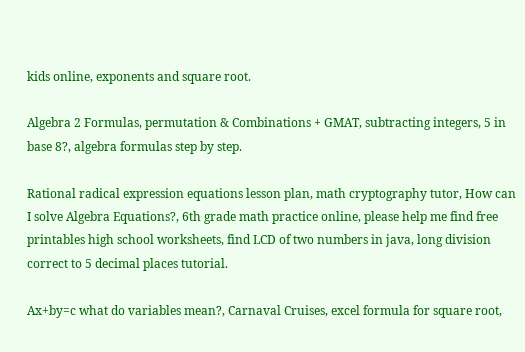kids online, exponents and square root.

Algebra 2 Formulas, permutation & Combinations + GMAT, subtracting integers, 5 in base 8?, algebra formulas step by step.

Rational radical expression equations lesson plan, math cryptography tutor, How can I solve Algebra Equations?, 6th grade math practice online, please help me find free printables high school worksheets, find LCD of two numbers in java, long division correct to 5 decimal places tutorial.

Ax+by=c what do variables mean?, Carnaval Cruises, excel formula for square root,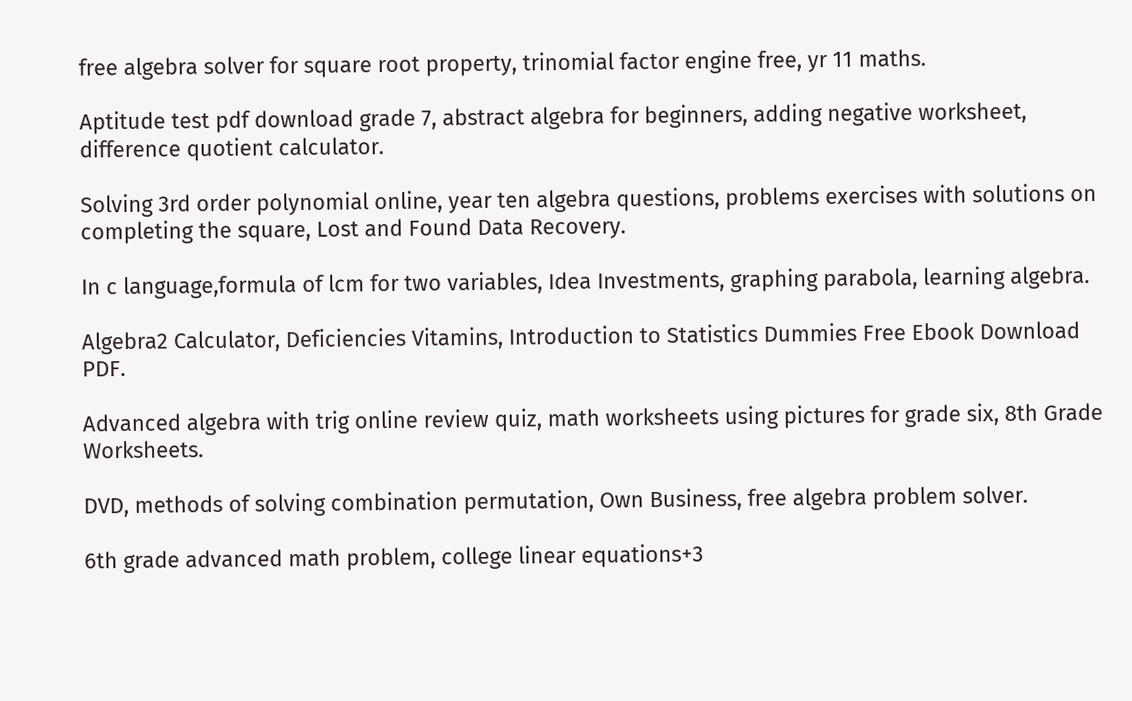free algebra solver for square root property, trinomial factor engine free, yr 11 maths.

Aptitude test pdf download grade 7, abstract algebra for beginners, adding negative worksheet, difference quotient calculator.

Solving 3rd order polynomial online, year ten algebra questions, problems exercises with solutions on completing the square, Lost and Found Data Recovery.

In c language,formula of lcm for two variables, Idea Investments, graphing parabola, learning algebra.

Algebra2 Calculator, Deficiencies Vitamins, Introduction to Statistics Dummies Free Ebook Download PDF.

Advanced algebra with trig online review quiz, math worksheets using pictures for grade six, 8th Grade Worksheets.

DVD, methods of solving combination permutation, Own Business, free algebra problem solver.

6th grade advanced math problem, college linear equations+3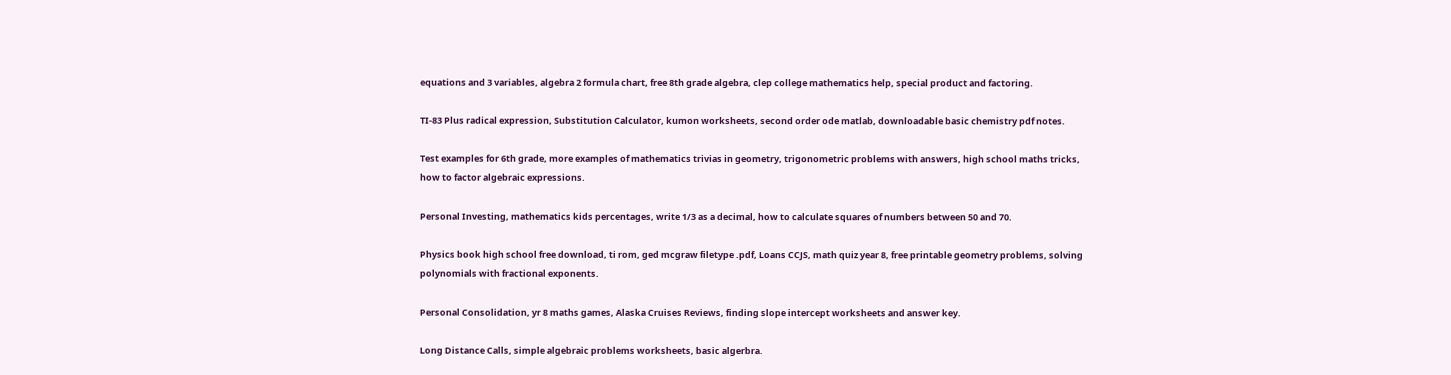equations and 3 variables, algebra 2 formula chart, free 8th grade algebra, clep college mathematics help, special product and factoring.

TI-83 Plus radical expression, Substitution Calculator, kumon worksheets, second order ode matlab, downloadable basic chemistry pdf notes.

Test examples for 6th grade, more examples of mathematics trivias in geometry, trigonometric problems with answers, high school maths tricks, how to factor algebraic expressions.

Personal Investing, mathematics kids percentages, write 1/3 as a decimal, how to calculate squares of numbers between 50 and 70.

Physics book high school free download, ti rom, ged mcgraw filetype .pdf, Loans CCJS, math quiz year 8, free printable geometry problems, solving polynomials with fractional exponents.

Personal Consolidation, yr 8 maths games, Alaska Cruises Reviews, finding slope intercept worksheets and answer key.

Long Distance Calls, simple algebraic problems worksheets, basic algerbra.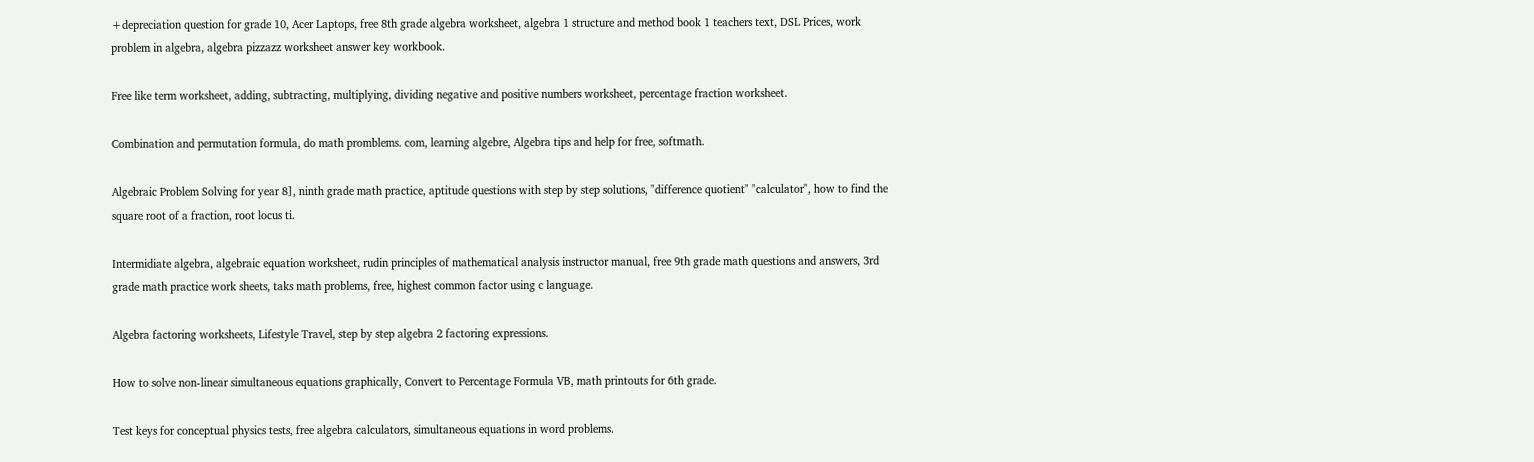+depreciation question for grade 10, Acer Laptops, free 8th grade algebra worksheet, algebra 1 structure and method book 1 teachers text, DSL Prices, work problem in algebra, algebra pizzazz worksheet answer key workbook.

Free like term worksheet, adding, subtracting, multiplying, dividing negative and positive numbers worksheet, percentage fraction worksheet.

Combination and permutation formula, do math promblems. com, learning algebre, Algebra tips and help for free, softmath.

Algebraic Problem Solving for year 8], ninth grade math practice, aptitude questions with step by step solutions, "difference quotient" "calculator", how to find the square root of a fraction, root locus ti.

Intermidiate algebra, algebraic equation worksheet, rudin principles of mathematical analysis instructor manual, free 9th grade math questions and answers, 3rd grade math practice work sheets, taks math problems, free, highest common factor using c language.

Algebra factoring worksheets, Lifestyle Travel, step by step algebra 2 factoring expressions.

How to solve non-linear simultaneous equations graphically, Convert to Percentage Formula VB, math printouts for 6th grade.

Test keys for conceptual physics tests, free algebra calculators, simultaneous equations in word problems.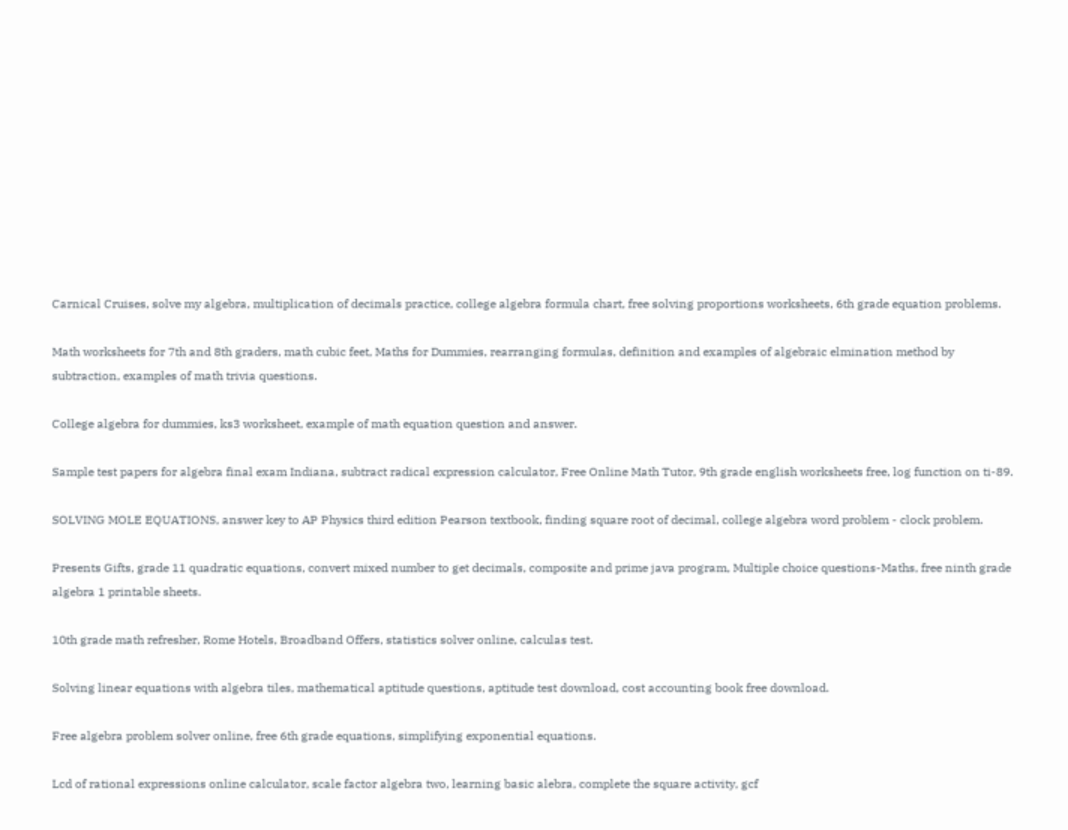Carnical Cruises, solve my algebra, multiplication of decimals practice, college algebra formula chart, free solving proportions worksheets, 6th grade equation problems.

Math worksheets for 7th and 8th graders, math cubic feet, Maths for Dummies, rearranging formulas, definition and examples of algebraic elmination method by subtraction, examples of math trivia questions.

College algebra for dummies, ks3 worksheet, example of math equation question and answer.

Sample test papers for algebra final exam Indiana, subtract radical expression calculator, Free Online Math Tutor, 9th grade english worksheets free, log function on ti-89.

SOLVING MOLE EQUATIONS, answer key to AP Physics third edition Pearson textbook, finding square root of decimal, college algebra word problem - clock problem.

Presents Gifts, grade 11 quadratic equations, convert mixed number to get decimals, composite and prime java program, Multiple choice questions-Maths, free ninth grade algebra 1 printable sheets.

10th grade math refresher, Rome Hotels, Broadband Offers, statistics solver online, calculas test.

Solving linear equations with algebra tiles, mathematical aptitude questions, aptitude test download, cost accounting book free download.

Free algebra problem solver online, free 6th grade equations, simplifying exponential equations.

Lcd of rational expressions online calculator, scale factor algebra two, learning basic alebra, complete the square activity, gcf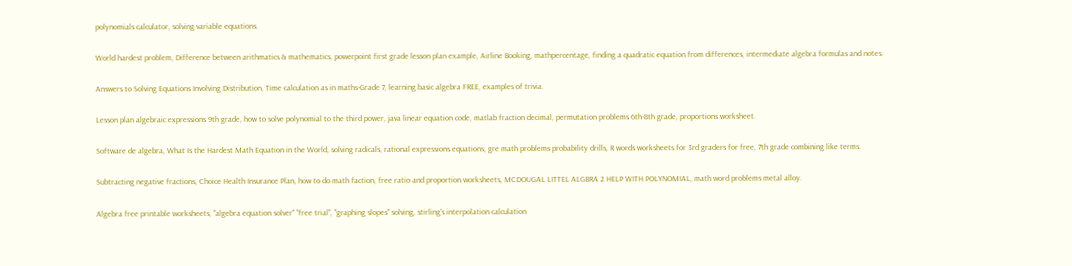polynomials calculator, solving variable equations.

World hardest problem, Difference between arithmatics & mathematics, powerpoint first grade lesson plan example, Airline Booking, mathpercentage, finding a quadratic equation from differences, intermediate algebra formulas and notes.

Answers to Solving Equations Involving Distribution, Time calculation as in maths-Grade 7, learning basic algebra FREE, examples of trivia.

Lesson plan algebraic expressions 9th grade, how to solve polynomial to the third power, java linear equation code, matlab fraction decimal, permutation problems 6th-8th grade, proportions worksheet.

Software de algebra, What Is the Hardest Math Equation in the World, solving radicals, rational expressions equations, gre math problems probability drills, R words worksheets for 3rd graders for free, 7th grade combining like terms.

Subtracting negative fractions, Choice Health Insurance Plan, how to do math faction, free ratio and proportion worksheets, MCDOUGAL LITTEL ALGBRA 2 HELP WITH POLYNOMIAL, math word problems metal alloy.

Algebra free printable worksheets, "algebra equation solver" "free trial", "graphing slopes" solving, stirling's interpolation calculation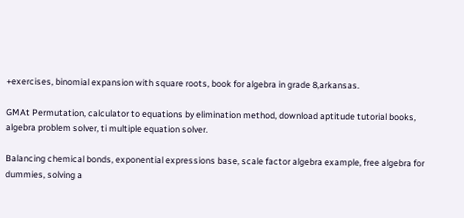+exercises, binomial expansion with square roots, book for algebra in grade 8,arkansas.

GMAt Permutation, calculator to equations by elimination method, download aptitude tutorial books, algebra problem solver, ti multiple equation solver.

Balancing chemical bonds, exponential expressions base, scale factor algebra example, free algebra for dummies, solving a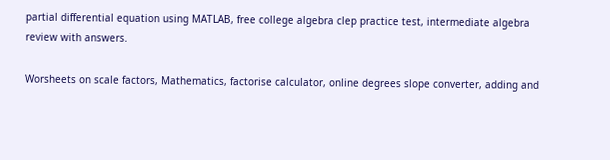partial differential equation using MATLAB, free college algebra clep practice test, intermediate algebra review with answers.

Worsheets on scale factors, Mathematics, factorise calculator, online degrees slope converter, adding and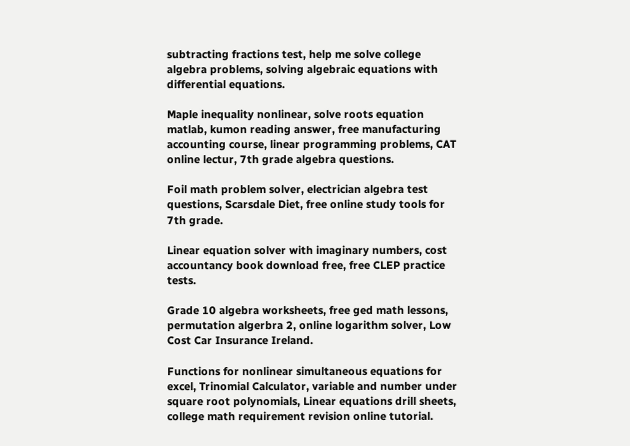subtracting fractions test, help me solve college algebra problems, solving algebraic equations with differential equations.

Maple inequality nonlinear, solve roots equation matlab, kumon reading answer, free manufacturing accounting course, linear programming problems, CAT online lectur, 7th grade algebra questions.

Foil math problem solver, electrician algebra test questions, Scarsdale Diet, free online study tools for 7th grade.

Linear equation solver with imaginary numbers, cost accountancy book download free, free CLEP practice tests.

Grade 10 algebra worksheets, free ged math lessons, permutation algerbra 2, online logarithm solver, Low Cost Car Insurance Ireland.

Functions for nonlinear simultaneous equations for excel, Trinomial Calculator, variable and number under square root polynomials, Linear equations drill sheets, college math requirement revision online tutorial.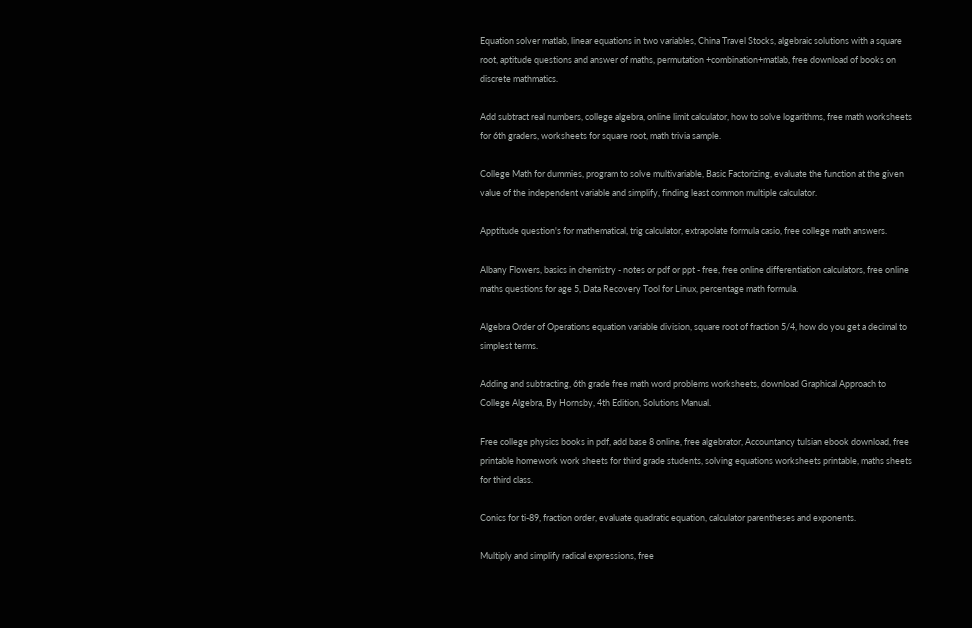Equation solver matlab, linear equations in two variables, China Travel Stocks, algebraic solutions with a square root, aptitude questions and answer of maths, permutation +combination+matlab, free download of books on discrete mathmatics.

Add subtract real numbers, college algebra, online limit calculator, how to solve logarithms, free math worksheets for 6th graders, worksheets for square root, math trivia sample.

College Math for dummies, program to solve multivariable, Basic Factorizing, evaluate the function at the given value of the independent variable and simplify, finding least common multiple calculator.

Apptitude question's for mathematical, trig calculator, extrapolate formula casio, free college math answers.

Albany Flowers, basics in chemistry - notes or pdf or ppt - free, free online differentiation calculators, free online maths questions for age 5, Data Recovery Tool for Linux, percentage math formula.

Algebra Order of Operations equation variable division, square root of fraction 5/4, how do you get a decimal to simplest terms.

Adding and subtracting, 6th grade free math word problems worksheets, download Graphical Approach to College Algebra, By Hornsby, 4th Edition, Solutions Manual.

Free college physics books in pdf, add base 8 online, free algebrator, Accountancy tulsian ebook download, free printable homework work sheets for third grade students, solving equations worksheets printable, maths sheets for third class.

Conics for ti-89, fraction order, evaluate quadratic equation, calculator parentheses and exponents.

Multiply and simplify radical expressions, free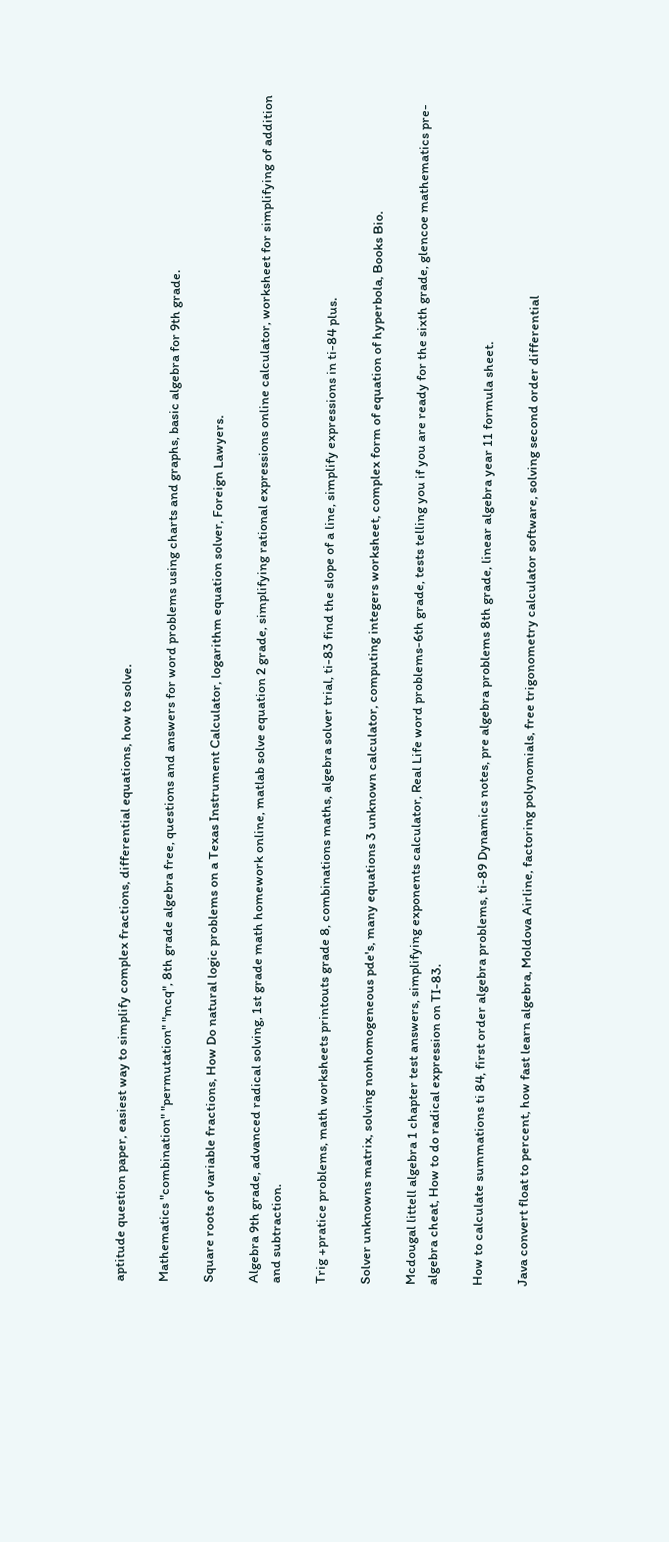aptitude question paper, easiest way to simplify complex fractions, differential equations, how to solve.

Mathematics "combination" "permutation" "mcq", 8th grade algebra free, questions and answers for word problems using charts and graphs, basic algebra for 9th grade.

Square roots of variable fractions, How Do natural logic problems on a Texas Instrument Calculator, logarithm equation solver, Foreign Lawyers.

Algebra 9th grade, advanced radical solving, 1st grade math homework online, matlab solve equation 2 grade, simplifying rational expressions online calculator, worksheet for simplifying of addition and subtraction.

Trig +pratice problems, math worksheets printouts grade 8, combinations maths, algebra solver trial, ti-83 find the slope of a line, simplify expressions in ti-84 plus.

Solver unknowns matrix, solving nonhomogeneous pde's, many equations 3 unknown calculator, computing integers worksheet, complex form of equation of hyperbola, Books Bio.

Mcdougal littell algebra 1 chapter test answers, simplifying exponents calculator, Real Life word problems-6th grade, tests telling you if you are ready for the sixth grade, glencoe mathematics pre- algebra cheat, How to do radical expression on TI-83.

How to calculate summations ti 84, first order algebra problems, ti-89 Dynamics notes, pre algebra problems 8th grade, linear algebra year 11 formula sheet.

Java convert float to percent, how fast learn algebra, Moldova Airline, factoring polynomials, free trigonometry calculator software, solving second order differential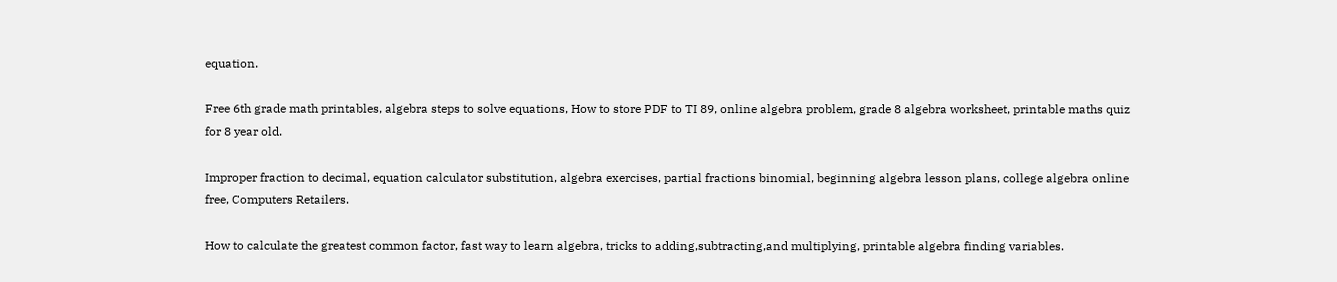equation.

Free 6th grade math printables, algebra steps to solve equations, How to store PDF to TI 89, online algebra problem, grade 8 algebra worksheet, printable maths quiz for 8 year old.

Improper fraction to decimal, equation calculator substitution, algebra exercises, partial fractions binomial, beginning algebra lesson plans, college algebra online free, Computers Retailers.

How to calculate the greatest common factor, fast way to learn algebra, tricks to adding,subtracting,and multiplying, printable algebra finding variables.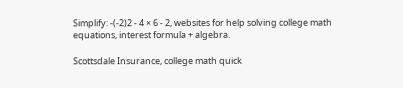Simplify: -(-2)2 - 4 × 6 - 2, websites for help solving college math equations, interest formula + algebra.

Scottsdale Insurance, college math quick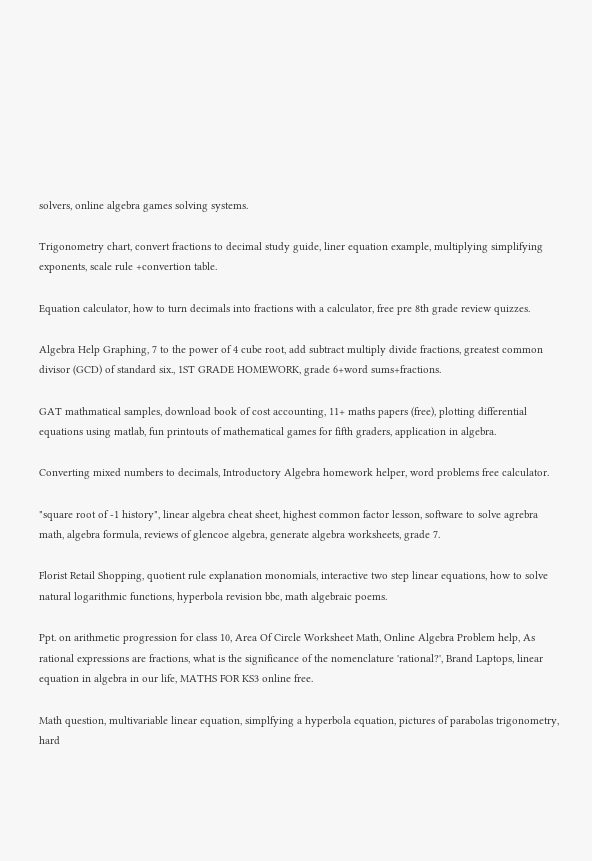solvers, online algebra games solving systems.

Trigonometry chart, convert fractions to decimal study guide, liner equation example, multiplying simplifying exponents, scale rule +convertion table.

Equation calculator, how to turn decimals into fractions with a calculator, free pre 8th grade review quizzes.

Algebra Help Graphing, 7 to the power of 4 cube root, add subtract multiply divide fractions, greatest common divisor (GCD) of standard six., 1ST GRADE HOMEWORK, grade 6+word sums+fractions.

GAT mathmatical samples, download book of cost accounting, 11+ maths papers (free), plotting differential equations using matlab, fun printouts of mathematical games for fifth graders, application in algebra.

Converting mixed numbers to decimals, Introductory Algebra homework helper, word problems free calculator.

"square root of -1 history", linear algebra cheat sheet, highest common factor lesson, software to solve agrebra math, algebra formula, reviews of glencoe algebra, generate algebra worksheets, grade 7.

Florist Retail Shopping, quotient rule explanation monomials, interactive two step linear equations, how to solve natural logarithmic functions, hyperbola revision bbc, math algebraic poems.

Ppt. on arithmetic progression for class 10, Area Of Circle Worksheet Math, Online Algebra Problem help, As rational expressions are fractions, what is the significance of the nomenclature 'rational?', Brand Laptops, linear equation in algebra in our life, MATHS FOR KS3 online free.

Math question, multivariable linear equation, simplfying a hyperbola equation, pictures of parabolas trigonometry, hard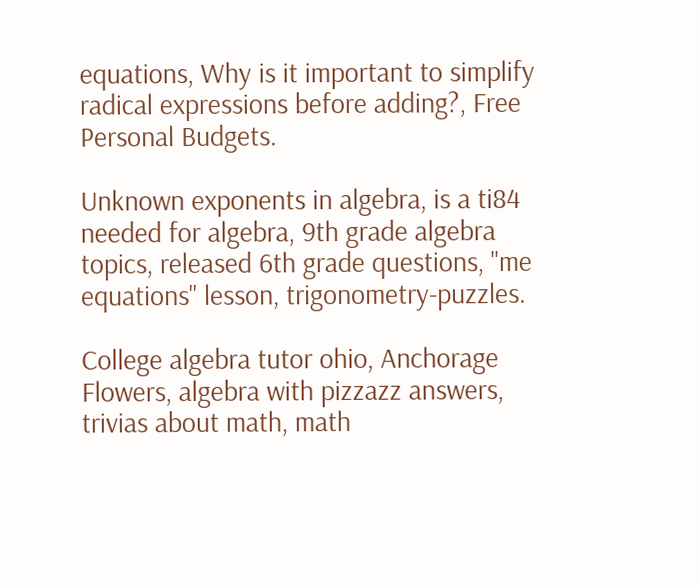equations, Why is it important to simplify radical expressions before adding?, Free Personal Budgets.

Unknown exponents in algebra, is a ti84 needed for algebra, 9th grade algebra topics, released 6th grade questions, "me equations" lesson, trigonometry-puzzles.

College algebra tutor ohio, Anchorage Flowers, algebra with pizzazz answers, trivias about math, math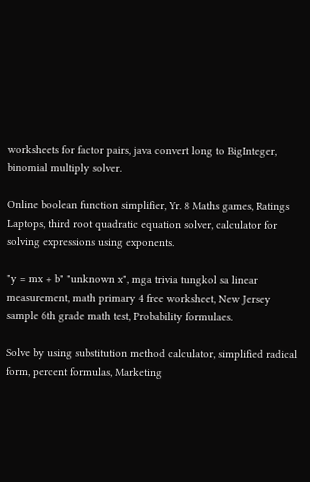worksheets for factor pairs, java convert long to BigInteger, binomial multiply solver.

Online boolean function simplifier, Yr. 8 Maths games, Ratings Laptops, third root quadratic equation solver, calculator for solving expressions using exponents.

"y = mx + b" "unknown x", mga trivia tungkol sa linear measurement, math primary 4 free worksheet, New Jersey sample 6th grade math test, Probability formulaes.

Solve by using substitution method calculator, simplified radical form, percent formulas, Marketing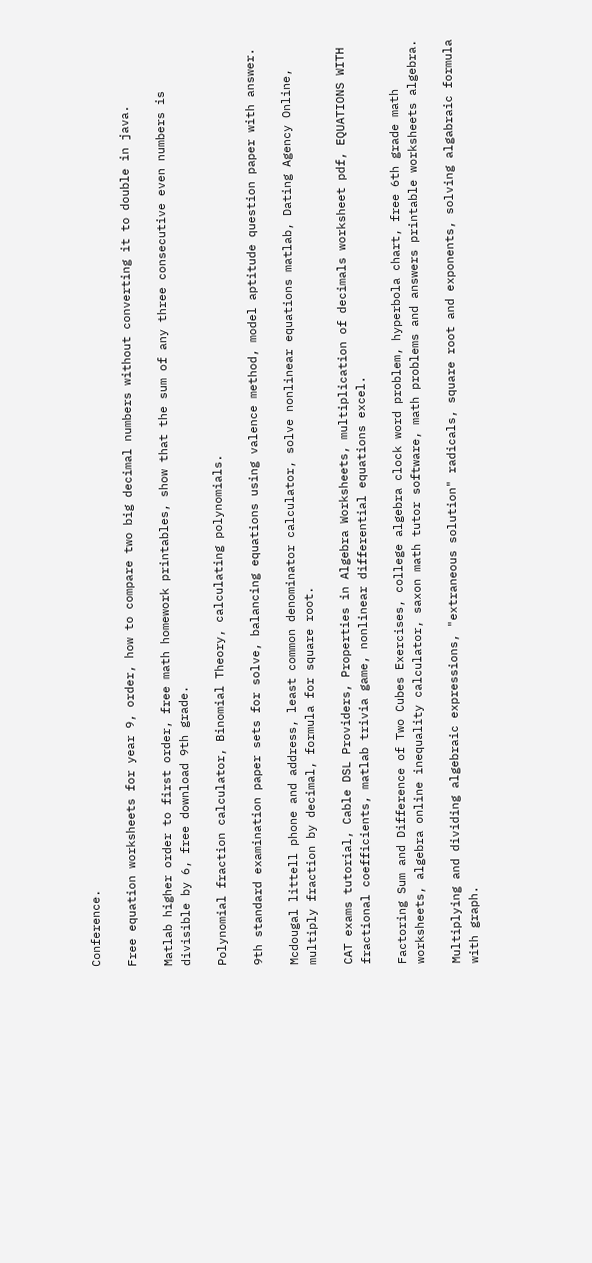Conference.

Free equation worksheets for year 9, order, how to compare two big decimal numbers without converting it to double in java.

Matlab higher order to first order, free math homework printables, show that the sum of any three consecutive even numbers is divisible by 6, free download 9th grade.

Polynomial fraction calculator, Binomial Theory, calculating polynomials.

9th standard examination paper sets for solve, balancing equations using valence method, model aptitude question paper with answer.

Mcdougal littell phone and address, least common denominator calculator, solve nonlinear equations matlab, Dating Agency Online, multiply fraction by decimal, formula for square root.

CAT exams tutorial, Cable DSL Providers, Properties in Algebra Worksheets, multiplication of decimals worksheet pdf, EQUATIONS WITH fractional coefficients, matlab trivia game, nonlinear differential equations excel.

Factoring Sum and Difference of Two Cubes Exercises, college algebra clock word problem, hyperbola chart, free 6th grade math worksheets, algebra online inequality calculator, saxon math tutor software, math problems and answers printable worksheets algebra.

Multiplying and dividing algebraic expressions, "extraneous solution" radicals, square root and exponents, solving algabraic formula with graph.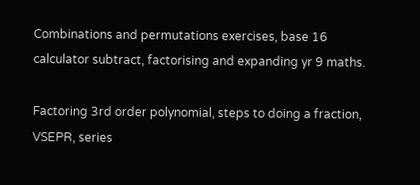Combinations and permutations exercises, base 16 calculator subtract, factorising and expanding yr 9 maths.

Factoring 3rd order polynomial, steps to doing a fraction, VSEPR, series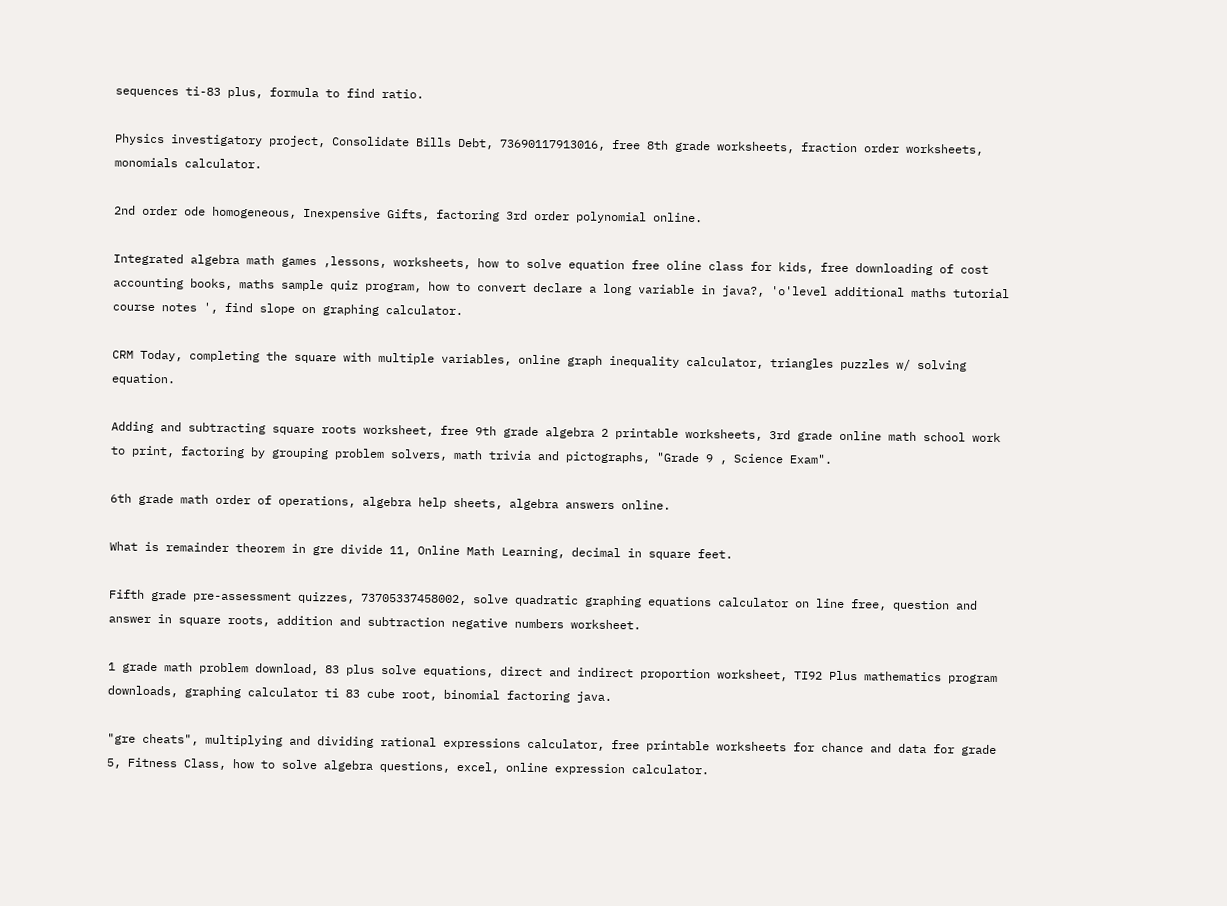sequences ti-83 plus, formula to find ratio.

Physics investigatory project, Consolidate Bills Debt, 73690117913016, free 8th grade worksheets, fraction order worksheets, monomials calculator.

2nd order ode homogeneous, Inexpensive Gifts, factoring 3rd order polynomial online.

Integrated algebra math games ,lessons, worksheets, how to solve equation free oline class for kids, free downloading of cost accounting books, maths sample quiz program, how to convert declare a long variable in java?, 'o'level additional maths tutorial course notes ', find slope on graphing calculator.

CRM Today, completing the square with multiple variables, online graph inequality calculator, triangles puzzles w/ solving equation.

Adding and subtracting square roots worksheet, free 9th grade algebra 2 printable worksheets, 3rd grade online math school work to print, factoring by grouping problem solvers, math trivia and pictographs, "Grade 9 , Science Exam".

6th grade math order of operations, algebra help sheets, algebra answers online.

What is remainder theorem in gre divide 11, Online Math Learning, decimal in square feet.

Fifth grade pre-assessment quizzes, 73705337458002, solve quadratic graphing equations calculator on line free, question and answer in square roots, addition and subtraction negative numbers worksheet.

1 grade math problem download, 83 plus solve equations, direct and indirect proportion worksheet, TI92 Plus mathematics program downloads, graphing calculator ti 83 cube root, binomial factoring java.

"gre cheats", multiplying and dividing rational expressions calculator, free printable worksheets for chance and data for grade 5, Fitness Class, how to solve algebra questions, excel, online expression calculator.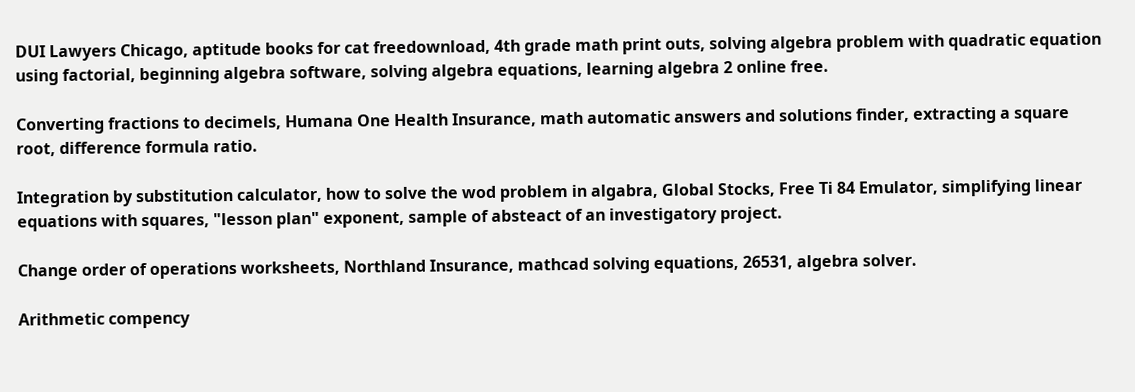DUI Lawyers Chicago, aptitude books for cat freedownload, 4th grade math print outs, solving algebra problem with quadratic equation using factorial, beginning algebra software, solving algebra equations, learning algebra 2 online free.

Converting fractions to decimels, Humana One Health Insurance, math automatic answers and solutions finder, extracting a square root, difference formula ratio.

Integration by substitution calculator, how to solve the wod problem in algabra, Global Stocks, Free Ti 84 Emulator, simplifying linear equations with squares, "lesson plan" exponent, sample of absteact of an investigatory project.

Change order of operations worksheets, Northland Insurance, mathcad solving equations, 26531, algebra solver.

Arithmetic compency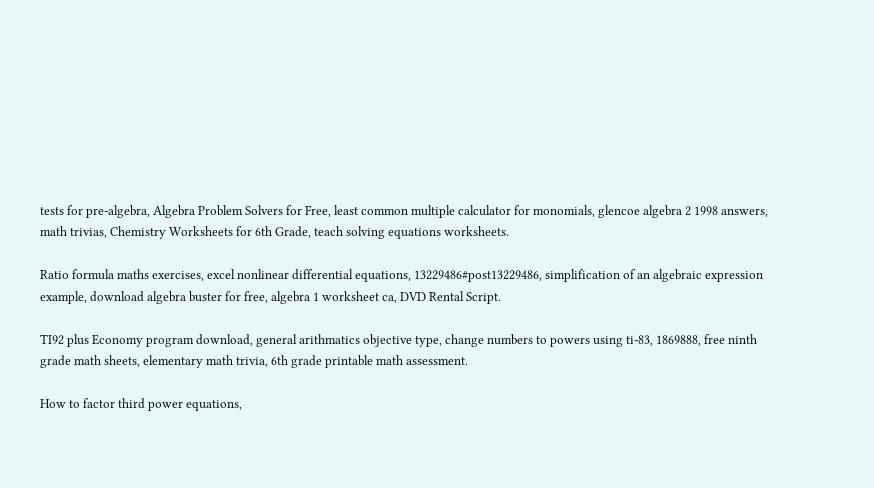tests for pre-algebra, Algebra Problem Solvers for Free, least common multiple calculator for monomials, glencoe algebra 2 1998 answers, math trivias, Chemistry Worksheets for 6th Grade, teach solving equations worksheets.

Ratio formula maths exercises, excel nonlinear differential equations, 13229486#post13229486, simplification of an algebraic expression example, download algebra buster for free, algebra 1 worksheet ca, DVD Rental Script.

TI92 plus Economy program download, general arithmatics objective type, change numbers to powers using ti-83, 1869888, free ninth grade math sheets, elementary math trivia, 6th grade printable math assessment.

How to factor third power equations,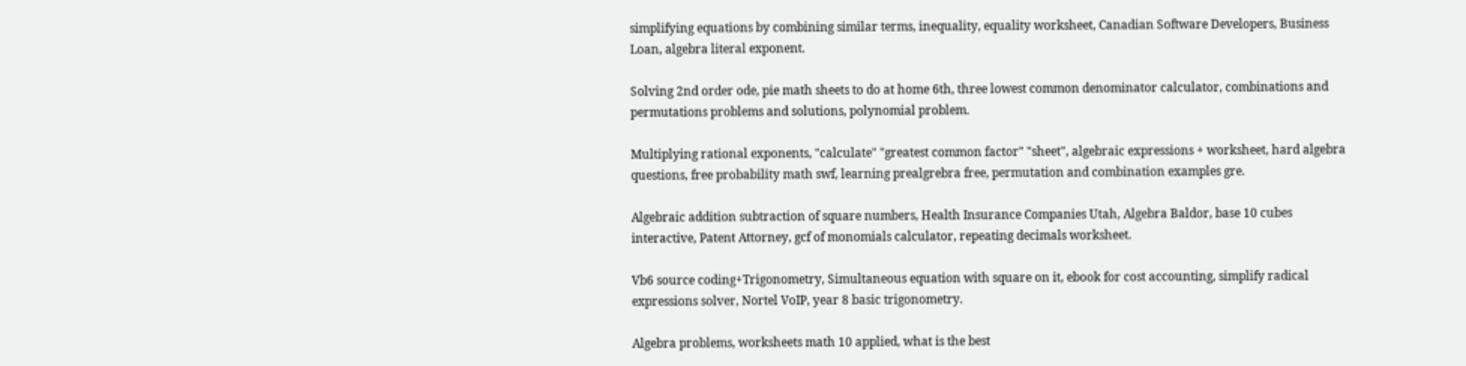simplifying equations by combining similar terms, inequality, equality worksheet, Canadian Software Developers, Business Loan, algebra literal exponent.

Solving 2nd order ode, pie math sheets to do at home 6th, three lowest common denominator calculator, combinations and permutations problems and solutions, polynomial problem.

Multiplying rational exponents, "calculate" "greatest common factor" "sheet", algebraic expressions + worksheet, hard algebra questions, free probability math swf, learning prealgrebra free, permutation and combination examples gre.

Algebraic addition subtraction of square numbers, Health Insurance Companies Utah, Algebra Baldor, base 10 cubes interactive, Patent Attorney, gcf of monomials calculator, repeating decimals worksheet.

Vb6 source coding+Trigonometry, Simultaneous equation with square on it, ebook for cost accounting, simplify radical expressions solver, Nortel VoIP, year 8 basic trigonometry.

Algebra problems, worksheets math 10 applied, what is the best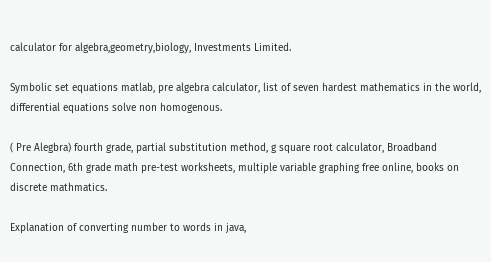calculator for algebra,geometry,biology, Investments Limited.

Symbolic set equations matlab, pre algebra calculator, list of seven hardest mathematics in the world, differential equations solve non homogenous.

( Pre Alegbra) fourth grade, partial substitution method, g square root calculator, Broadband Connection, 6th grade math pre-test worksheets, multiple variable graphing free online, books on discrete mathmatics.

Explanation of converting number to words in java,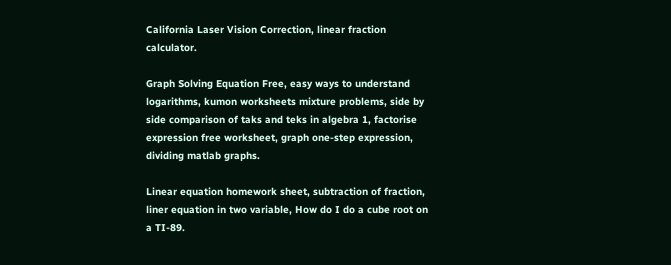California Laser Vision Correction, linear fraction calculator.

Graph Solving Equation Free, easy ways to understand logarithms, kumon worksheets mixture problems, side by side comparison of taks and teks in algebra 1, factorise expression free worksheet, graph one-step expression, dividing matlab graphs.

Linear equation homework sheet, subtraction of fraction, liner equation in two variable, How do I do a cube root on a TI-89.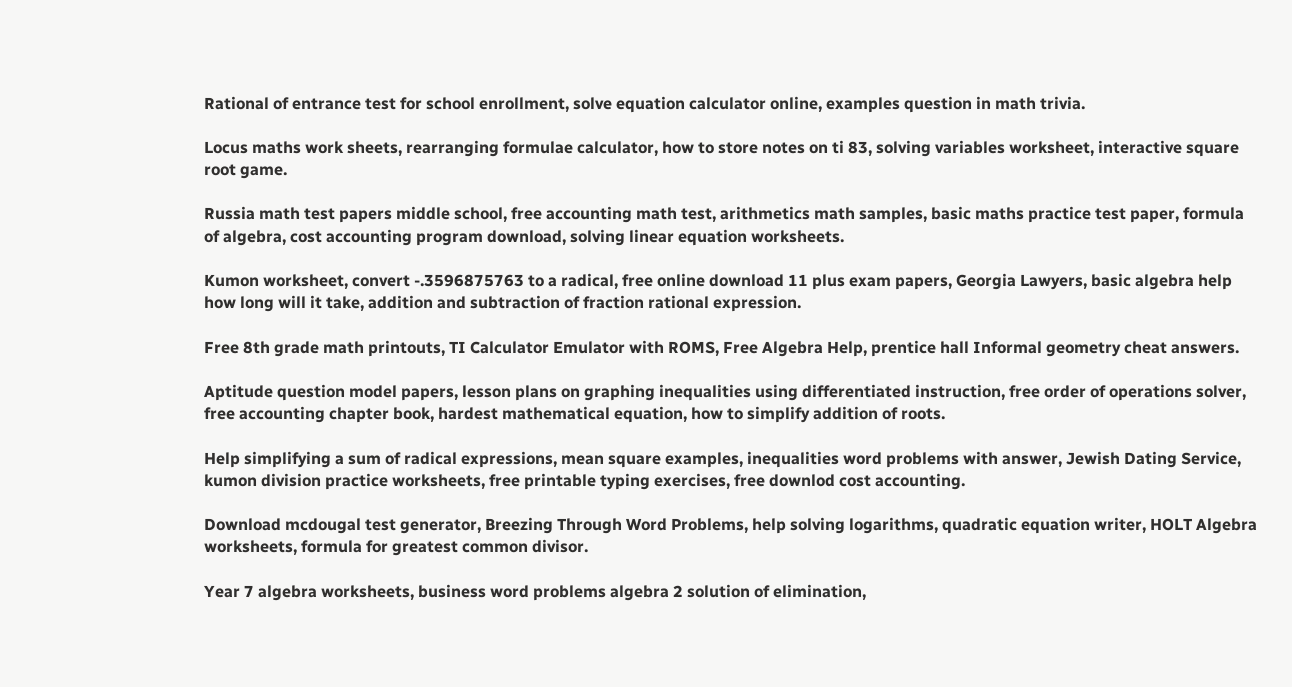Rational of entrance test for school enrollment, solve equation calculator online, examples question in math trivia.

Locus maths work sheets, rearranging formulae calculator, how to store notes on ti 83, solving variables worksheet, interactive square root game.

Russia math test papers middle school, free accounting math test, arithmetics math samples, basic maths practice test paper, formula of algebra, cost accounting program download, solving linear equation worksheets.

Kumon worksheet, convert -.3596875763 to a radical, free online download 11 plus exam papers, Georgia Lawyers, basic algebra help how long will it take, addition and subtraction of fraction rational expression.

Free 8th grade math printouts, TI Calculator Emulator with ROMS, Free Algebra Help, prentice hall Informal geometry cheat answers.

Aptitude question model papers, lesson plans on graphing inequalities using differentiated instruction, free order of operations solver, free accounting chapter book, hardest mathematical equation, how to simplify addition of roots.

Help simplifying a sum of radical expressions, mean square examples, inequalities word problems with answer, Jewish Dating Service, kumon division practice worksheets, free printable typing exercises, free downlod cost accounting.

Download mcdougal test generator, Breezing Through Word Problems, help solving logarithms, quadratic equation writer, HOLT Algebra worksheets, formula for greatest common divisor.

Year 7 algebra worksheets, business word problems algebra 2 solution of elimination,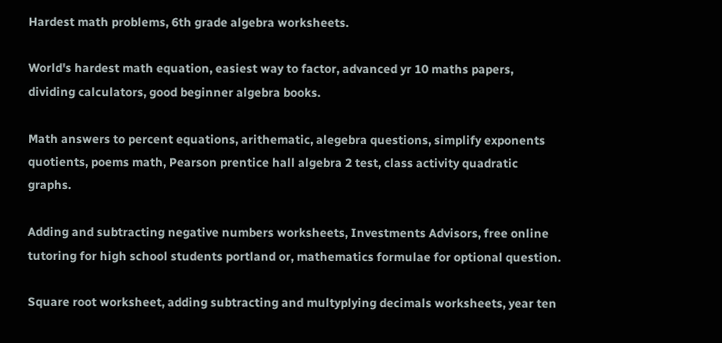Hardest math problems, 6th grade algebra worksheets.

World's hardest math equation, easiest way to factor, advanced yr 10 maths papers, dividing calculators, good beginner algebra books.

Math answers to percent equations, arithematic, alegebra questions, simplify exponents quotients, poems math, Pearson prentice hall algebra 2 test, class activity quadratic graphs.

Adding and subtracting negative numbers worksheets, Investments Advisors, free online tutoring for high school students portland or, mathematics formulae for optional question.

Square root worksheet, adding subtracting and multyplying decimals worksheets, year ten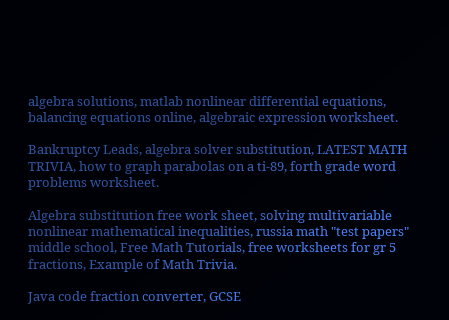algebra solutions, matlab nonlinear differential equations, balancing equations online, algebraic expression worksheet.

Bankruptcy Leads, algebra solver substitution, LATEST MATH TRIVIA, how to graph parabolas on a ti-89, forth grade word problems worksheet.

Algebra substitution free work sheet, solving multivariable nonlinear mathematical inequalities, russia math "test papers" middle school, Free Math Tutorials, free worksheets for gr 5 fractions, Example of Math Trivia.

Java code fraction converter, GCSE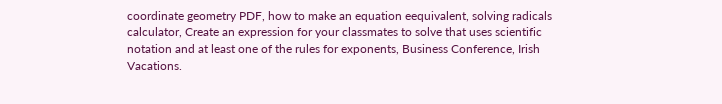coordinate geometry PDF, how to make an equation eequivalent, solving radicals calculator, Create an expression for your classmates to solve that uses scientific notation and at least one of the rules for exponents, Business Conference, Irish Vacations.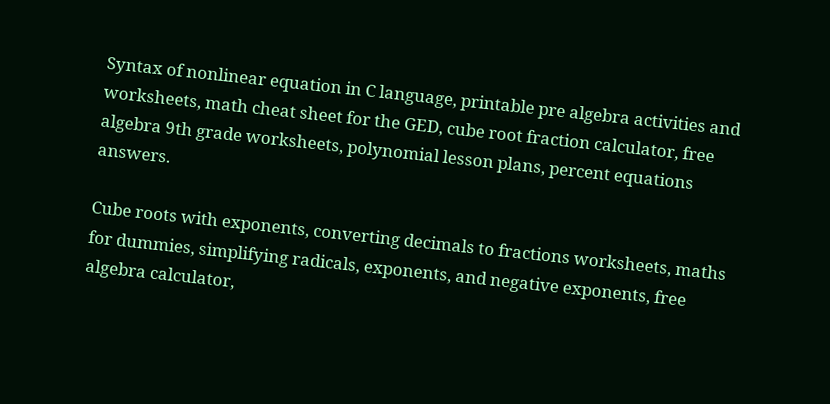Syntax of nonlinear equation in C language, printable pre algebra activities and worksheets, math cheat sheet for the GED, cube root fraction calculator, free algebra 9th grade worksheets, polynomial lesson plans, percent equations answers.

Cube roots with exponents, converting decimals to fractions worksheets, maths for dummies, simplifying radicals, exponents, and negative exponents, free algebra calculator,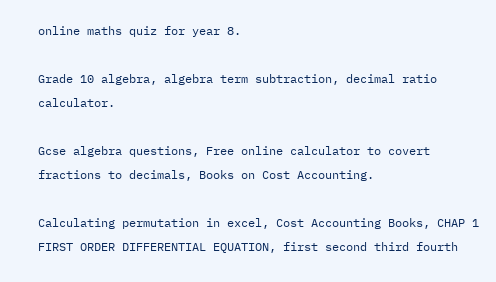online maths quiz for year 8.

Grade 10 algebra, algebra term subtraction, decimal ratio calculator.

Gcse algebra questions, Free online calculator to covert fractions to decimals, Books on Cost Accounting.

Calculating permutation in excel, Cost Accounting Books, CHAP 1 FIRST ORDER DIFFERENTIAL EQUATION, first second third fourth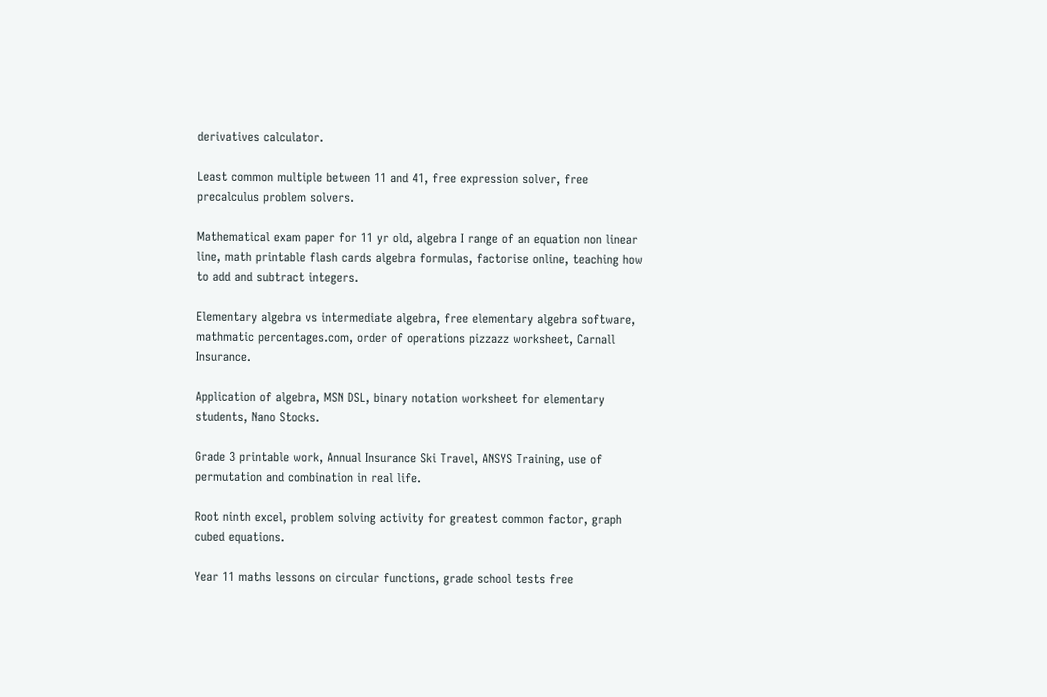derivatives calculator.

Least common multiple between 11 and 41, free expression solver, free precalculus problem solvers.

Mathematical exam paper for 11 yr old, algebra I range of an equation non linear line, math printable flash cards algebra formulas, factorise online, teaching how to add and subtract integers.

Elementary algebra vs intermediate algebra, free elementary algebra software, mathmatic percentages.com, order of operations pizzazz worksheet, Carnall Insurance.

Application of algebra, MSN DSL, binary notation worksheet for elementary students, Nano Stocks.

Grade 3 printable work, Annual Insurance Ski Travel, ANSYS Training, use of permutation and combination in real life.

Root ninth excel, problem solving activity for greatest common factor, graph cubed equations.

Year 11 maths lessons on circular functions, grade school tests free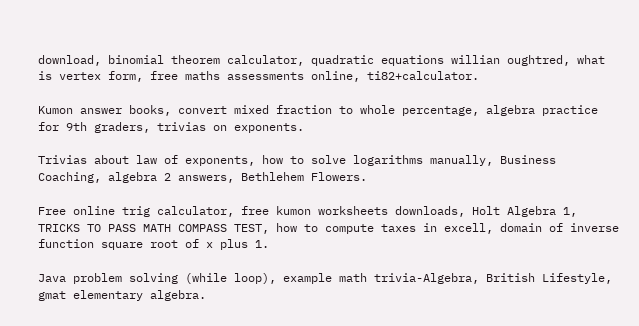download, binomial theorem calculator, quadratic equations willian oughtred, what is vertex form, free maths assessments online, ti82+calculator.

Kumon answer books, convert mixed fraction to whole percentage, algebra practice for 9th graders, trivias on exponents.

Trivias about law of exponents, how to solve logarithms manually, Business Coaching, algebra 2 answers, Bethlehem Flowers.

Free online trig calculator, free kumon worksheets downloads, Holt Algebra 1, TRICKS TO PASS MATH COMPASS TEST, how to compute taxes in excell, domain of inverse function square root of x plus 1.

Java problem solving (while loop), example math trivia-Algebra, British Lifestyle, gmat elementary algebra.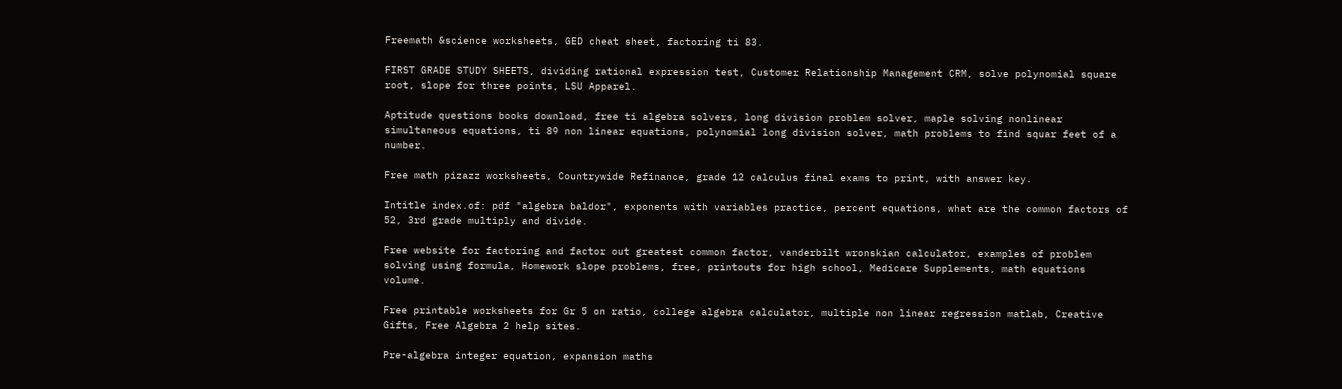Freemath &science worksheets, GED cheat sheet, factoring ti 83.

FIRST GRADE STUDY SHEETS, dividing rational expression test, Customer Relationship Management CRM, solve polynomial square root, slope for three points, LSU Apparel.

Aptitude questions books download, free ti algebra solvers, long division problem solver, maple solving nonlinear simultaneous equations, ti 89 non linear equations, polynomial long division solver, math problems to find squar feet of a number.

Free math pizazz worksheets, Countrywide Refinance, grade 12 calculus final exams to print, with answer key.

Intitle index.of: pdf "algebra baldor", exponents with variables practice, percent equations, what are the common factors of 52, 3rd grade multiply and divide.

Free website for factoring and factor out greatest common factor, vanderbilt wronskian calculator, examples of problem solving using formula, Homework slope problems, free, printouts for high school, Medicare Supplements, math equations volume.

Free printable worksheets for Gr 5 on ratio, college algebra calculator, multiple non linear regression matlab, Creative Gifts, Free Algebra 2 help sites.

Pre-algebra integer equation, expansion maths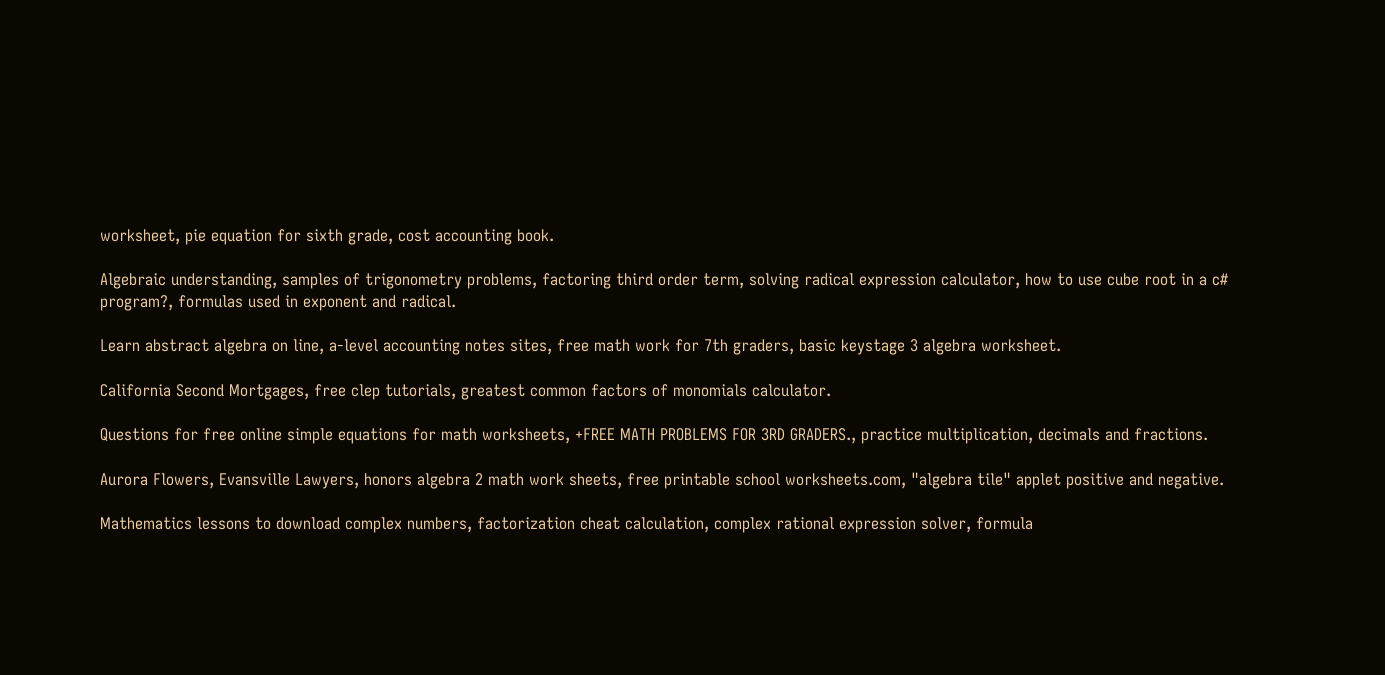worksheet, pie equation for sixth grade, cost accounting book.

Algebraic understanding, samples of trigonometry problems, factoring third order term, solving radical expression calculator, how to use cube root in a c# program?, formulas used in exponent and radical.

Learn abstract algebra on line, a-level accounting notes sites, free math work for 7th graders, basic keystage 3 algebra worksheet.

California Second Mortgages, free clep tutorials, greatest common factors of monomials calculator.

Questions for free online simple equations for math worksheets, +FREE MATH PROBLEMS FOR 3RD GRADERS., practice multiplication, decimals and fractions.

Aurora Flowers, Evansville Lawyers, honors algebra 2 math work sheets, free printable school worksheets.com, "algebra tile" applet positive and negative.

Mathematics lessons to download complex numbers, factorization cheat calculation, complex rational expression solver, formula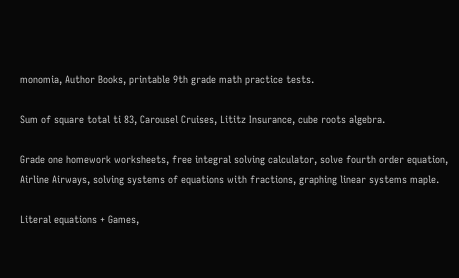monomia, Author Books, printable 9th grade math practice tests.

Sum of square total ti 83, Carousel Cruises, Lititz Insurance, cube roots algebra.

Grade one homework worksheets, free integral solving calculator, solve fourth order equation, Airline Airways, solving systems of equations with fractions, graphing linear systems maple.

Literal equations + Games,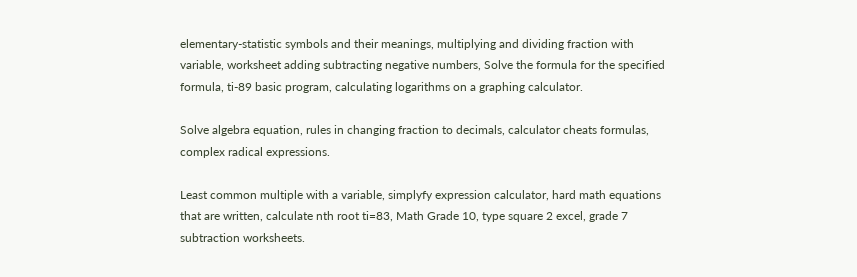elementary-statistic symbols and their meanings, multiplying and dividing fraction with variable, worksheet adding subtracting negative numbers, Solve the formula for the specified formula, ti-89 basic program, calculating logarithms on a graphing calculator.

Solve algebra equation, rules in changing fraction to decimals, calculator cheats formulas, complex radical expressions.

Least common multiple with a variable, simplyfy expression calculator, hard math equations that are written, calculate nth root ti=83, Math Grade 10, type square 2 excel, grade 7 subtraction worksheets.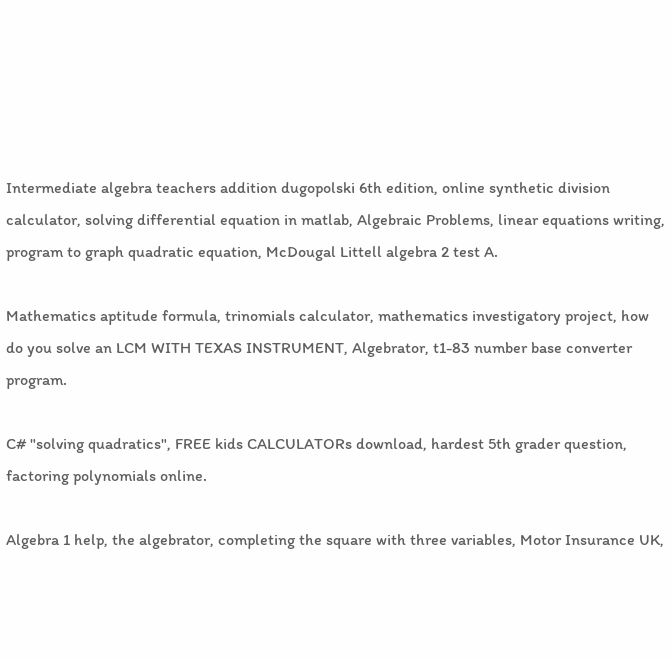Intermediate algebra teachers addition dugopolski 6th edition, online synthetic division calculator, solving differential equation in matlab, Algebraic Problems, linear equations writing, program to graph quadratic equation, McDougal Littell algebra 2 test A.

Mathematics aptitude formula, trinomials calculator, mathematics investigatory project, how do you solve an LCM WITH TEXAS INSTRUMENT, Algebrator, t1-83 number base converter program.

C# "solving quadratics", FREE kids CALCULATORs download, hardest 5th grader question, factoring polynomials online.

Algebra 1 help, the algebrator, completing the square with three variables, Motor Insurance UK,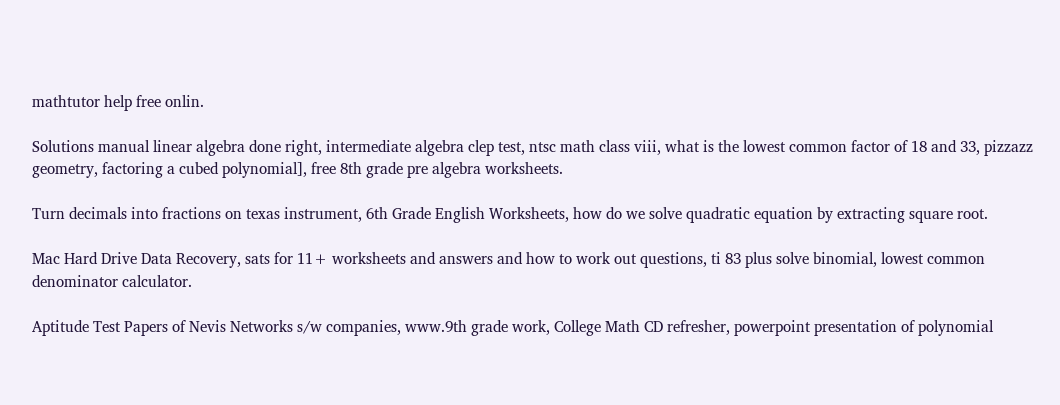mathtutor help free onlin.

Solutions manual linear algebra done right, intermediate algebra clep test, ntsc math class viii, what is the lowest common factor of 18 and 33, pizzazz geometry, factoring a cubed polynomial], free 8th grade pre algebra worksheets.

Turn decimals into fractions on texas instrument, 6th Grade English Worksheets, how do we solve quadratic equation by extracting square root.

Mac Hard Drive Data Recovery, sats for 11+ worksheets and answers and how to work out questions, ti 83 plus solve binomial, lowest common denominator calculator.

Aptitude Test Papers of Nevis Networks s/w companies, www.9th grade work, College Math CD refresher, powerpoint presentation of polynomial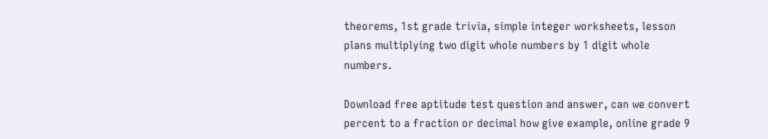theorems, 1st grade trivia, simple integer worksheets, lesson plans multiplying two digit whole numbers by 1 digit whole numbers.

Download free aptitude test question and answer, can we convert percent to a fraction or decimal how give example, online grade 9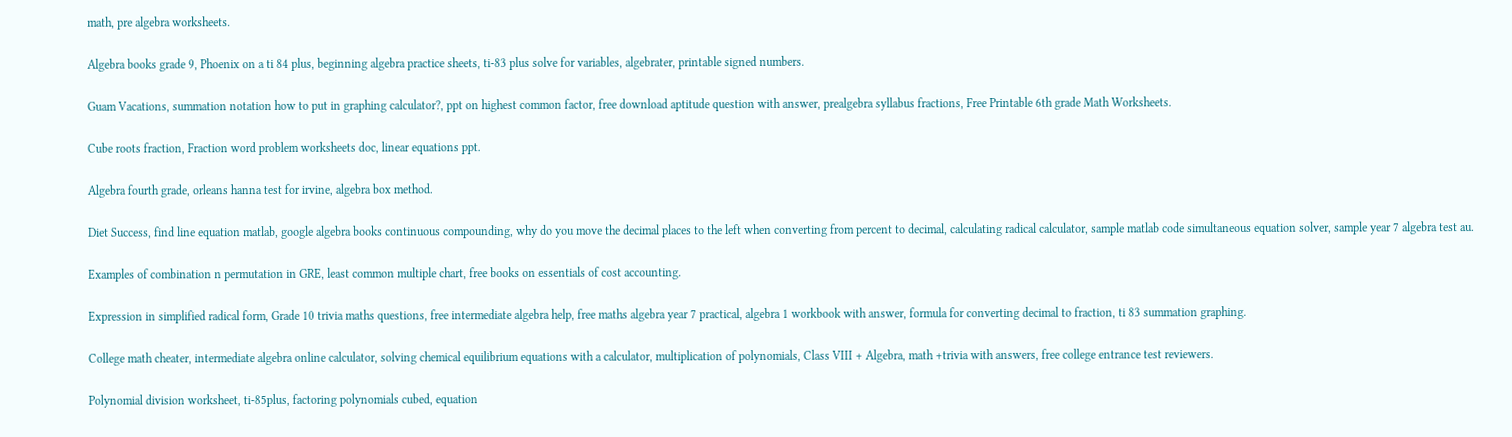math, pre algebra worksheets.

Algebra books grade 9, Phoenix on a ti 84 plus, beginning algebra practice sheets, ti-83 plus solve for variables, algebrater, printable signed numbers.

Guam Vacations, summation notation how to put in graphing calculator?, ppt on highest common factor, free download aptitude question with answer, prealgebra syllabus fractions, Free Printable 6th grade Math Worksheets.

Cube roots fraction, Fraction word problem worksheets doc, linear equations ppt.

Algebra fourth grade, orleans hanna test for irvine, algebra box method.

Diet Success, find line equation matlab, google algebra books continuous compounding, why do you move the decimal places to the left when converting from percent to decimal, calculating radical calculator, sample matlab code simultaneous equation solver, sample year 7 algebra test au.

Examples of combination n permutation in GRE, least common multiple chart, free books on essentials of cost accounting.

Expression in simplified radical form, Grade 10 trivia maths questions, free intermediate algebra help, free maths algebra year 7 practical, algebra 1 workbook with answer, formula for converting decimal to fraction, ti 83 summation graphing.

College math cheater, intermediate algebra online calculator, solving chemical equilibrium equations with a calculator, multiplication of polynomials, Class VIII + Algebra, math +trivia with answers, free college entrance test reviewers.

Polynomial division worksheet, ti-85plus, factoring polynomials cubed, equation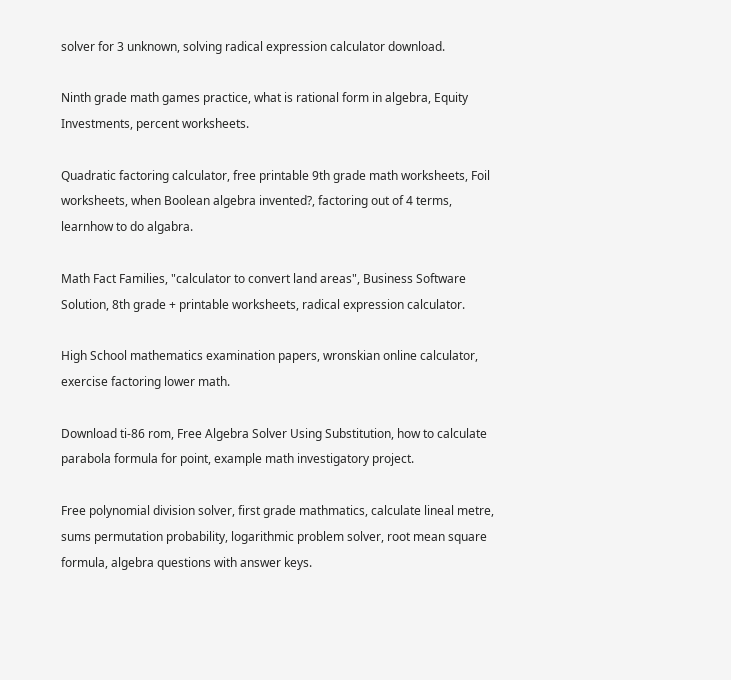solver for 3 unknown, solving radical expression calculator download.

Ninth grade math games practice, what is rational form in algebra, Equity Investments, percent worksheets.

Quadratic factoring calculator, free printable 9th grade math worksheets, Foil worksheets, when Boolean algebra invented?, factoring out of 4 terms, learnhow to do algabra.

Math Fact Families, "calculator to convert land areas", Business Software Solution, 8th grade + printable worksheets, radical expression calculator.

High School mathematics examination papers, wronskian online calculator, exercise factoring lower math.

Download ti-86 rom, Free Algebra Solver Using Substitution, how to calculate parabola formula for point, example math investigatory project.

Free polynomial division solver, first grade mathmatics, calculate lineal metre, sums permutation probability, logarithmic problem solver, root mean square formula, algebra questions with answer keys.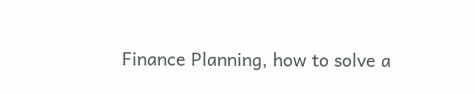Finance Planning, how to solve a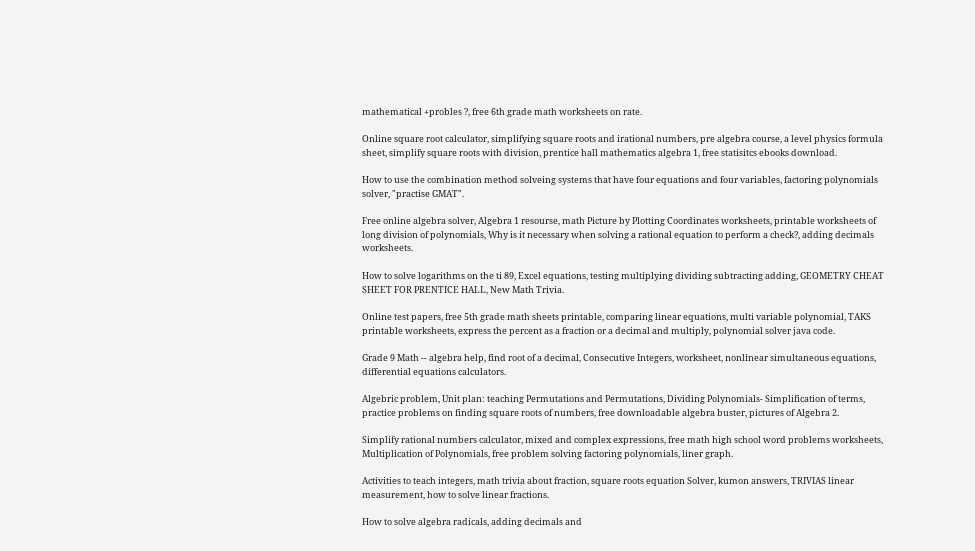mathematical +probles ?, free 6th grade math worksheets on rate.

Online square root calculator, simplifying square roots and irational numbers, pre algebra course, a level physics formula sheet, simplify square roots with division, prentice hall mathematics algebra 1, free statisitcs ebooks download.

How to use the combination method solveing systems that have four equations and four variables, factoring polynomials solver, "practise GMAT".

Free online algebra solver, Algebra 1 resourse, math Picture by Plotting Coordinates worksheets, printable worksheets of long division of polynomials, Why is it necessary when solving a rational equation to perform a check?, adding decimals worksheets.

How to solve logarithms on the ti 89, Excel equations, testing multiplying dividing subtracting adding, GEOMETRY CHEAT SHEET FOR PRENTICE HALL, New Math Trivia.

Online test papers, free 5th grade math sheets printable, comparing linear equations, multi variable polynomial, TAKS printable worksheets, express the percent as a fraction or a decimal and multiply, polynomial solver java code.

Grade 9 Math -- algebra help, find root of a decimal, Consecutive Integers, worksheet, nonlinear simultaneous equations, differential equations calculators.

Algebric problem, Unit plan: teaching Permutations and Permutations, Dividing Polynomials- Simplification of terms, practice problems on finding square roots of numbers, free downloadable algebra buster, pictures of Algebra 2.

Simplify rational numbers calculator, mixed and complex expressions, free math high school word problems worksheets, Multiplication of Polynomials, free problem solving factoring polynomials, liner graph.

Activities to teach integers, math trivia about fraction, square roots equation Solver, kumon answers, TRIVIAS linear measurement, how to solve linear fractions.

How to solve algebra radicals, adding decimals and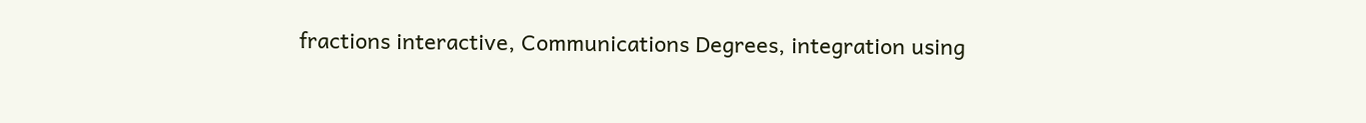fractions interactive, Communications Degrees, integration using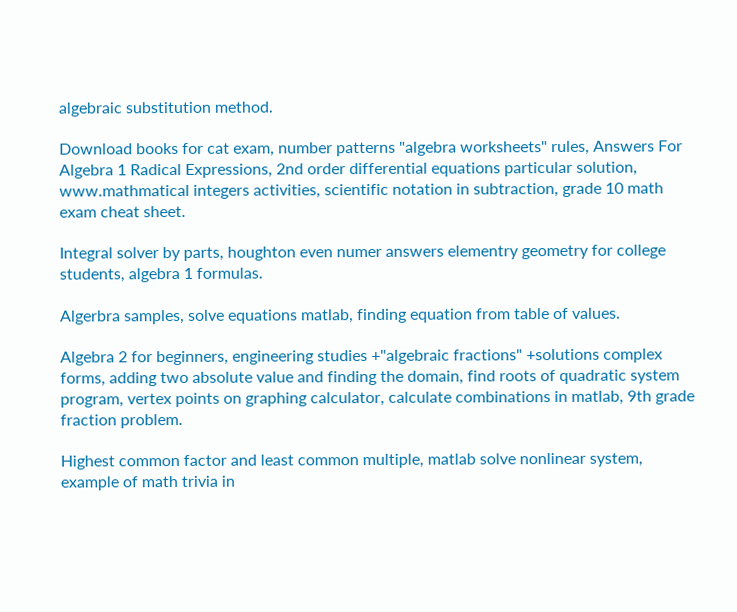algebraic substitution method.

Download books for cat exam, number patterns "algebra worksheets" rules, Answers For Algebra 1 Radical Expressions, 2nd order differential equations particular solution, www.mathmatical integers activities, scientific notation in subtraction, grade 10 math exam cheat sheet.

Integral solver by parts, houghton even numer answers elementry geometry for college students, algebra 1 formulas.

Algerbra samples, solve equations matlab, finding equation from table of values.

Algebra 2 for beginners, engineering studies +"algebraic fractions" +solutions complex forms, adding two absolute value and finding the domain, find roots of quadratic system program, vertex points on graphing calculator, calculate combinations in matlab, 9th grade fraction problem.

Highest common factor and least common multiple, matlab solve nonlinear system, example of math trivia in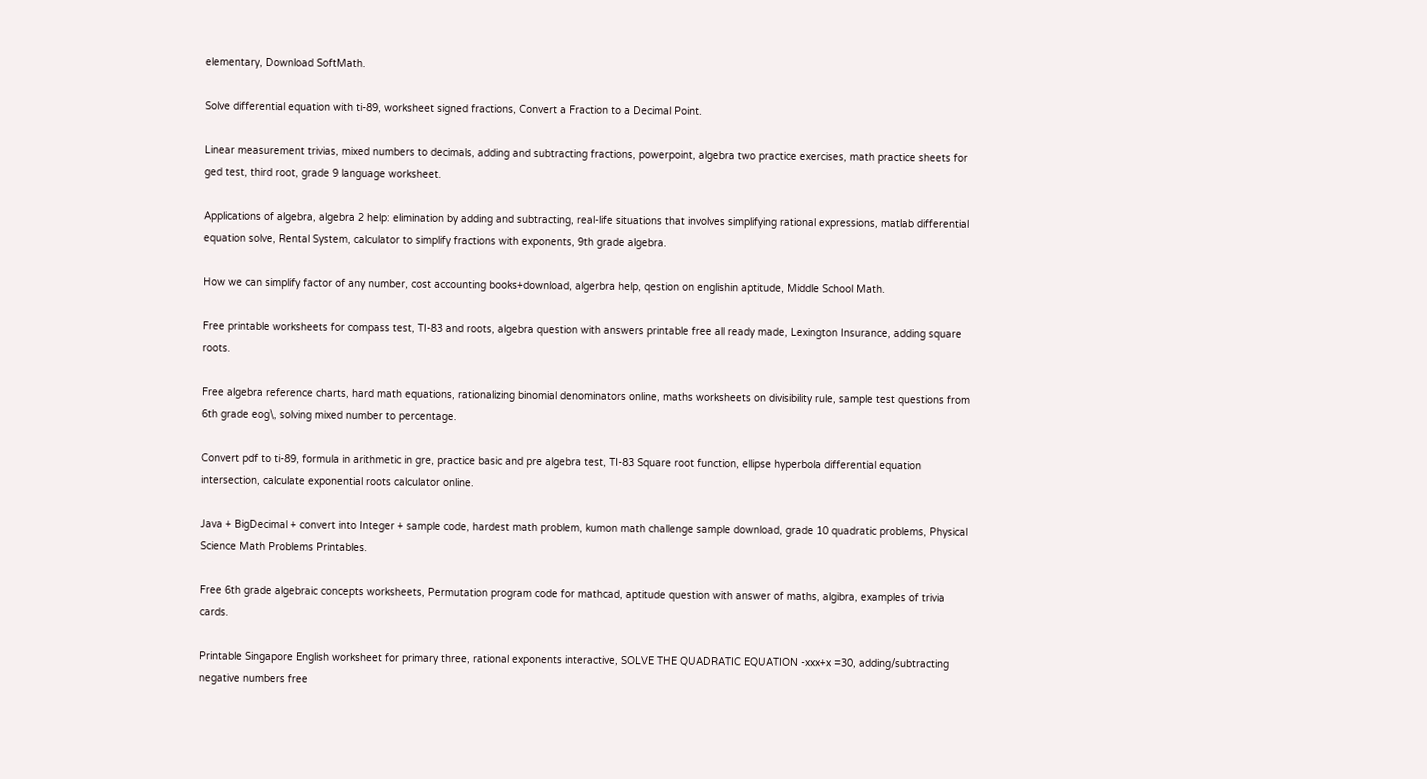elementary, Download SoftMath.

Solve differential equation with ti-89, worksheet signed fractions, Convert a Fraction to a Decimal Point.

Linear measurement trivias, mixed numbers to decimals, adding and subtracting fractions, powerpoint, algebra two practice exercises, math practice sheets for ged test, third root, grade 9 language worksheet.

Applications of algebra, algebra 2 help: elimination by adding and subtracting, real-life situations that involves simplifying rational expressions, matlab differential equation solve, Rental System, calculator to simplify fractions with exponents, 9th grade algebra.

How we can simplify factor of any number, cost accounting books+download, algerbra help, qestion on englishin aptitude, Middle School Math.

Free printable worksheets for compass test, TI-83 and roots, algebra question with answers printable free all ready made, Lexington Insurance, adding square roots.

Free algebra reference charts, hard math equations, rationalizing binomial denominators online, maths worksheets on divisibility rule, sample test questions from 6th grade eog\, solving mixed number to percentage.

Convert pdf to ti-89, formula in arithmetic in gre, practice basic and pre algebra test, TI-83 Square root function, ellipse hyperbola differential equation intersection, calculate exponential roots calculator online.

Java + BigDecimal + convert into Integer + sample code, hardest math problem, kumon math challenge sample download, grade 10 quadratic problems, Physical Science Math Problems Printables.

Free 6th grade algebraic concepts worksheets, Permutation program code for mathcad, aptitude question with answer of maths, algibra, examples of trivia cards.

Printable Singapore English worksheet for primary three, rational exponents interactive, SOLVE THE QUADRATIC EQUATION -xxx+x =30, adding/subtracting negative numbers free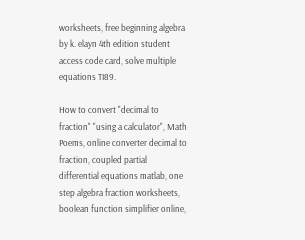worksheets, free beginning algebra by k. elayn 4th edition student access code card, solve multiple equations TI89.

How to convert "decimal to fraction" "using a calculator", Math Poems, online converter decimal to fraction, coupled partial differential equations matlab, one step algebra fraction worksheets, boolean function simplifier online,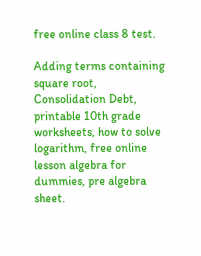free online class 8 test.

Adding terms containing square root, Consolidation Debt, printable 10th grade worksheets, how to solve logarithm, free online lesson algebra for dummies, pre algebra sheet.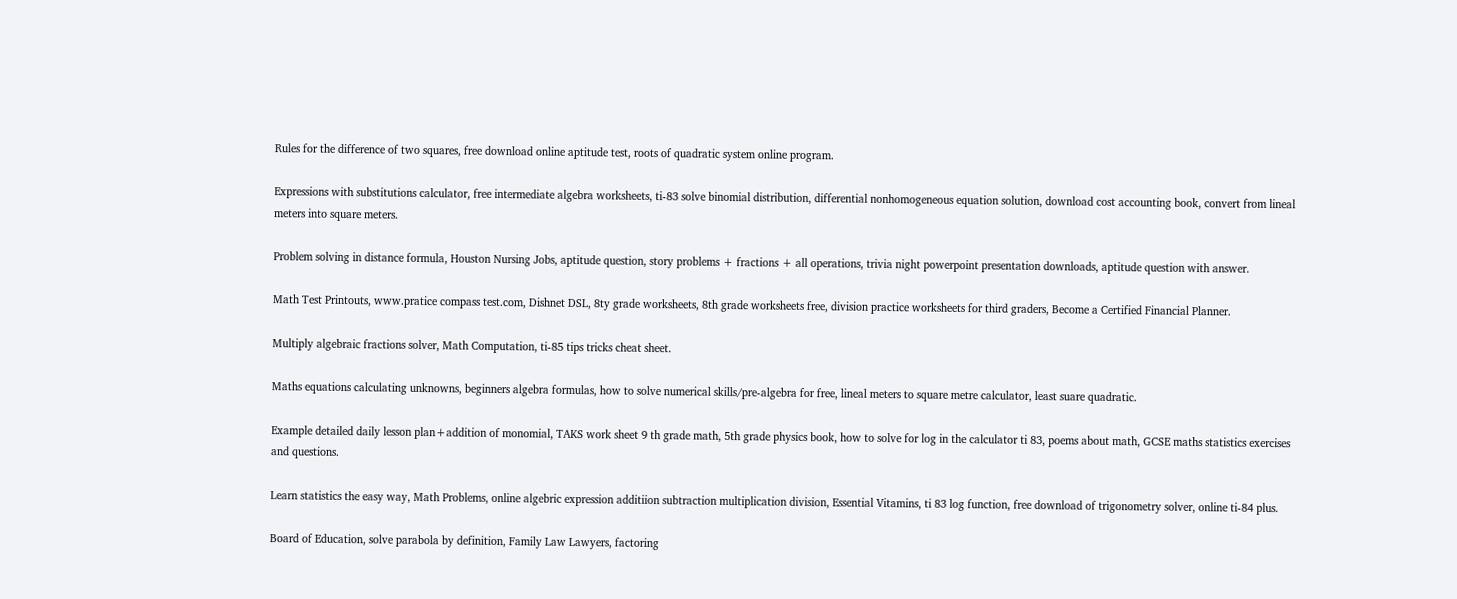Rules for the difference of two squares, free download online aptitude test, roots of quadratic system online program.

Expressions with substitutions calculator, free intermediate algebra worksheets, ti-83 solve binomial distribution, differential nonhomogeneous equation solution, download cost accounting book, convert from lineal meters into square meters.

Problem solving in distance formula, Houston Nursing Jobs, aptitude question, story problems + fractions + all operations, trivia night powerpoint presentation downloads, aptitude question with answer.

Math Test Printouts, www.pratice compass test.com, Dishnet DSL, 8ty grade worksheets, 8th grade worksheets free, division practice worksheets for third graders, Become a Certified Financial Planner.

Multiply algebraic fractions solver, Math Computation, ti-85 tips tricks cheat sheet.

Maths equations calculating unknowns, beginners algebra formulas, how to solve numerical skills/pre-algebra for free, lineal meters to square metre calculator, least suare quadratic.

Example detailed daily lesson plan+addition of monomial, TAKS work sheet 9 th grade math, 5th grade physics book, how to solve for log in the calculator ti 83, poems about math, GCSE maths statistics exercises and questions.

Learn statistics the easy way, Math Problems, online algebric expression additiion subtraction multiplication division, Essential Vitamins, ti 83 log function, free download of trigonometry solver, online ti-84 plus.

Board of Education, solve parabola by definition, Family Law Lawyers, factoring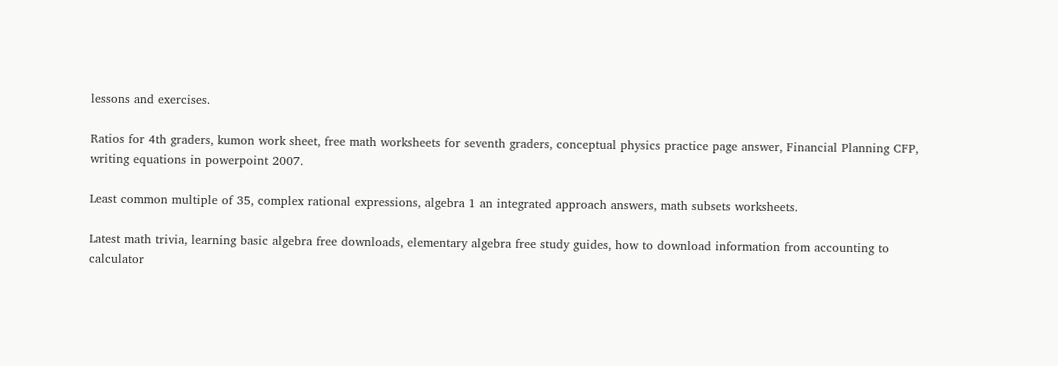lessons and exercises.

Ratios for 4th graders, kumon work sheet, free math worksheets for seventh graders, conceptual physics practice page answer, Financial Planning CFP, writing equations in powerpoint 2007.

Least common multiple of 35, complex rational expressions, algebra 1 an integrated approach answers, math subsets worksheets.

Latest math trivia, learning basic algebra free downloads, elementary algebra free study guides, how to download information from accounting to calculator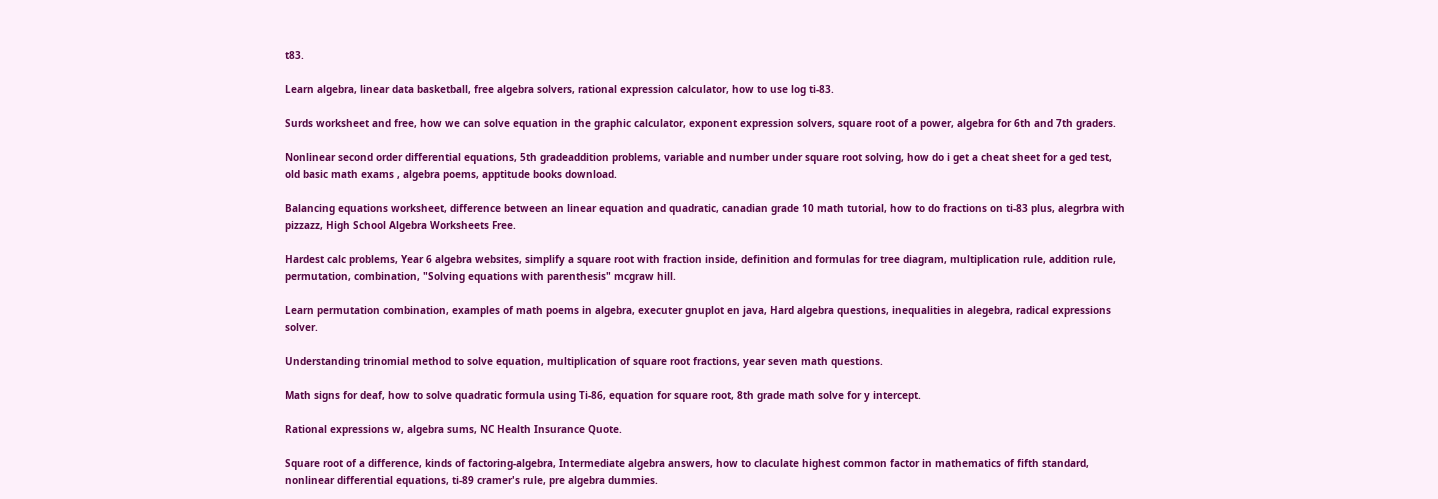t83.

Learn algebra, linear data basketball, free algebra solvers, rational expression calculator, how to use log ti-83.

Surds worksheet and free, how we can solve equation in the graphic calculator, exponent expression solvers, square root of a power, algebra for 6th and 7th graders.

Nonlinear second order differential equations, 5th gradeaddition problems, variable and number under square root solving, how do i get a cheat sheet for a ged test, old basic math exams , algebra poems, apptitude books download.

Balancing equations worksheet, difference between an linear equation and quadratic, canadian grade 10 math tutorial, how to do fractions on ti-83 plus, alegrbra with pizzazz, High School Algebra Worksheets Free.

Hardest calc problems, Year 6 algebra websites, simplify a square root with fraction inside, definition and formulas for tree diagram, multiplication rule, addition rule, permutation, combination, "Solving equations with parenthesis" mcgraw hill.

Learn permutation combination, examples of math poems in algebra, executer gnuplot en java, Hard algebra questions, inequalities in alegebra, radical expressions solver.

Understanding trinomial method to solve equation, multiplication of square root fractions, year seven math questions.

Math signs for deaf, how to solve quadratic formula using Ti-86, equation for square root, 8th grade math solve for y intercept.

Rational expressions w, algebra sums, NC Health Insurance Quote.

Square root of a difference, kinds of factoring-algebra, Intermediate algebra answers, how to claculate highest common factor in mathematics of fifth standard, nonlinear differential equations, ti-89 cramer's rule, pre algebra dummies.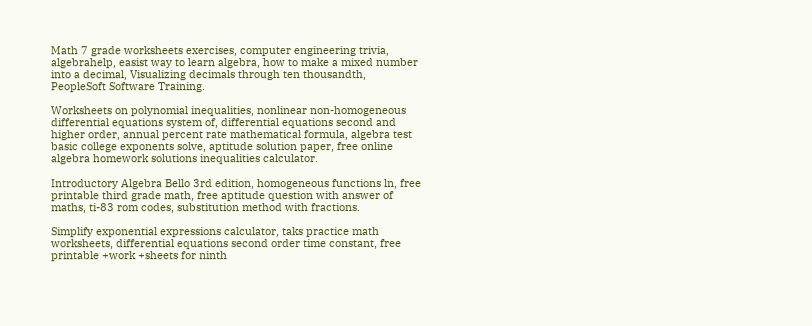Math 7 grade worksheets exercises, computer engineering trivia, algebrahelp, easist way to learn algebra, how to make a mixed number into a decimal, Visualizing decimals through ten thousandth, PeopleSoft Software Training.

Worksheets on polynomial inequalities, nonlinear non-homogeneous differential equations system of, differential equations second and higher order, annual percent rate mathematical formula, algebra test basic college exponents solve, aptitude solution paper, free online algebra homework solutions inequalities calculator.

Introductory Algebra Bello 3rd edition, homogeneous functions ln, free printable third grade math, free aptitude question with answer of maths, ti-83 rom codes, substitution method with fractions.

Simplify exponential expressions calculator, taks practice math worksheets, differential equations second order time constant, free printable +work +sheets for ninth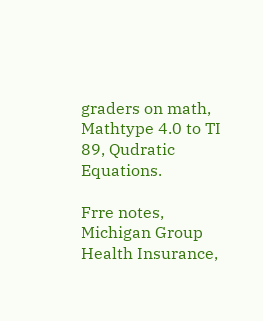graders on math, Mathtype 4.0 to TI 89, Qudratic Equations.

Frre notes, Michigan Group Health Insurance,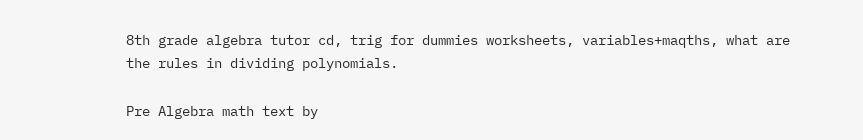8th grade algebra tutor cd, trig for dummies worksheets, variables+maqths, what are the rules in dividing polynomials.

Pre Algebra math text by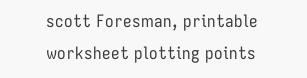scott Foresman, printable worksheet plotting points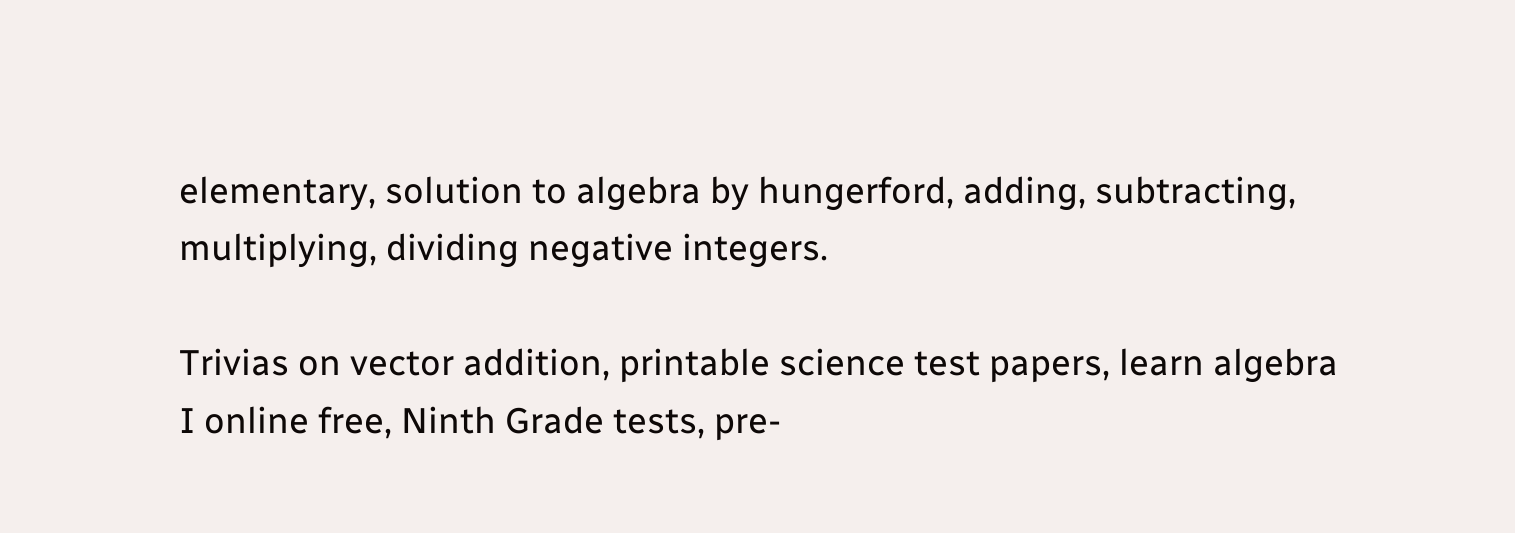elementary, solution to algebra by hungerford, adding, subtracting, multiplying, dividing negative integers.

Trivias on vector addition, printable science test papers, learn algebra I online free, Ninth Grade tests, pre-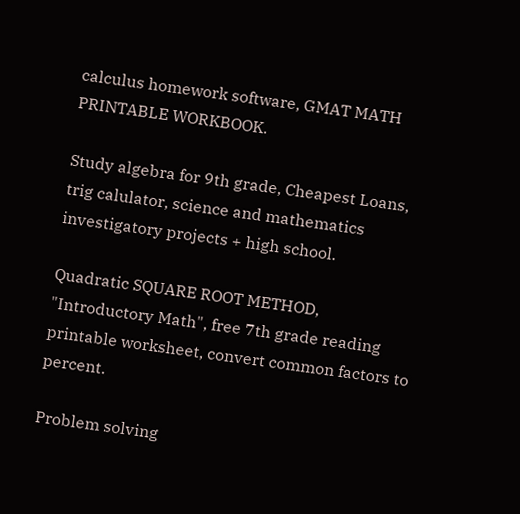calculus homework software, GMAT MATH PRINTABLE WORKBOOK.

Study algebra for 9th grade, Cheapest Loans, trig calulator, science and mathematics investigatory projects + high school.

Quadratic SQUARE ROOT METHOD, "Introductory Math", free 7th grade reading printable worksheet, convert common factors to percent.

Problem solving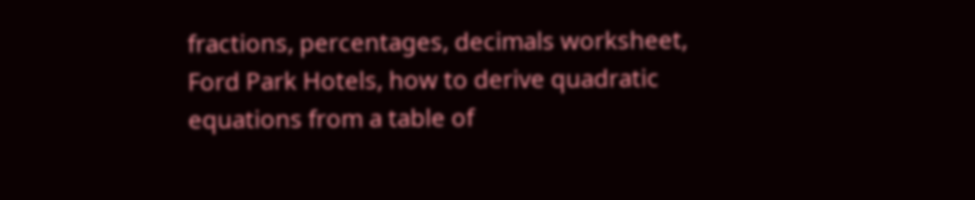fractions, percentages, decimals worksheet, Ford Park Hotels, how to derive quadratic equations from a table of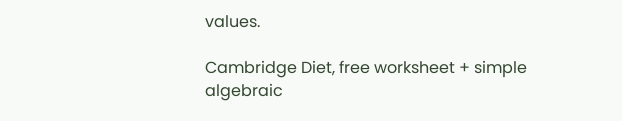values.

Cambridge Diet, free worksheet + simple algebraic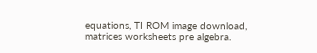equations, TI ROM image download, matrices worksheets pre algebra.